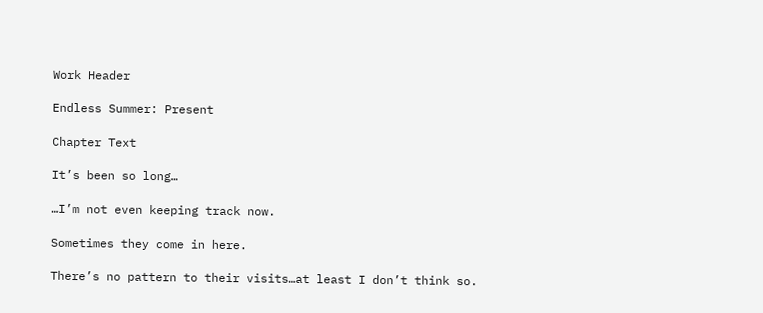Work Header

Endless Summer: Present

Chapter Text

It’s been so long…

…I’m not even keeping track now.

Sometimes they come in here.

There’s no pattern to their visits…at least I don’t think so.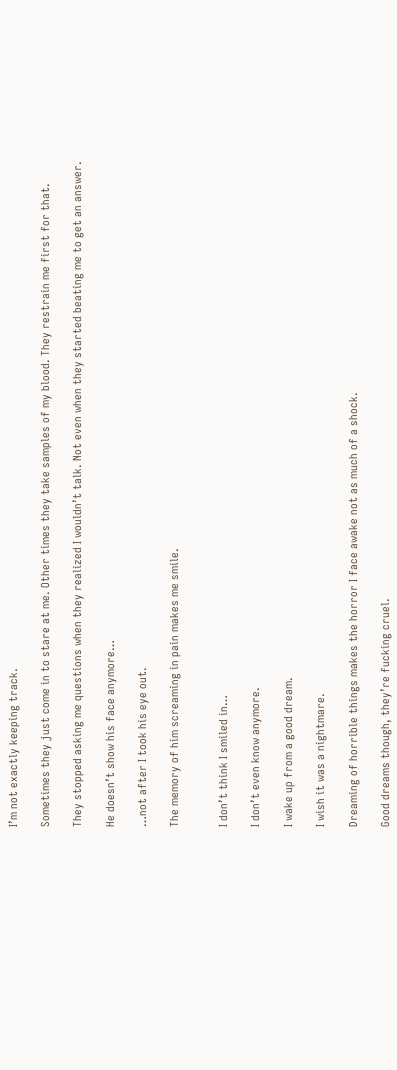I’m not exactly keeping track.

Sometimes they just come in to stare at me. Other times they take samples of my blood. They restrain me first for that.

They stopped asking me questions when they realized I wouldn’t talk. Not even when they started beating me to get an answer.

He doesn’t show his face anymore…

…not after I took his eye out.

The memory of him screaming in pain makes me smile.


I don’t think I smiled in…

I don’t even know anymore.

I wake up from a good dream.

I wish it was a nightmare.

Dreaming of horrible things makes the horror I face awake not as much of a shock.

Good dreams though, they’re fucking cruel.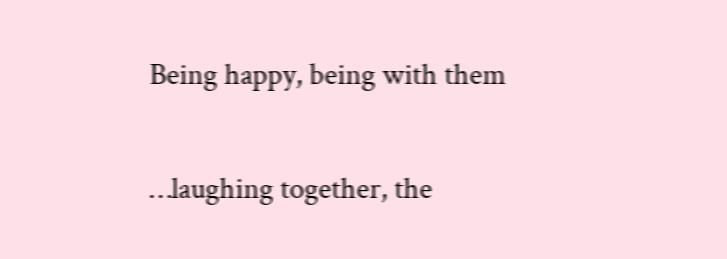Being happy, being with them

…laughing together, the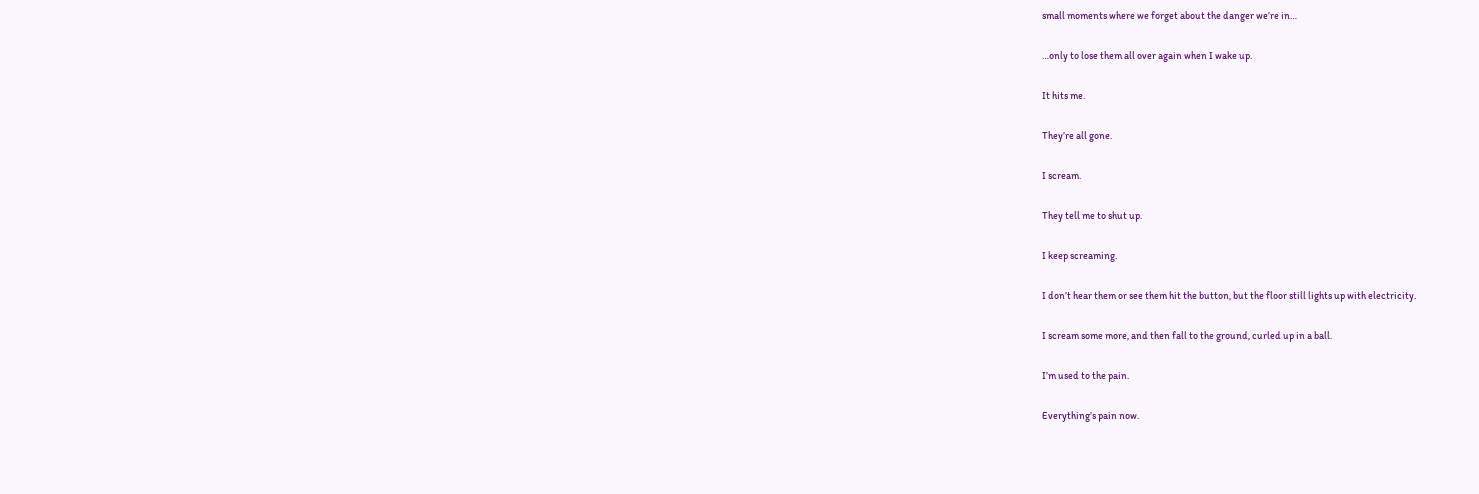small moments where we forget about the danger we’re in…

…only to lose them all over again when I wake up.

It hits me.

They’re all gone.

I scream.

They tell me to shut up.

I keep screaming.

I don’t hear them or see them hit the button, but the floor still lights up with electricity.

I scream some more, and then fall to the ground, curled up in a ball.

I’m used to the pain.

Everything’s pain now.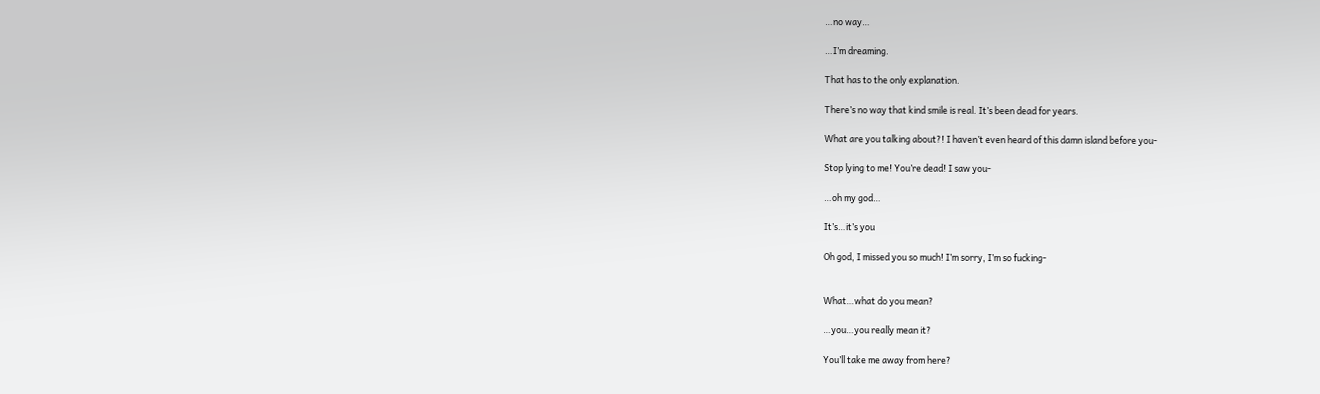…no way…

…I’m dreaming.

That has to the only explanation.

There’s no way that kind smile is real. It’s been dead for years.

What are you talking about?! I haven’t even heard of this damn island before you-

Stop lying to me! You’re dead! I saw you-

…oh my god…

It’s…it’s you

Oh god, I missed you so much! I’m sorry, I’m so fucking-


What…what do you mean?

…you…you really mean it?

You’ll take me away from here?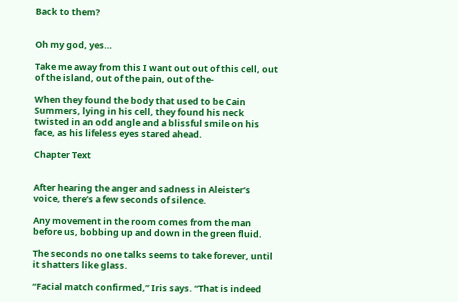Back to them?


Oh my god, yes…

Take me away from this I want out out of this cell, out of the island, out of the pain, out of the-

When they found the body that used to be Cain Summers, lying in his cell, they found his neck twisted in an odd angle and a blissful smile on his face, as his lifeless eyes stared ahead.

Chapter Text


After hearing the anger and sadness in Aleister’s voice, there’s a few seconds of silence.

Any movement in the room comes from the man before us, bobbing up and down in the green fluid.

The seconds no one talks seems to take forever, until it shatters like glass.

“Facial match confirmed,” Iris says. “That is indeed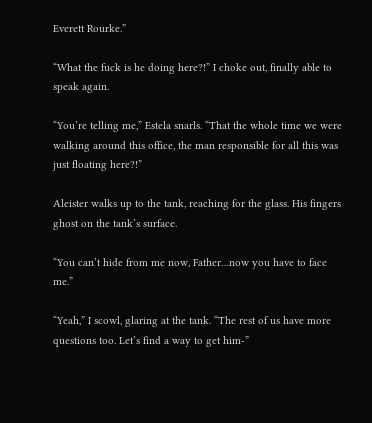Everett Rourke.”

“What the fuck is he doing here?!” I choke out, finally able to speak again.

“You’re telling me,” Estela snarls. “That the whole time we were walking around this office, the man responsible for all this was just floating here?!”

Aleister walks up to the tank, reaching for the glass. His fingers ghost on the tank’s surface.

“You can’t hide from me now, Father…now you have to face me.”

“Yeah,” I scowl, glaring at the tank. “The rest of us have more questions too. Let’s find a way to get him-”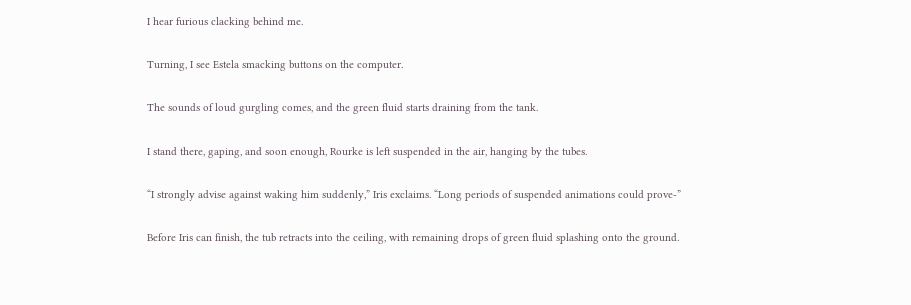I hear furious clacking behind me.

Turning, I see Estela smacking buttons on the computer.

The sounds of loud gurgling comes, and the green fluid starts draining from the tank.

I stand there, gaping, and soon enough, Rourke is left suspended in the air, hanging by the tubes.

“I strongly advise against waking him suddenly,” Iris exclaims. “Long periods of suspended animations could prove-”

Before Iris can finish, the tub retracts into the ceiling, with remaining drops of green fluid splashing onto the ground.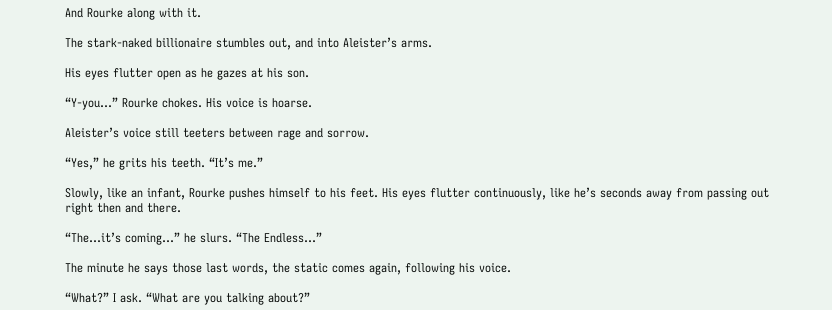And Rourke along with it.

The stark-naked billionaire stumbles out, and into Aleister’s arms.

His eyes flutter open as he gazes at his son.

“Y-you…” Rourke chokes. His voice is hoarse.

Aleister’s voice still teeters between rage and sorrow.

“Yes,” he grits his teeth. “It’s me.”

Slowly, like an infant, Rourke pushes himself to his feet. His eyes flutter continuously, like he’s seconds away from passing out right then and there.

“The…it’s coming…” he slurs. “The Endless…”

The minute he says those last words, the static comes again, following his voice.

“What?” I ask. “What are you talking about?”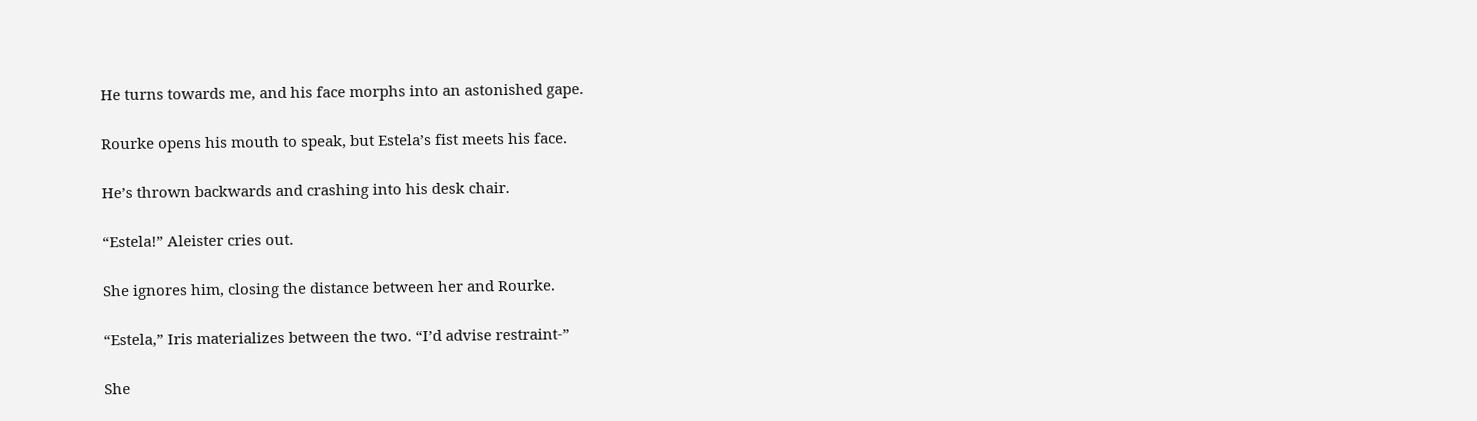He turns towards me, and his face morphs into an astonished gape.

Rourke opens his mouth to speak, but Estela’s fist meets his face.

He’s thrown backwards and crashing into his desk chair.

“Estela!” Aleister cries out.

She ignores him, closing the distance between her and Rourke.

“Estela,” Iris materializes between the two. “I’d advise restraint-”

She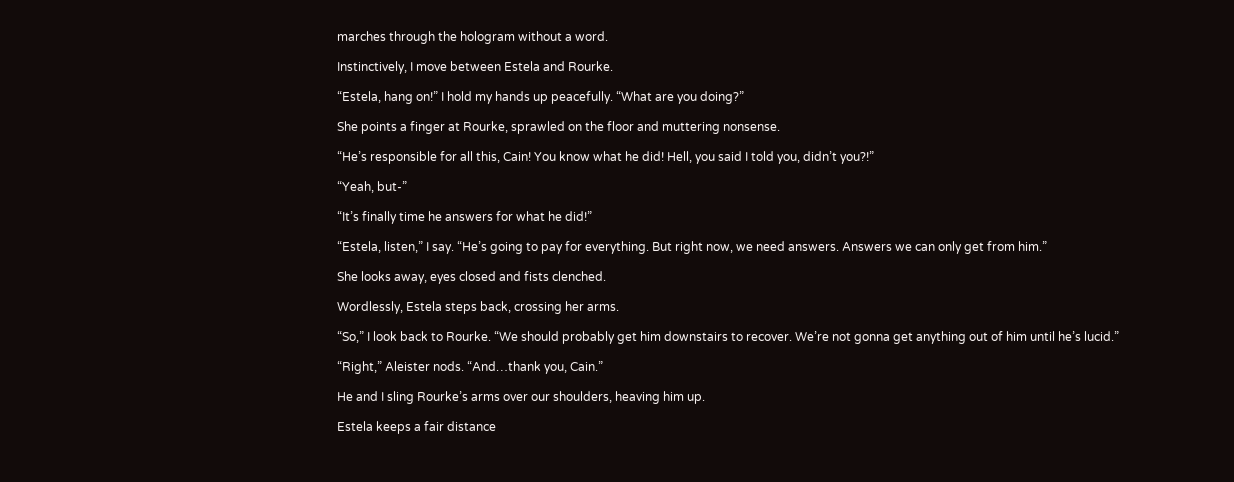marches through the hologram without a word.

Instinctively, I move between Estela and Rourke.

“Estela, hang on!” I hold my hands up peacefully. “What are you doing?”

She points a finger at Rourke, sprawled on the floor and muttering nonsense.

“He’s responsible for all this, Cain! You know what he did! Hell, you said I told you, didn’t you?!”

“Yeah, but-”

“It’s finally time he answers for what he did!”

“Estela, listen,” I say. “He’s going to pay for everything. But right now, we need answers. Answers we can only get from him.”

She looks away, eyes closed and fists clenched.

Wordlessly, Estela steps back, crossing her arms.

“So,” I look back to Rourke. “We should probably get him downstairs to recover. We’re not gonna get anything out of him until he’s lucid.”

“Right,” Aleister nods. “And…thank you, Cain.”

He and I sling Rourke’s arms over our shoulders, heaving him up.

Estela keeps a fair distance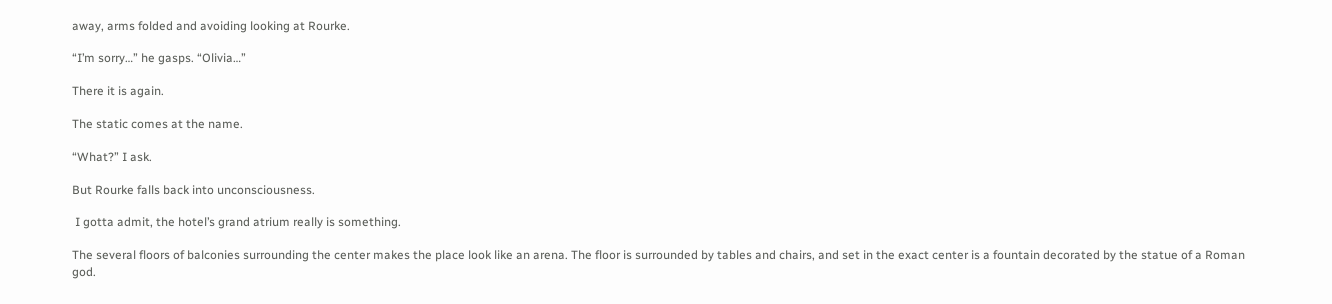away, arms folded and avoiding looking at Rourke.

“I’m sorry…” he gasps. “Olivia…”

There it is again.

The static comes at the name.

“What?” I ask.

But Rourke falls back into unconsciousness.

 I gotta admit, the hotel’s grand atrium really is something.

The several floors of balconies surrounding the center makes the place look like an arena. The floor is surrounded by tables and chairs, and set in the exact center is a fountain decorated by the statue of a Roman god.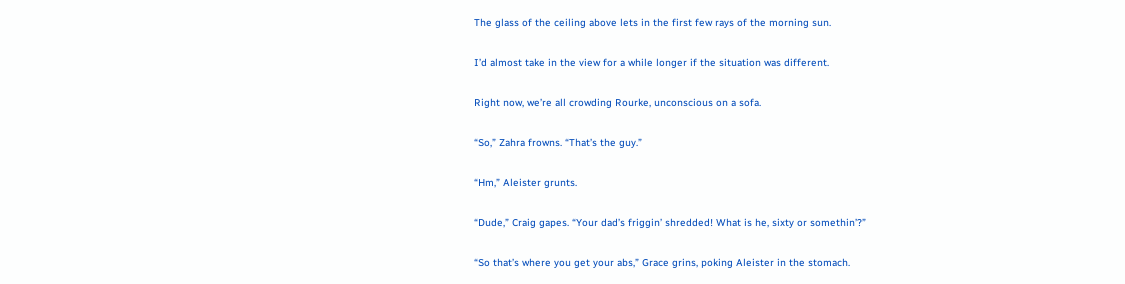The glass of the ceiling above lets in the first few rays of the morning sun.

I’d almost take in the view for a while longer if the situation was different.

Right now, we’re all crowding Rourke, unconscious on a sofa.

“So,” Zahra frowns. “That’s the guy.”

“Hm,” Aleister grunts.

“Dude,” Craig gapes. “Your dad’s friggin’ shredded! What is he, sixty or somethin’?”

“So that’s where you get your abs,” Grace grins, poking Aleister in the stomach.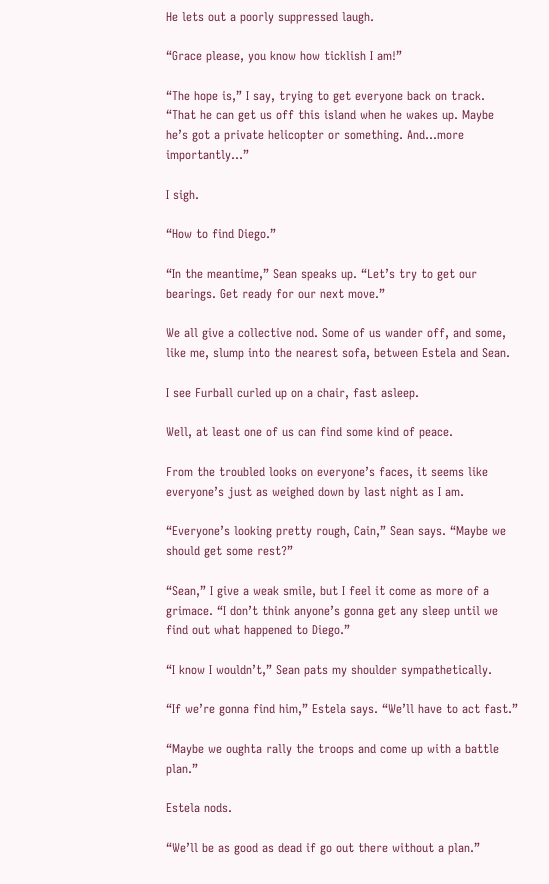He lets out a poorly suppressed laugh.

“Grace please, you know how ticklish I am!”

“The hope is,” I say, trying to get everyone back on track. “That he can get us off this island when he wakes up. Maybe he’s got a private helicopter or something. And…more importantly…”

I sigh.

“How to find Diego.”

“In the meantime,” Sean speaks up. “Let’s try to get our bearings. Get ready for our next move.”

We all give a collective nod. Some of us wander off, and some, like me, slump into the nearest sofa, between Estela and Sean.

I see Furball curled up on a chair, fast asleep.

Well, at least one of us can find some kind of peace.

From the troubled looks on everyone’s faces, it seems like everyone’s just as weighed down by last night as I am.

“Everyone’s looking pretty rough, Cain,” Sean says. “Maybe we should get some rest?”

“Sean,” I give a weak smile, but I feel it come as more of a grimace. “I don’t think anyone’s gonna get any sleep until we find out what happened to Diego.”

“I know I wouldn’t,” Sean pats my shoulder sympathetically.

“If we’re gonna find him,” Estela says. “We’ll have to act fast.”

“Maybe we oughta rally the troops and come up with a battle plan.”

Estela nods.

“We’ll be as good as dead if go out there without a plan.”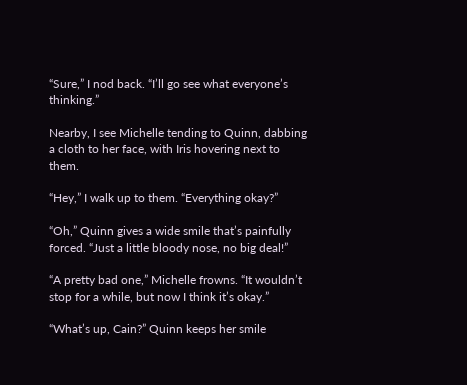“Sure,” I nod back. “I’ll go see what everyone’s thinking.”

Nearby, I see Michelle tending to Quinn, dabbing a cloth to her face, with Iris hovering next to them.

“Hey,” I walk up to them. “Everything okay?”

“Oh,” Quinn gives a wide smile that’s painfully forced. “Just a little bloody nose, no big deal!”

“A pretty bad one,” Michelle frowns. “It wouldn’t stop for a while, but now I think it’s okay.”

“What’s up, Cain?” Quinn keeps her smile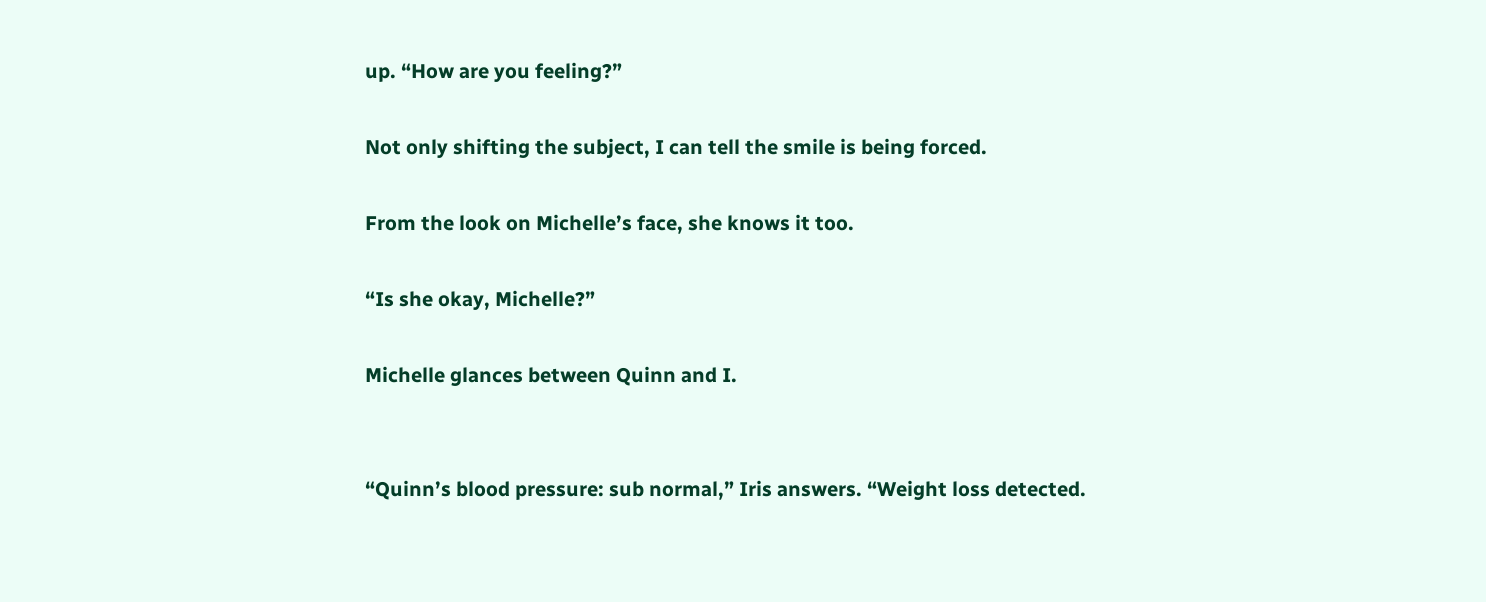up. “How are you feeling?”

Not only shifting the subject, I can tell the smile is being forced.

From the look on Michelle’s face, she knows it too.

“Is she okay, Michelle?”

Michelle glances between Quinn and I.


“Quinn’s blood pressure: sub normal,” Iris answers. “Weight loss detected.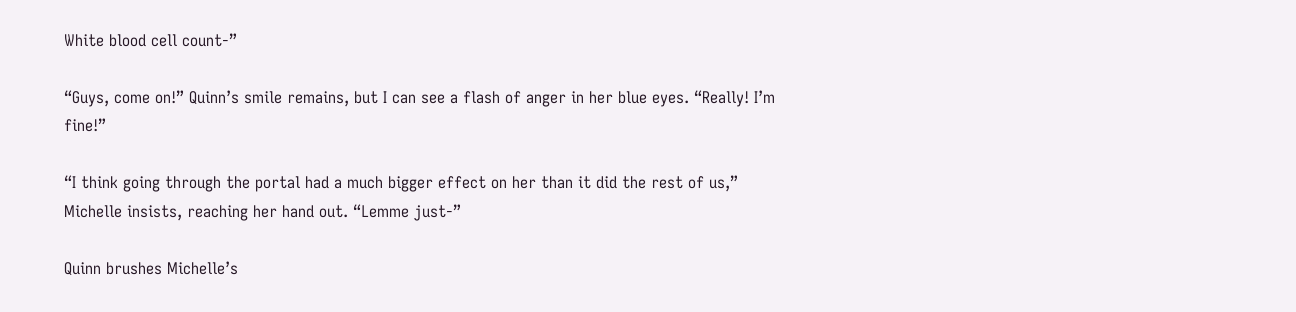White blood cell count-”

“Guys, come on!” Quinn’s smile remains, but I can see a flash of anger in her blue eyes. “Really! I’m fine!”

“I think going through the portal had a much bigger effect on her than it did the rest of us,” Michelle insists, reaching her hand out. “Lemme just-”

Quinn brushes Michelle’s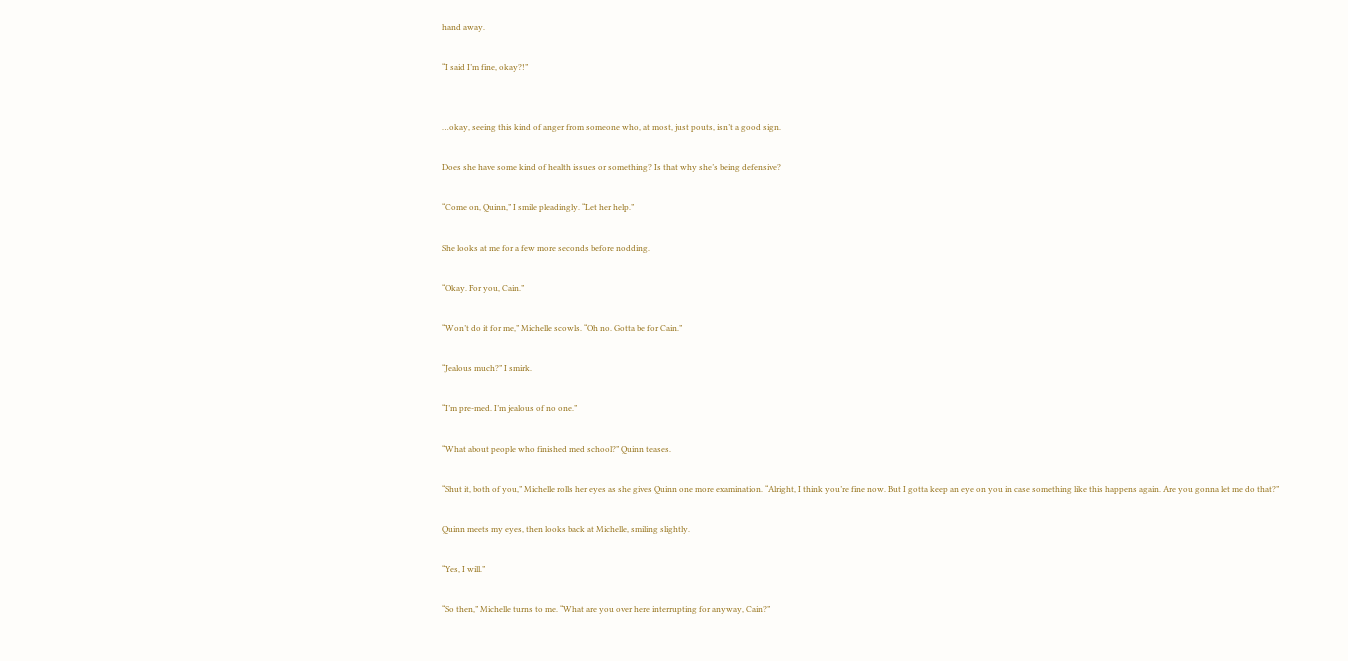hand away.

“I said I’m fine, okay?!”


…okay, seeing this kind of anger from someone who, at most, just pouts, isn’t a good sign.

Does she have some kind of health issues or something? Is that why she’s being defensive?

“Come on, Quinn,” I smile pleadingly. “Let her help.”

She looks at me for a few more seconds before nodding.

“Okay. For you, Cain.”

“Won’t do it for me,” Michelle scowls. “Oh no. Gotta be for Cain.”

“Jealous much?” I smirk.

“I’m pre-med. I’m jealous of no one.”

“What about people who finished med school?” Quinn teases.

“Shut it, both of you,” Michelle rolls her eyes as she gives Quinn one more examination. “Alright, I think you’re fine now. But I gotta keep an eye on you in case something like this happens again. Are you gonna let me do that?”

Quinn meets my eyes, then looks back at Michelle, smiling slightly.

“Yes, I will.”

“So then,” Michelle turns to me. “What are you over here interrupting for anyway, Cain?”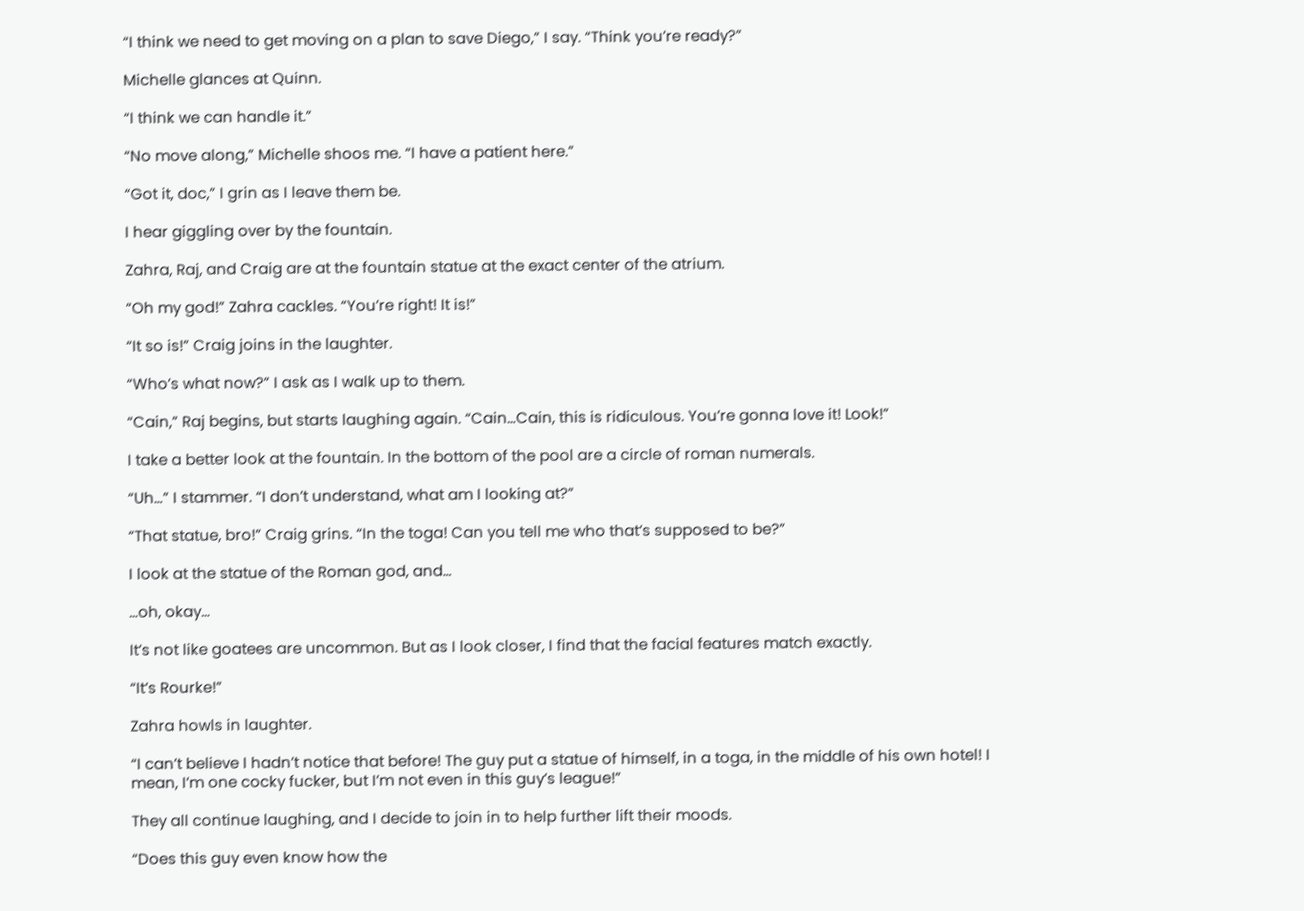“I think we need to get moving on a plan to save Diego,” I say. “Think you’re ready?”

Michelle glances at Quinn.

“I think we can handle it.”

“No move along,” Michelle shoos me. “I have a patient here.”

“Got it, doc,” I grin as I leave them be.

I hear giggling over by the fountain.

Zahra, Raj, and Craig are at the fountain statue at the exact center of the atrium.

“Oh my god!” Zahra cackles. “You’re right! It is!”

“It so is!” Craig joins in the laughter.

“Who’s what now?” I ask as I walk up to them.

“Cain,” Raj begins, but starts laughing again. “Cain…Cain, this is ridiculous. You’re gonna love it! Look!”

I take a better look at the fountain. In the bottom of the pool are a circle of roman numerals.

“Uh…” I stammer. “I don’t understand, what am I looking at?”

“That statue, bro!” Craig grins. “In the toga! Can you tell me who that’s supposed to be?”

I look at the statue of the Roman god, and…

…oh, okay…

It’s not like goatees are uncommon. But as I look closer, I find that the facial features match exactly.

“It’s Rourke!”

Zahra howls in laughter.

“I can’t believe I hadn’t notice that before! The guy put a statue of himself, in a toga, in the middle of his own hotel! I mean, I’m one cocky fucker, but I’m not even in this guy’s league!”

They all continue laughing, and I decide to join in to help further lift their moods.

“Does this guy even know how the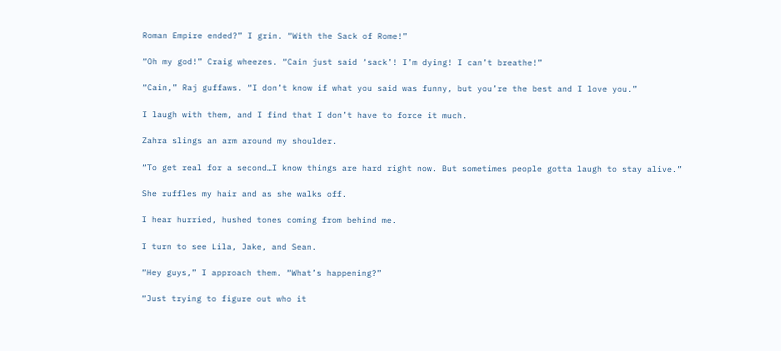Roman Empire ended?” I grin. “With the Sack of Rome!”

“Oh my god!” Craig wheezes. “Cain just said ‘sack’! I’m dying! I can’t breathe!”

“Cain,” Raj guffaws. “I don’t know if what you said was funny, but you’re the best and I love you.”

I laugh with them, and I find that I don’t have to force it much.

Zahra slings an arm around my shoulder.

“To get real for a second…I know things are hard right now. But sometimes people gotta laugh to stay alive.”

She ruffles my hair and as she walks off.

I hear hurried, hushed tones coming from behind me.

I turn to see Lila, Jake, and Sean.

“Hey guys,” I approach them. “What’s happening?”

“Just trying to figure out who it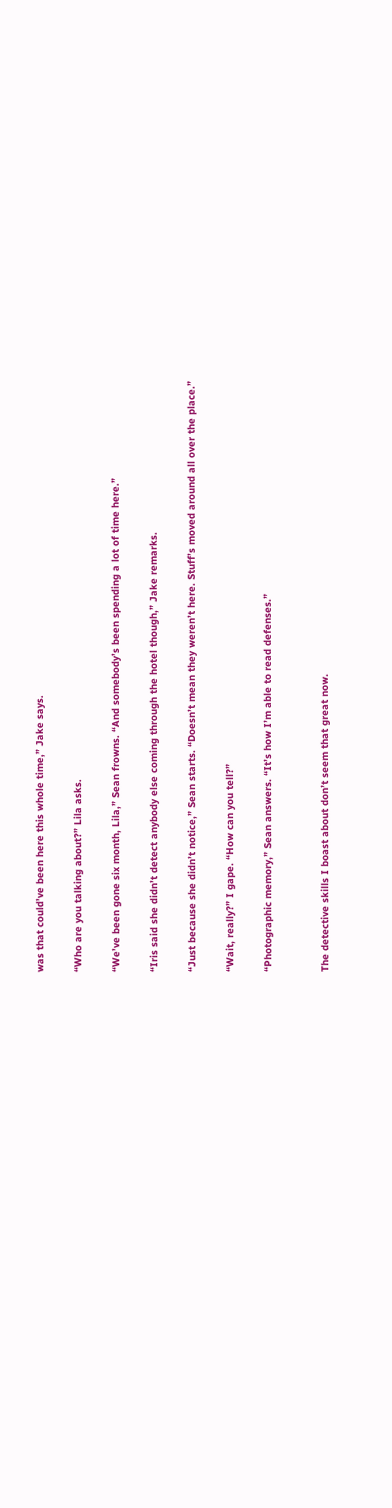was that could’ve been here this whole time,” Jake says.

“Who are you talking about?” Lila asks.

“We’ve been gone six month, Lila,” Sean frowns. “And somebody’s been spending a lot of time here.”

“Iris said she didn’t detect anybody else coming through the hotel though,” Jake remarks.

“Just because she didn’t notice,” Sean starts. “Doesn’t mean they weren’t here. Stuff’s moved around all over the place.”

“Wait, really?” I gape. “How can you tell?”

“Photographic memory,” Sean answers. “It’s how I’m able to read defenses.”


The detective skills I boast about don’t seem that great now.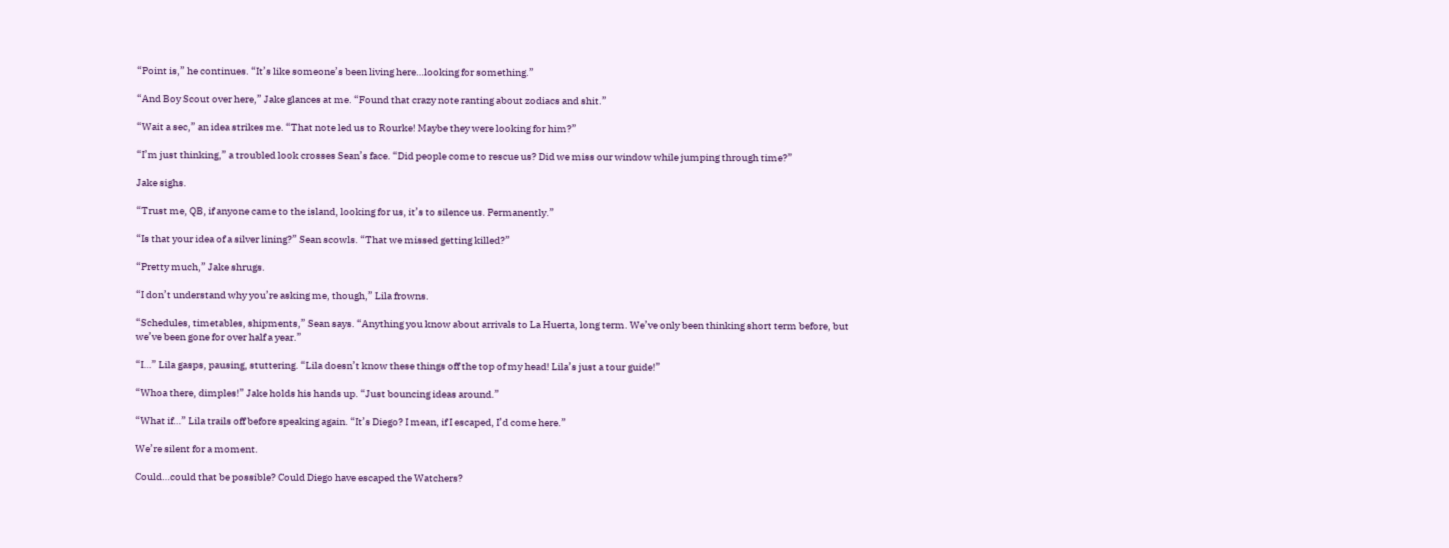“Point is,” he continues. “It’s like someone’s been living here…looking for something.”

“And Boy Scout over here,” Jake glances at me. “Found that crazy note ranting about zodiacs and shit.”

“Wait a sec,” an idea strikes me. “That note led us to Rourke! Maybe they were looking for him?”

“I’m just thinking,” a troubled look crosses Sean’s face. “Did people come to rescue us? Did we miss our window while jumping through time?”

Jake sighs.

“Trust me, QB, if anyone came to the island, looking for us, it’s to silence us. Permanently.”

“Is that your idea of a silver lining?” Sean scowls. “That we missed getting killed?”

“Pretty much,” Jake shrugs.

“I don’t understand why you’re asking me, though,” Lila frowns.

“Schedules, timetables, shipments,” Sean says. “Anything you know about arrivals to La Huerta, long term. We’ve only been thinking short term before, but we’ve been gone for over half a year.”

“I…” Lila gasps, pausing, stuttering. “Lila doesn’t know these things off the top of my head! Lila’s just a tour guide!”

“Whoa there, dimples!” Jake holds his hands up. “Just bouncing ideas around.”

“What if…” Lila trails off before speaking again. “It’s Diego? I mean, if I escaped, I’d come here.”

We’re silent for a moment.

Could…could that be possible? Could Diego have escaped the Watchers?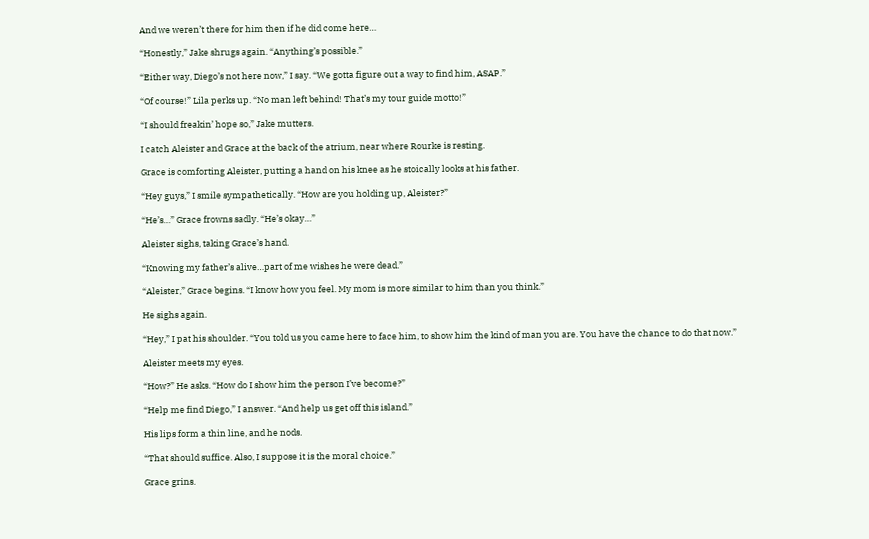And we weren’t there for him then if he did come here…

“Honestly,” Jake shrugs again. “Anything’s possible.”

“Either way, Diego’s not here now,” I say. “We gotta figure out a way to find him, ASAP.”

“Of course!” Lila perks up. “No man left behind! That’s my tour guide motto!”

“I should freakin’ hope so,” Jake mutters.

I catch Aleister and Grace at the back of the atrium, near where Rourke is resting.

Grace is comforting Aleister, putting a hand on his knee as he stoically looks at his father.

“Hey guys,” I smile sympathetically. “How are you holding up, Aleister?”

“He’s…” Grace frowns sadly. “He’s okay…”

Aleister sighs, taking Grace’s hand.

“Knowing my father’s alive…part of me wishes he were dead.”

“Aleister,” Grace begins. “I know how you feel. My mom is more similar to him than you think.”

He sighs again.

“Hey,” I pat his shoulder. “You told us you came here to face him, to show him the kind of man you are. You have the chance to do that now.”

Aleister meets my eyes.

“How?” He asks. “How do I show him the person I’ve become?”

“Help me find Diego,” I answer. “And help us get off this island.”

His lips form a thin line, and he nods.

“That should suffice. Also, I suppose it is the moral choice.”

Grace grins.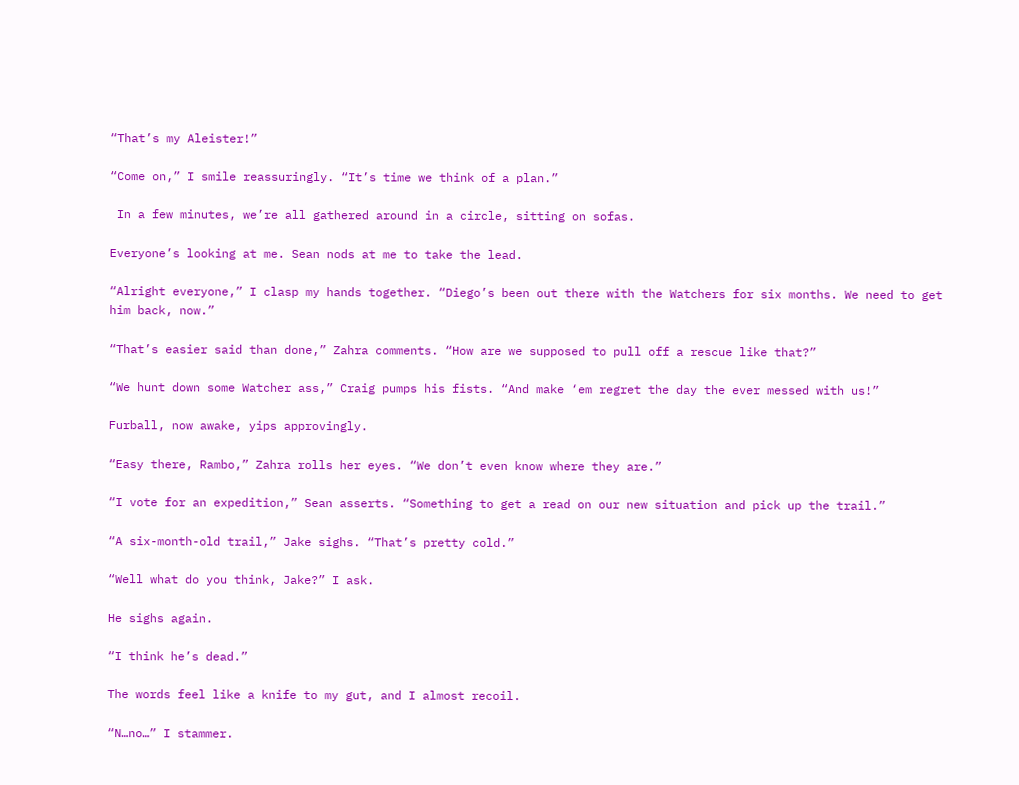“That’s my Aleister!”

“Come on,” I smile reassuringly. “It’s time we think of a plan.”

 In a few minutes, we’re all gathered around in a circle, sitting on sofas.

Everyone’s looking at me. Sean nods at me to take the lead.

“Alright everyone,” I clasp my hands together. “Diego’s been out there with the Watchers for six months. We need to get him back, now.”

“That’s easier said than done,” Zahra comments. “How are we supposed to pull off a rescue like that?”

“We hunt down some Watcher ass,” Craig pumps his fists. “And make ‘em regret the day the ever messed with us!”

Furball, now awake, yips approvingly.

“Easy there, Rambo,” Zahra rolls her eyes. “We don’t even know where they are.”

“I vote for an expedition,” Sean asserts. “Something to get a read on our new situation and pick up the trail.”

“A six-month-old trail,” Jake sighs. “That’s pretty cold.”

“Well what do you think, Jake?” I ask.

He sighs again.

“I think he’s dead.”

The words feel like a knife to my gut, and I almost recoil.

“N…no…” I stammer.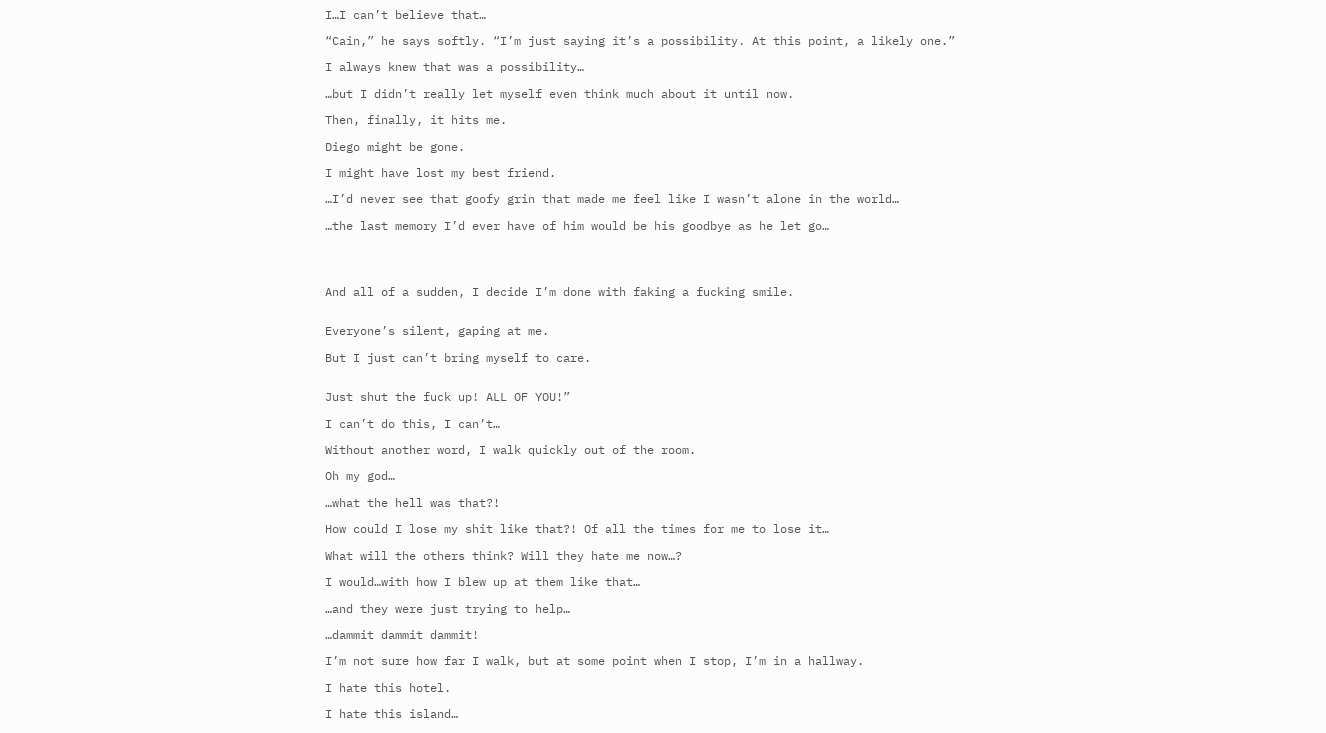I…I can’t believe that…

“Cain,” he says softly. “I’m just saying it’s a possibility. At this point, a likely one.”

I always knew that was a possibility…

…but I didn’t really let myself even think much about it until now.

Then, finally, it hits me.

Diego might be gone.

I might have lost my best friend.

…I’d never see that goofy grin that made me feel like I wasn’t alone in the world…

…the last memory I’d ever have of him would be his goodbye as he let go…




And all of a sudden, I decide I’m done with faking a fucking smile.


Everyone’s silent, gaping at me.

But I just can’t bring myself to care.


Just shut the fuck up! ALL OF YOU!”

I can’t do this, I can’t…

Without another word, I walk quickly out of the room.

Oh my god…

…what the hell was that?!

How could I lose my shit like that?! Of all the times for me to lose it…

What will the others think? Will they hate me now…?

I would…with how I blew up at them like that…

…and they were just trying to help…

…dammit dammit dammit!

I’m not sure how far I walk, but at some point when I stop, I’m in a hallway.

I hate this hotel.

I hate this island…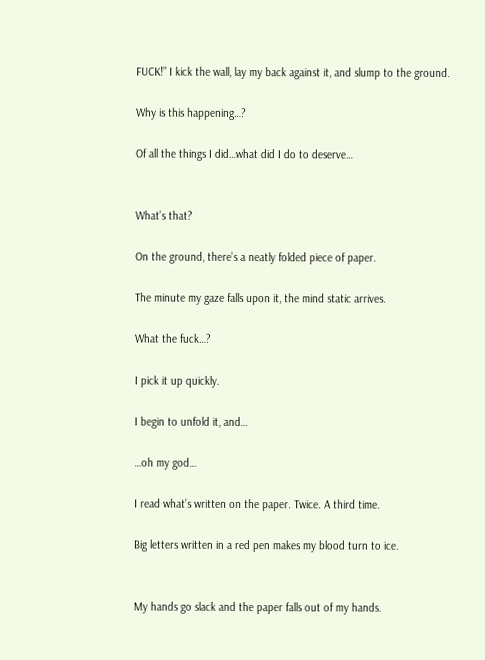FUCK!” I kick the wall, lay my back against it, and slump to the ground.

Why is this happening…?

Of all the things I did…what did I do to deserve…


What’s that?

On the ground, there’s a neatly folded piece of paper.

The minute my gaze falls upon it, the mind static arrives.

What the fuck…?

I pick it up quickly.

I begin to unfold it, and…

…oh my god…

I read what’s written on the paper. Twice. A third time.

Big letters written in a red pen makes my blood turn to ice.


My hands go slack and the paper falls out of my hands.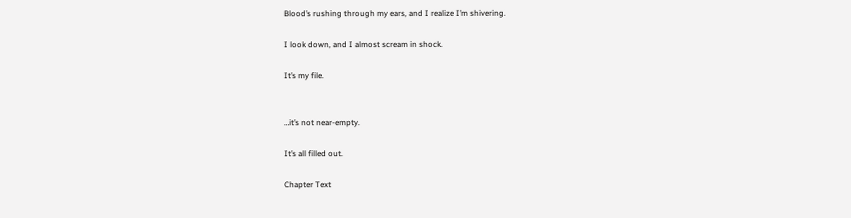Blood’s rushing through my ears, and I realize I’m shivering.

I look down, and I almost scream in shock.

It’s my file.


…it’s not near-empty.

It’s all filled out.

Chapter Text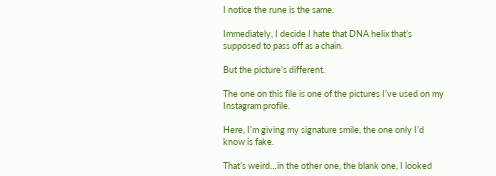I notice the rune is the same.

Immediately, I decide I hate that DNA helix that’s supposed to pass off as a chain.

But the picture’s different.

The one on this file is one of the pictures I’ve used on my Instagram profile.

Here, I’m giving my signature smile, the one only I’d know is fake.

That’s weird…in the other one, the blank one, I looked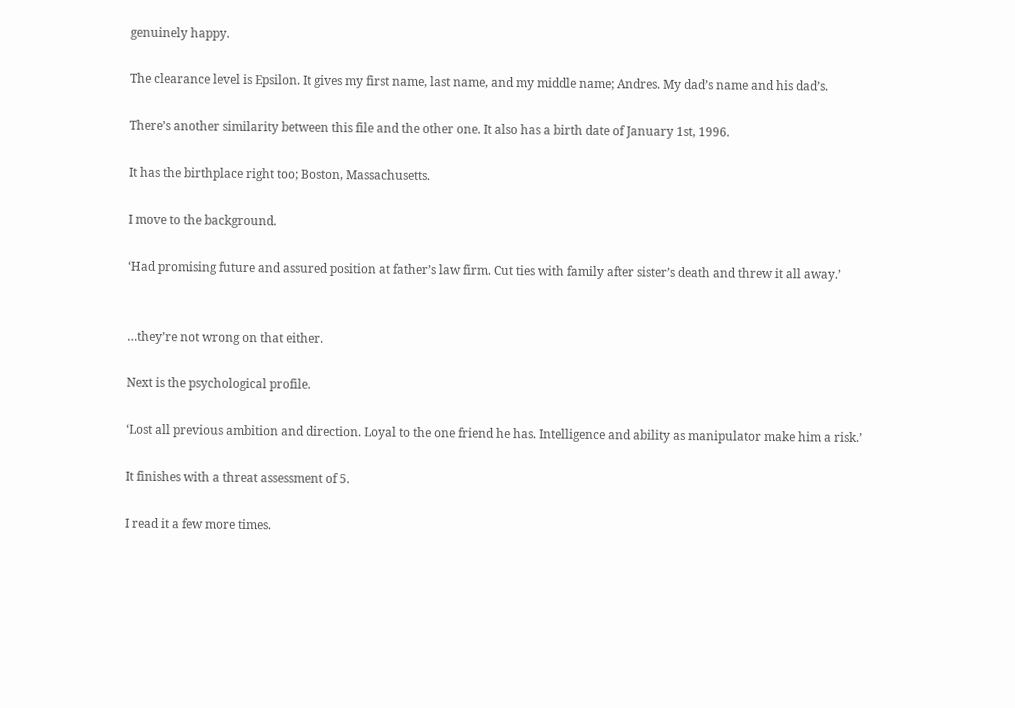genuinely happy.

The clearance level is Epsilon. It gives my first name, last name, and my middle name; Andres. My dad’s name and his dad’s.

There’s another similarity between this file and the other one. It also has a birth date of January 1st, 1996.

It has the birthplace right too; Boston, Massachusetts.

I move to the background.

‘Had promising future and assured position at father’s law firm. Cut ties with family after sister’s death and threw it all away.’


…they’re not wrong on that either.

Next is the psychological profile.

‘Lost all previous ambition and direction. Loyal to the one friend he has. Intelligence and ability as manipulator make him a risk.’

It finishes with a threat assessment of 5.

I read it a few more times.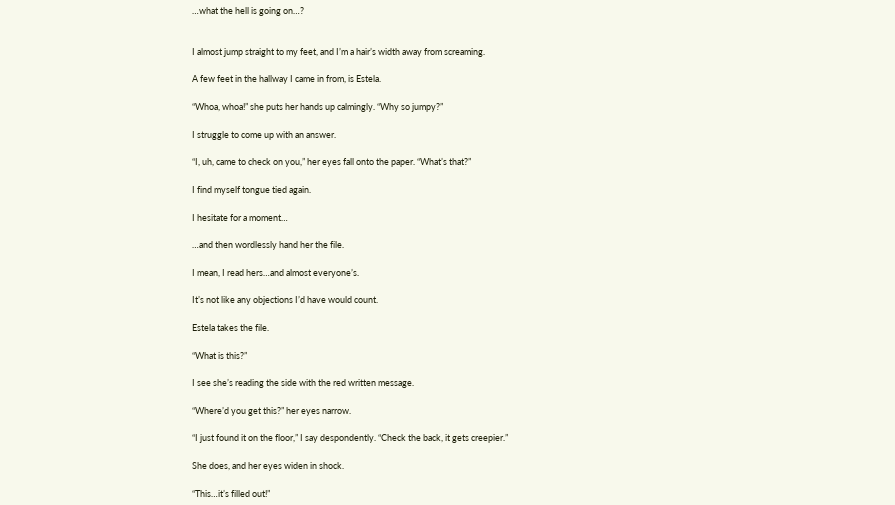…what the hell is going on…?


I almost jump straight to my feet, and I’m a hair’s width away from screaming.

A few feet in the hallway I came in from, is Estela.

“Whoa, whoa!” she puts her hands up calmingly. “Why so jumpy?”

I struggle to come up with an answer.

“I, uh, came to check on you,” her eyes fall onto the paper. “What’s that?”

I find myself tongue tied again.

I hesitate for a moment…

…and then wordlessly hand her the file.

I mean, I read hers…and almost everyone’s.

It’s not like any objections I’d have would count.

Estela takes the file.

“What is this?”

I see she’s reading the side with the red written message.

“Where’d you get this?” her eyes narrow.

“I just found it on the floor,” I say despondently. “Check the back, it gets creepier.”

She does, and her eyes widen in shock.

“This…it’s filled out!”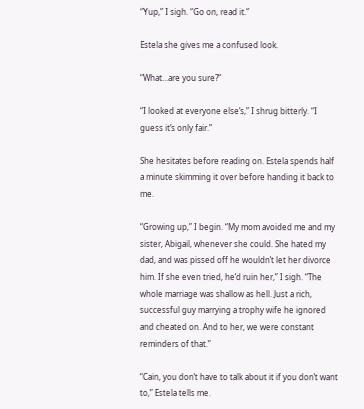“Yup,” I sigh. “Go on, read it.”

Estela she gives me a confused look.

“What…are you sure?”

“I looked at everyone else’s,” I shrug bitterly. “I guess it’s only fair.”

She hesitates before reading on. Estela spends half a minute skimming it over before handing it back to me.

“Growing up,” I begin. “My mom avoided me and my sister, Abigail, whenever she could. She hated my dad, and was pissed off he wouldn’t let her divorce him. If she even tried, he’d ruin her,” I sigh. “The whole marriage was shallow as hell. Just a rich, successful guy marrying a trophy wife he ignored and cheated on. And to her, we were constant reminders of that.”

“Cain, you don’t have to talk about it if you don’t want to,” Estela tells me.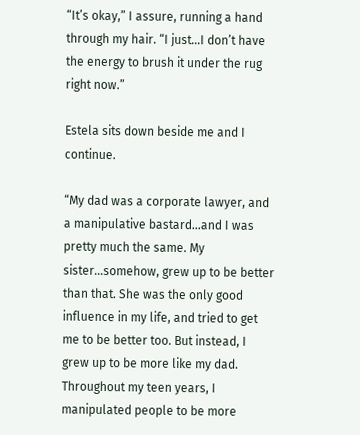“It’s okay,” I assure, running a hand through my hair. “I just…I don’t have the energy to brush it under the rug right now.”

Estela sits down beside me and I continue.

“My dad was a corporate lawyer, and a manipulative bastard…and I was pretty much the same. My sister…somehow, grew up to be better than that. She was the only good influence in my life, and tried to get me to be better too. But instead, I grew up to be more like my dad. Throughout my teen years, I manipulated people to be more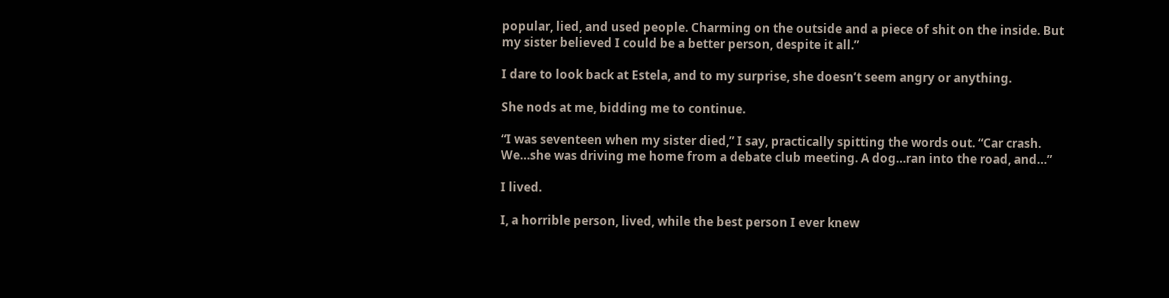popular, lied, and used people. Charming on the outside and a piece of shit on the inside. But my sister believed I could be a better person, despite it all.”

I dare to look back at Estela, and to my surprise, she doesn’t seem angry or anything.

She nods at me, bidding me to continue.

“I was seventeen when my sister died,” I say, practically spitting the words out. “Car crash. We…she was driving me home from a debate club meeting. A dog…ran into the road, and…”

I lived.

I, a horrible person, lived, while the best person I ever knew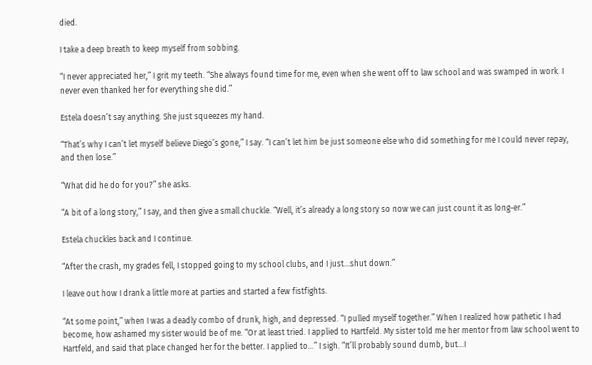died.

I take a deep breath to keep myself from sobbing.

“I never appreciated her,” I grit my teeth. “She always found time for me, even when she went off to law school and was swamped in work. I never even thanked her for everything she did.”

Estela doesn’t say anything. She just squeezes my hand.

“That’s why I can’t let myself believe Diego’s gone,” I say. “I can’t let him be just someone else who did something for me I could never repay, and then lose.”

“What did he do for you?” she asks.

“A bit of a long story,” I say, and then give a small chuckle. “Well, it’s already a long story so now we can just count it as long-er.”

Estela chuckles back and I continue.

“After the crash, my grades fell, I stopped going to my school clubs, and I just…shut down.”

I leave out how I drank a little more at parties and started a few fistfights.

“At some point,” when I was a deadly combo of drunk, high, and depressed. “I pulled myself together.” When I realized how pathetic I had become, how ashamed my sister would be of me. “Or at least tried. I applied to Hartfeld. My sister told me her mentor from law school went to Hartfeld, and said that place changed her for the better. I applied to…” I sigh. “It’ll probably sound dumb, but…I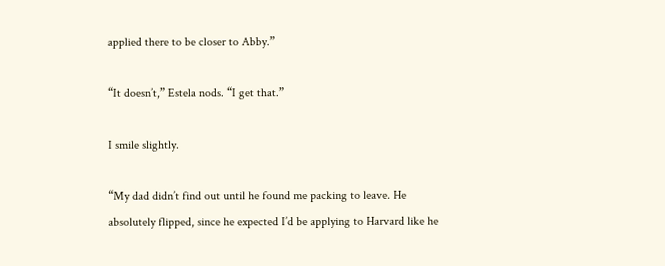applied there to be closer to Abby.”

“It doesn’t,” Estela nods. “I get that.”

I smile slightly.

“My dad didn’t find out until he found me packing to leave. He absolutely flipped, since he expected I’d be applying to Harvard like he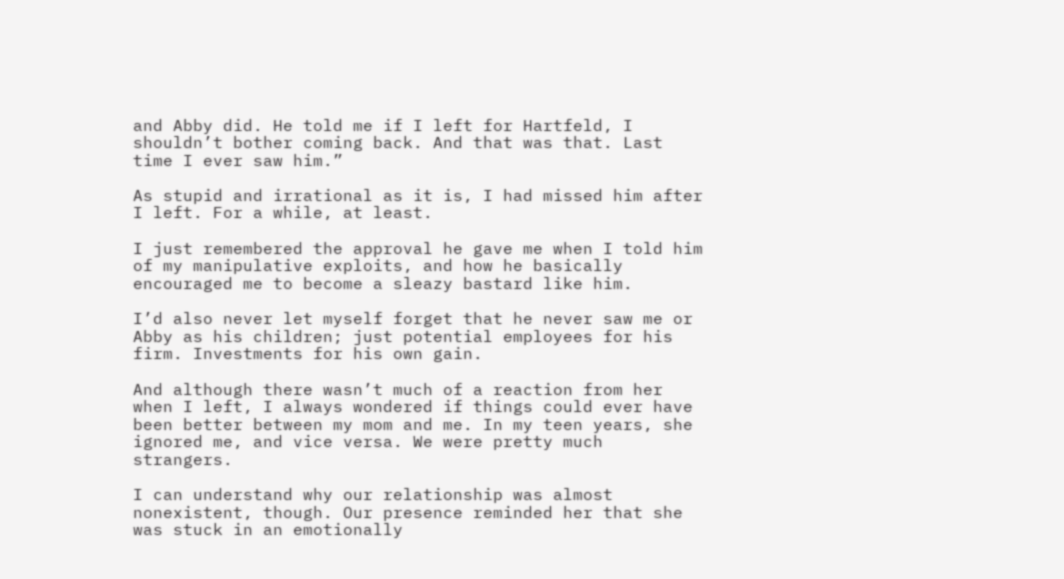and Abby did. He told me if I left for Hartfeld, I shouldn’t bother coming back. And that was that. Last time I ever saw him.”

As stupid and irrational as it is, I had missed him after I left. For a while, at least.

I just remembered the approval he gave me when I told him of my manipulative exploits, and how he basically encouraged me to become a sleazy bastard like him.

I’d also never let myself forget that he never saw me or Abby as his children; just potential employees for his firm. Investments for his own gain.

And although there wasn’t much of a reaction from her when I left, I always wondered if things could ever have been better between my mom and me. In my teen years, she ignored me, and vice versa. We were pretty much strangers.

I can understand why our relationship was almost nonexistent, though. Our presence reminded her that she was stuck in an emotionally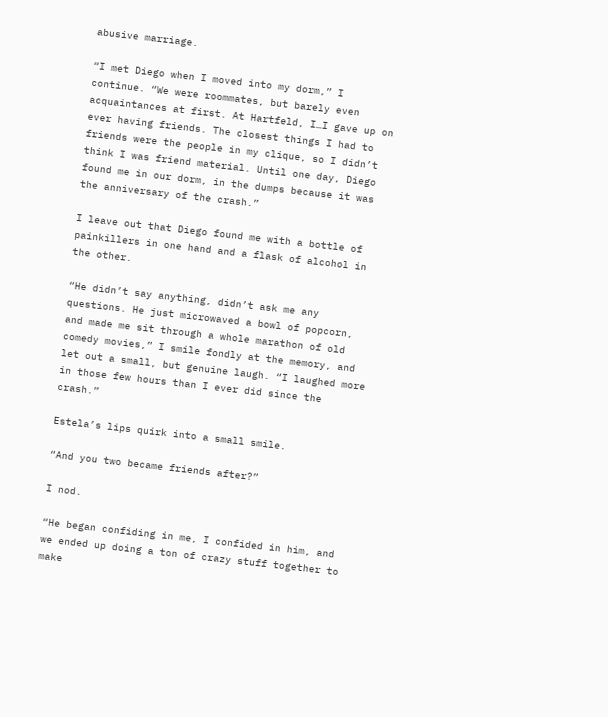abusive marriage.

“I met Diego when I moved into my dorm,” I continue. “We were roommates, but barely even acquaintances at first. At Hartfeld, I…I gave up on ever having friends. The closest things I had to friends were the people in my clique, so I didn’t think I was friend material. Until one day, Diego found me in our dorm, in the dumps because it was the anniversary of the crash.”

I leave out that Diego found me with a bottle of painkillers in one hand and a flask of alcohol in the other.

“He didn’t say anything, didn’t ask me any questions. He just microwaved a bowl of popcorn, and made me sit through a whole marathon of old comedy movies,” I smile fondly at the memory, and let out a small, but genuine laugh. “I laughed more in those few hours than I ever did since the crash.”

Estela’s lips quirk into a small smile.

“And you two became friends after?”

I nod.

“He began confiding in me, I confided in him, and we ended up doing a ton of crazy stuff together to make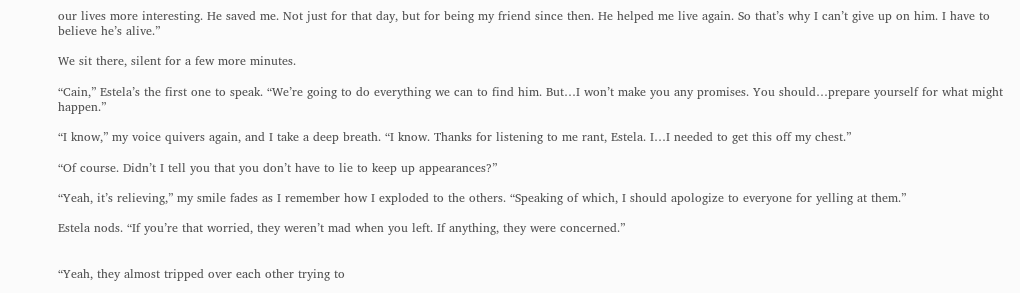our lives more interesting. He saved me. Not just for that day, but for being my friend since then. He helped me live again. So that’s why I can’t give up on him. I have to believe he’s alive.”

We sit there, silent for a few more minutes.

“Cain,” Estela’s the first one to speak. “We’re going to do everything we can to find him. But…I won’t make you any promises. You should…prepare yourself for what might happen.”

“I know,” my voice quivers again, and I take a deep breath. “I know. Thanks for listening to me rant, Estela. I…I needed to get this off my chest.”

“Of course. Didn’t I tell you that you don’t have to lie to keep up appearances?”

“Yeah, it’s relieving,” my smile fades as I remember how I exploded to the others. “Speaking of which, I should apologize to everyone for yelling at them.”

Estela nods. “If you’re that worried, they weren’t mad when you left. If anything, they were concerned.”


“Yeah, they almost tripped over each other trying to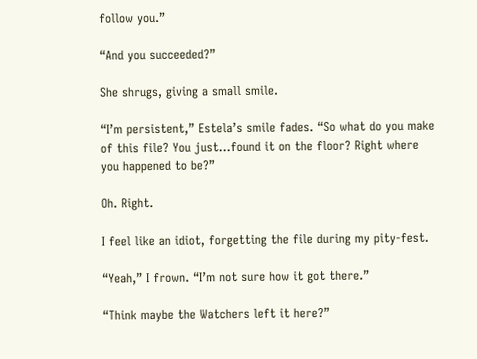follow you.”

“And you succeeded?”

She shrugs, giving a small smile.

“I’m persistent,” Estela’s smile fades. “So what do you make of this file? You just…found it on the floor? Right where you happened to be?”

Oh. Right.

I feel like an idiot, forgetting the file during my pity-fest.

“Yeah,” I frown. “I’m not sure how it got there.”

“Think maybe the Watchers left it here?”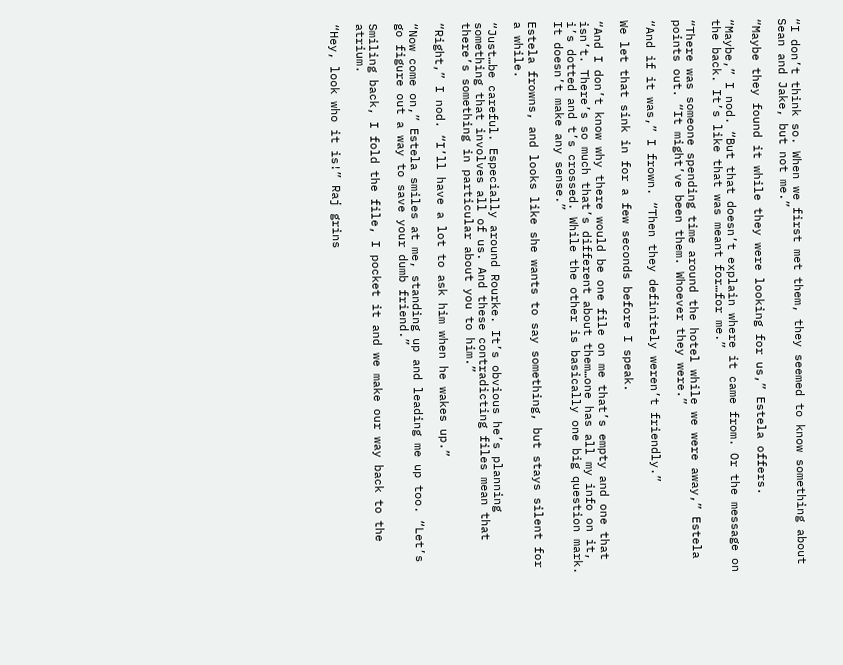“I don’t think so. When we first met them, they seemed to know something about Sean and Jake, but not me.”

“Maybe they found it while they were looking for us,” Estela offers.

“Maybe,” I nod. “But that doesn’t explain where it came from. Or the message on the back. It’s like that was meant for…for me.”

“There was someone spending time around the hotel while we were away,” Estela points out. “It might’ve been them. Whoever they were.”

“And if it was,” I frown. “Then they definitely weren’t friendly.”

We let that sink in for a few seconds before I speak.

“And I don’t know why there would be one file on me that’s empty and one that isn’t. There’s so much that’s different about them…one has all my info on it, i’s dotted and t’s crossed. While the other is basically one big question mark. It doesn’t make any sense.”

Estela frowns, and looks like she wants to say something, but stays silent for a while.

“Just…be careful. Especially around Rourke. It’s obvious he’s planning something that involves all of us. And these contradicting files mean that there’s something in particular about you to him.”

“Right,” I nod. “I’ll have a lot to ask him when he wakes up.”

“Now come on,” Estela smiles at me, standing up and leading me up too. “Let’s go figure out a way to save your dumb friend.”

Smiling back, I fold the file, I pocket it and we make our way back to the atrium.

“Hey, look who it is!” Raj grins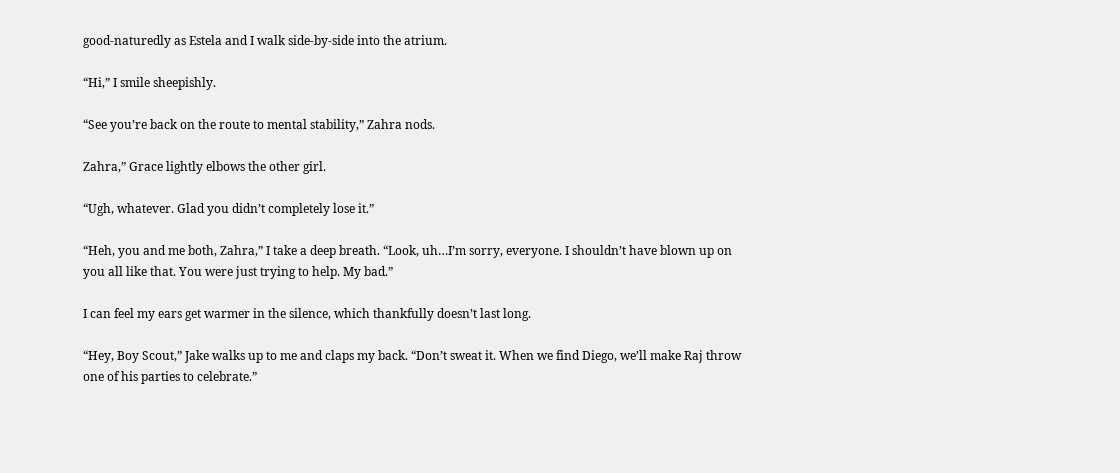good-naturedly as Estela and I walk side-by-side into the atrium.

“Hi,” I smile sheepishly.

“See you’re back on the route to mental stability,” Zahra nods.

Zahra,” Grace lightly elbows the other girl.

“Ugh, whatever. Glad you didn’t completely lose it.”

“Heh, you and me both, Zahra,” I take a deep breath. “Look, uh…I’m sorry, everyone. I shouldn’t have blown up on you all like that. You were just trying to help. My bad.”

I can feel my ears get warmer in the silence, which thankfully doesn’t last long.

“Hey, Boy Scout,” Jake walks up to me and claps my back. “Don’t sweat it. When we find Diego, we’ll make Raj throw one of his parties to celebrate.”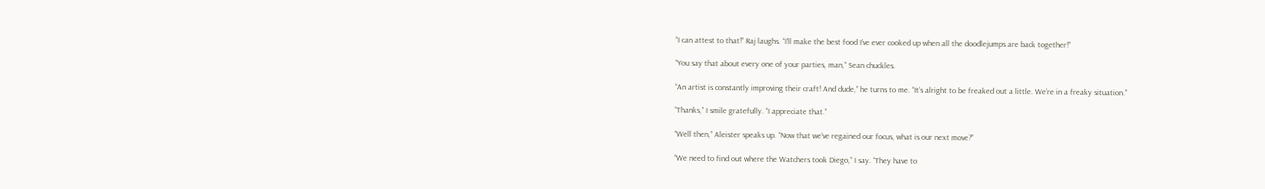“I can attest to that!” Raj laughs. “I’ll make the best food I’ve ever cooked up when all the doodlejumps are back together!”

“You say that about every one of your parties, man,” Sean chuckles.

“An artist is constantly improving their craft! And dude,” he turns to me. “It’s alright to be freaked out a little. We’re in a freaky situation.”

“Thanks,” I smile gratefully. “I appreciate that.”

“Well then,” Aleister speaks up. “Now that we’ve regained our focus, what is our next move?”

“We need to find out where the Watchers took Diego,” I say. “They have to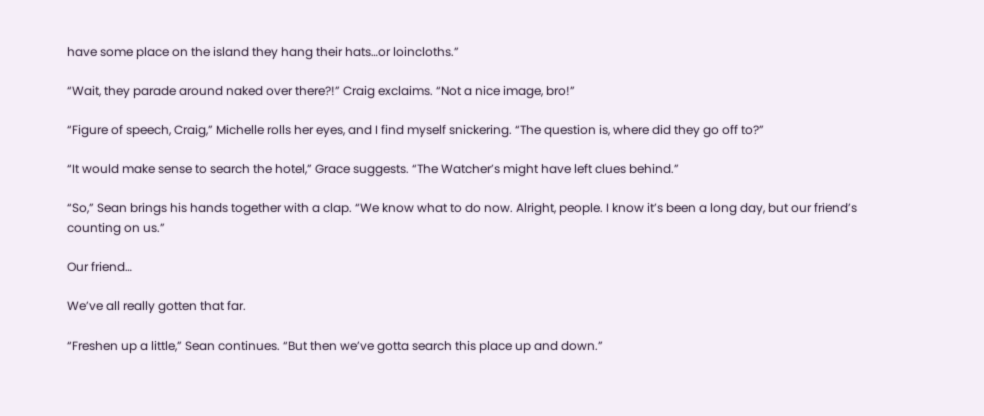have some place on the island they hang their hats…or loincloths.”

“Wait, they parade around naked over there?!” Craig exclaims. “Not a nice image, bro!”

“Figure of speech, Craig,” Michelle rolls her eyes, and I find myself snickering. “The question is, where did they go off to?”

“It would make sense to search the hotel,” Grace suggests. “The Watcher’s might have left clues behind.”

“So,” Sean brings his hands together with a clap. “We know what to do now. Alright, people. I know it’s been a long day, but our friend’s counting on us.”

Our friend…

We’ve all really gotten that far.

“Freshen up a little,” Sean continues. “But then we’ve gotta search this place up and down.”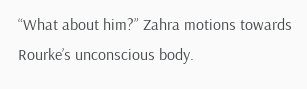“What about him?” Zahra motions towards Rourke’s unconscious body.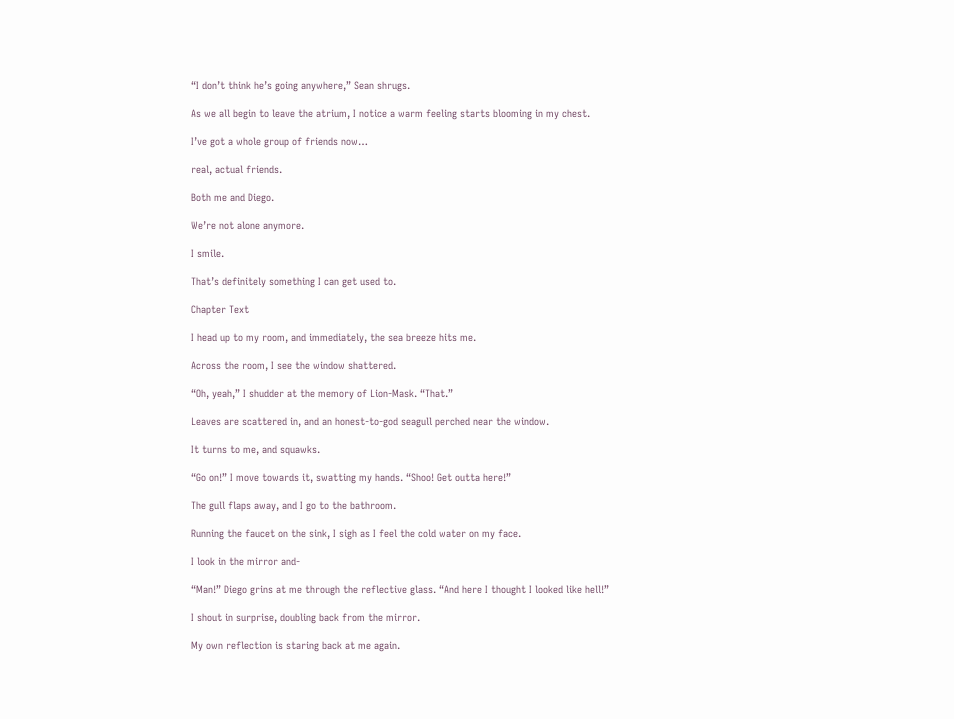“I don’t think he’s going anywhere,” Sean shrugs.

As we all begin to leave the atrium, I notice a warm feeling starts blooming in my chest.

I’ve got a whole group of friends now…

real, actual friends.

Both me and Diego.

We’re not alone anymore.

I smile.

That’s definitely something I can get used to.

Chapter Text

I head up to my room, and immediately, the sea breeze hits me.

Across the room, I see the window shattered.

“Oh, yeah,” I shudder at the memory of Lion-Mask. “That.”

Leaves are scattered in, and an honest-to-god seagull perched near the window.

It turns to me, and squawks.

“Go on!” I move towards it, swatting my hands. “Shoo! Get outta here!”

The gull flaps away, and I go to the bathroom.

Running the faucet on the sink, I sigh as I feel the cold water on my face.

I look in the mirror and-

“Man!” Diego grins at me through the reflective glass. “And here I thought I looked like hell!”

I shout in surprise, doubling back from the mirror.

My own reflection is staring back at me again.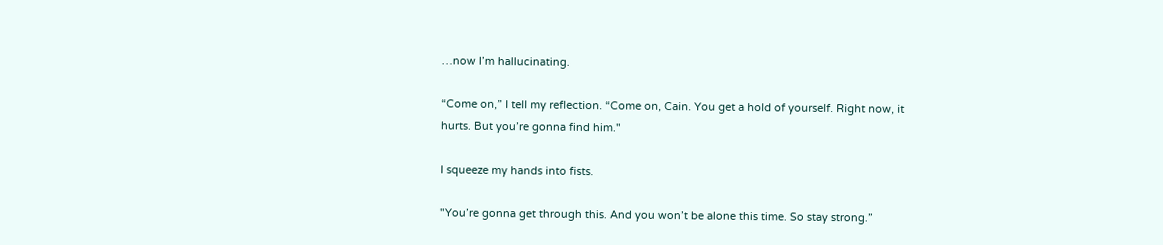…now I’m hallucinating.

“Come on,” I tell my reflection. “Come on, Cain. You get a hold of yourself. Right now, it hurts. But you’re gonna find him."

I squeeze my hands into fists.

"You’re gonna get through this. And you won’t be alone this time. So stay strong.”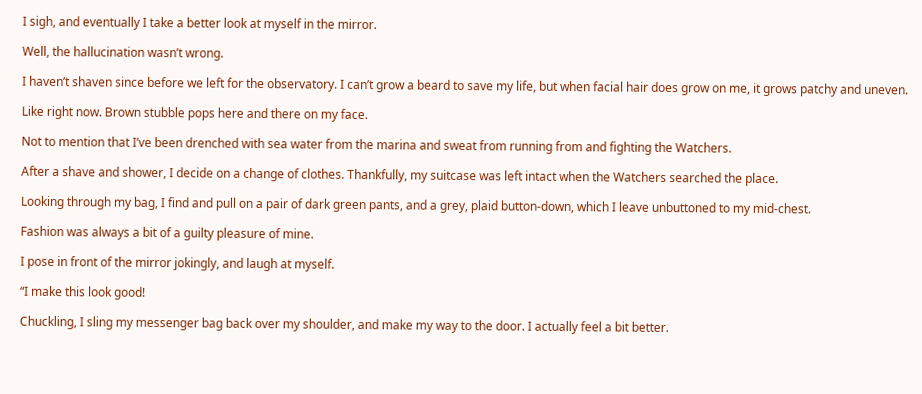I sigh, and eventually I take a better look at myself in the mirror.

Well, the hallucination wasn’t wrong.

I haven’t shaven since before we left for the observatory. I can’t grow a beard to save my life, but when facial hair does grow on me, it grows patchy and uneven.

Like right now. Brown stubble pops here and there on my face.

Not to mention that I’ve been drenched with sea water from the marina and sweat from running from and fighting the Watchers.

After a shave and shower, I decide on a change of clothes. Thankfully, my suitcase was left intact when the Watchers searched the place.

Looking through my bag, I find and pull on a pair of dark green pants, and a grey, plaid button-down, which I leave unbuttoned to my mid-chest.

Fashion was always a bit of a guilty pleasure of mine.

I pose in front of the mirror jokingly, and laugh at myself.

“I make this look good!

Chuckling, I sling my messenger bag back over my shoulder, and make my way to the door. I actually feel a bit better.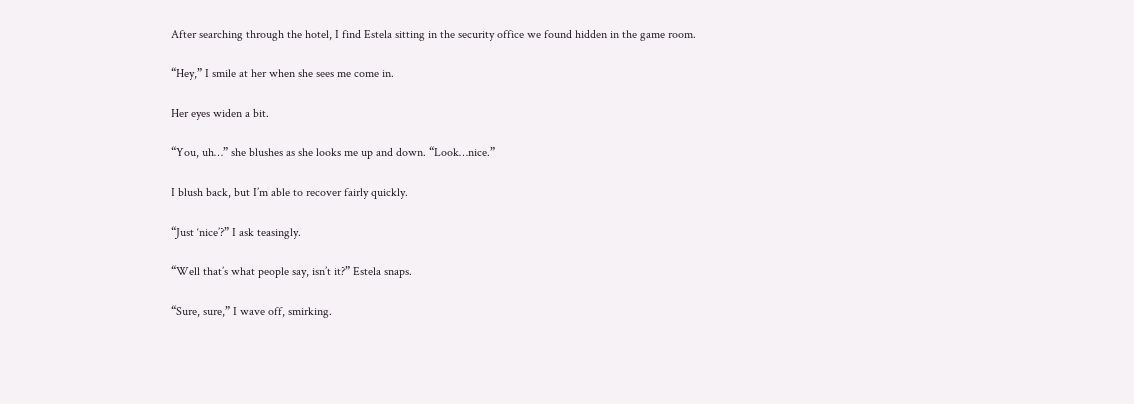After searching through the hotel, I find Estela sitting in the security office we found hidden in the game room.

“Hey,” I smile at her when she sees me come in.

Her eyes widen a bit.

“You, uh…” she blushes as she looks me up and down. “Look…nice.”

I blush back, but I’m able to recover fairly quickly.

“Just ‘nice’?” I ask teasingly.

“Well that’s what people say, isn’t it?” Estela snaps.

“Sure, sure,” I wave off, smirking.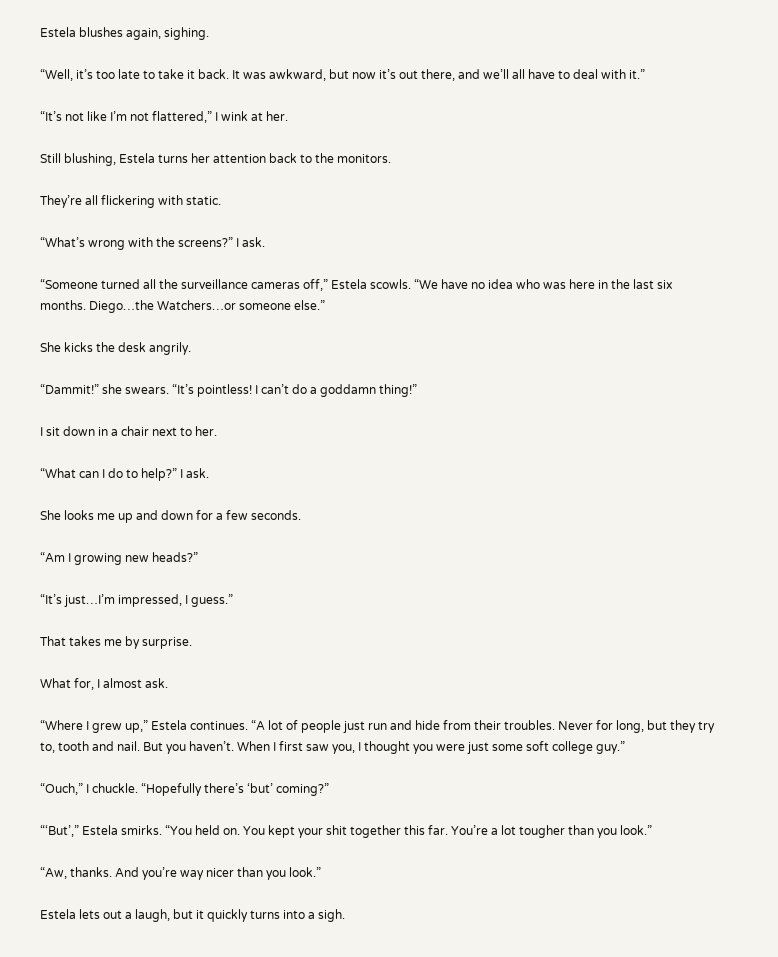Estela blushes again, sighing.

“Well, it’s too late to take it back. It was awkward, but now it’s out there, and we’ll all have to deal with it.”

“It’s not like I’m not flattered,” I wink at her.

Still blushing, Estela turns her attention back to the monitors.

They’re all flickering with static.

“What’s wrong with the screens?” I ask.

“Someone turned all the surveillance cameras off,” Estela scowls. “We have no idea who was here in the last six months. Diego…the Watchers…or someone else.”

She kicks the desk angrily.

“Dammit!” she swears. “It’s pointless! I can’t do a goddamn thing!”

I sit down in a chair next to her.

“What can I do to help?” I ask.

She looks me up and down for a few seconds.

“Am I growing new heads?”

“It’s just…I’m impressed, I guess.”

That takes me by surprise.

What for, I almost ask.

“Where I grew up,” Estela continues. “A lot of people just run and hide from their troubles. Never for long, but they try to, tooth and nail. But you haven’t. When I first saw you, I thought you were just some soft college guy.”

“Ouch,” I chuckle. “Hopefully there’s ‘but’ coming?”

“‘But’,” Estela smirks. “You held on. You kept your shit together this far. You’re a lot tougher than you look.”

“Aw, thanks. And you’re way nicer than you look.”

Estela lets out a laugh, but it quickly turns into a sigh.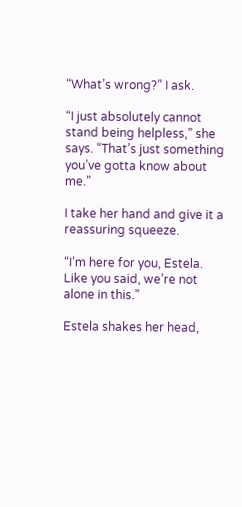“What’s wrong?” I ask.

“I just absolutely cannot stand being helpless,” she says. “That’s just something you’ve gotta know about me.”

I take her hand and give it a reassuring squeeze.

“I’m here for you, Estela. Like you said, we’re not alone in this.”

Estela shakes her head,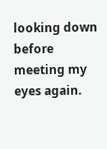looking down before meeting my eyes again.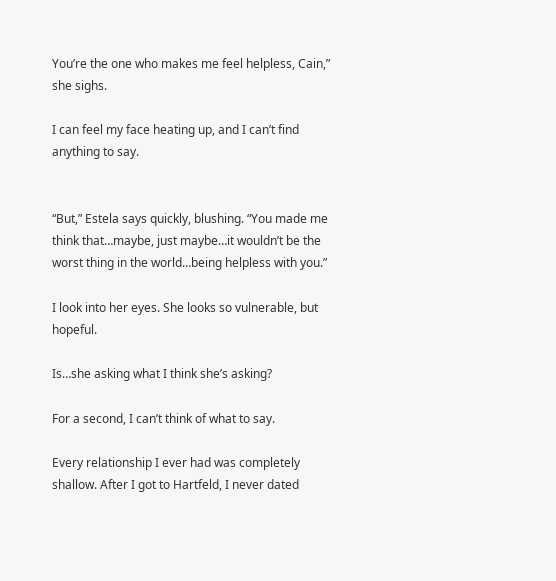You’re the one who makes me feel helpless, Cain,” she sighs.

I can feel my face heating up, and I can’t find anything to say.


“But,” Estela says quickly, blushing. “You made me think that…maybe, just maybe…it wouldn’t be the worst thing in the world…being helpless with you.”

I look into her eyes. She looks so vulnerable, but hopeful.

Is…she asking what I think she’s asking?

For a second, I can’t think of what to say.

Every relationship I ever had was completely shallow. After I got to Hartfeld, I never dated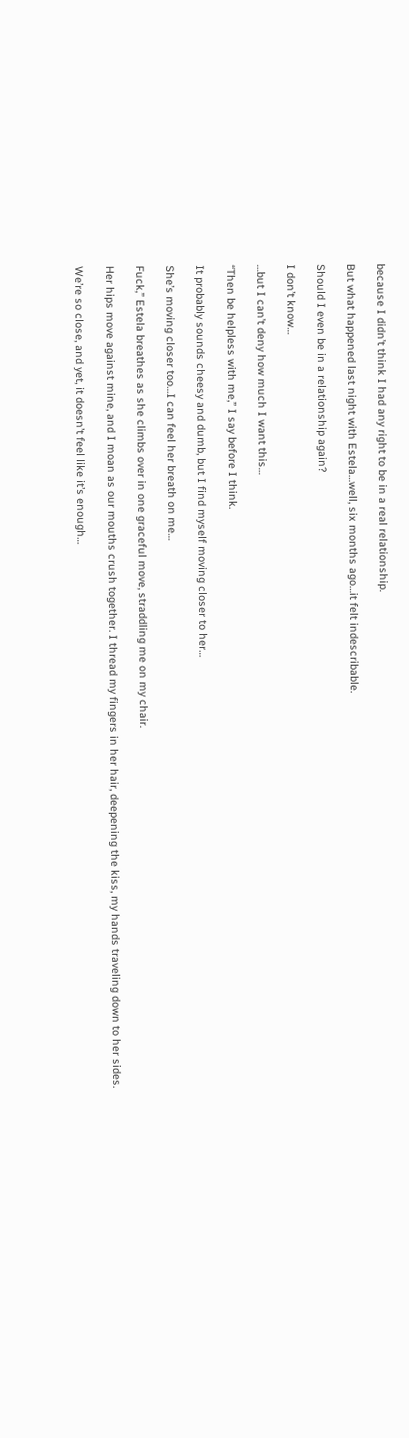because I didn’t think I had any right to be in a real relationship.

But what happened last night with Estela…well, six months ago…it felt indescribable.

Should I even be in a relationship again?

I don’t know…

…but I can’t deny how much I want this…

“Then be helpless with me,” I say before I think.

It probably sounds cheesy and dumb, but I find myself moving closer to her…

She’s moving closer too…I can feel her breath on me…

Fuck,” Estela breathes as she climbs over in one graceful move, straddling me on my chair.

Her hips move against mine, and I moan as our mouths crush together. I thread my fingers in her hair, deepening the kiss, my hands traveling down to her sides.

We’re so close, and yet, it doesn’t feel like it’s enough…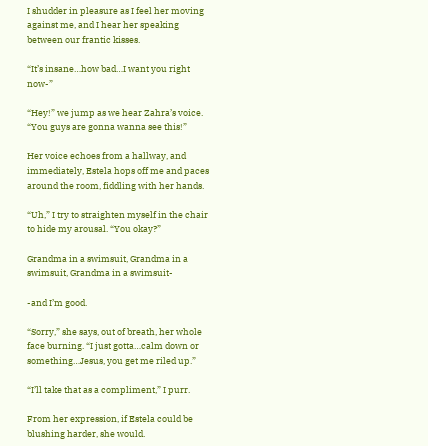I shudder in pleasure as I feel her moving against me, and I hear her speaking between our frantic kisses.

“It’s insane…how bad…I want you right now-”

“Hey!” we jump as we hear Zahra’s voice. “You guys are gonna wanna see this!”

Her voice echoes from a hallway, and immediately, Estela hops off me and paces around the room, fiddling with her hands.

“Uh,” I try to straighten myself in the chair to hide my arousal. “You okay?”

Grandma in a swimsuit, Grandma in a swimsuit, Grandma in a swimsuit-

-and I’m good.

“Sorry,” she says, out of breath, her whole face burning. “I just gotta…calm down or something…Jesus, you get me riled up.”

“I’ll take that as a compliment,” I purr.

From her expression, if Estela could be blushing harder, she would.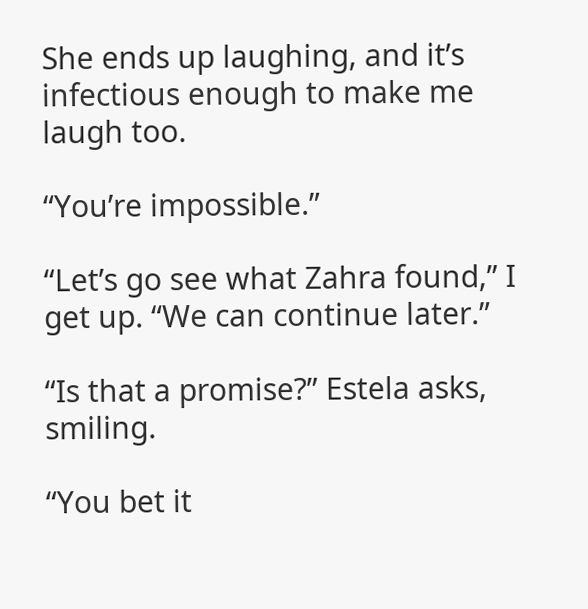She ends up laughing, and it’s infectious enough to make me laugh too.

“You’re impossible.”

“Let’s go see what Zahra found,” I get up. “We can continue later.”

“Is that a promise?” Estela asks, smiling.

“You bet it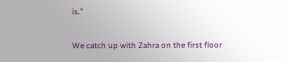is.”

We catch up with Zahra on the first floor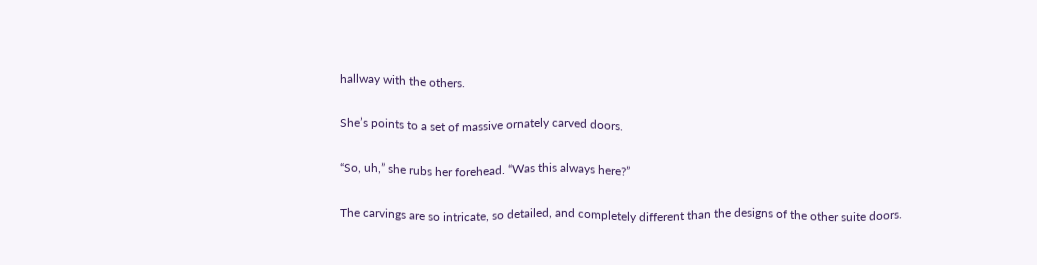hallway with the others.

She’s points to a set of massive ornately carved doors.

“So, uh,” she rubs her forehead. “Was this always here?”

The carvings are so intricate, so detailed, and completely different than the designs of the other suite doors.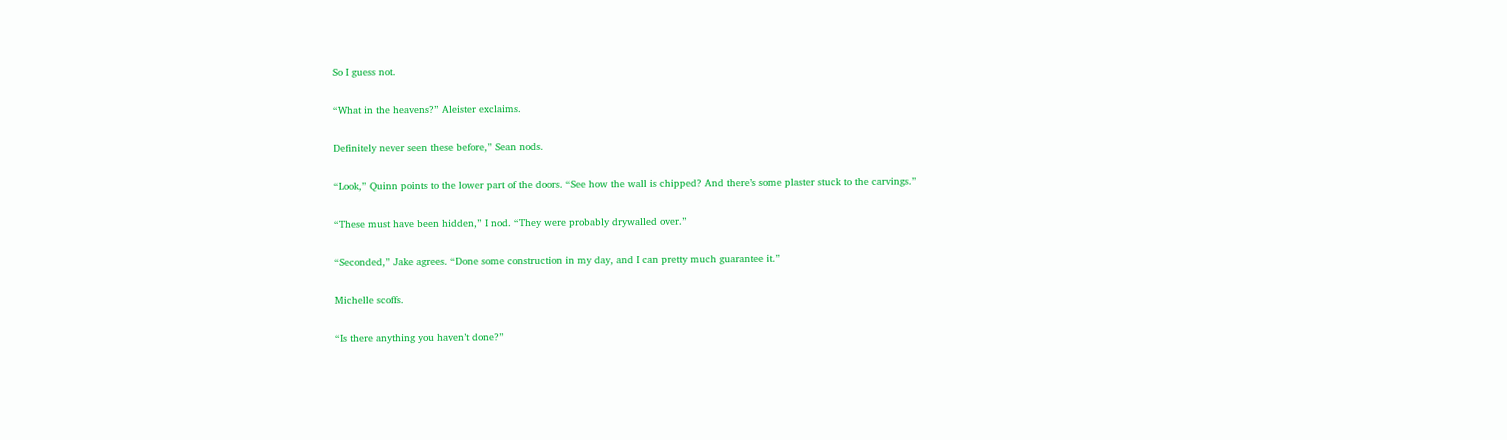So I guess not.

“What in the heavens?” Aleister exclaims.

Definitely never seen these before,” Sean nods.

“Look,” Quinn points to the lower part of the doors. “See how the wall is chipped? And there’s some plaster stuck to the carvings.”

“These must have been hidden,” I nod. “They were probably drywalled over.”

“Seconded,” Jake agrees. “Done some construction in my day, and I can pretty much guarantee it.”

Michelle scoffs.

“Is there anything you haven’t done?”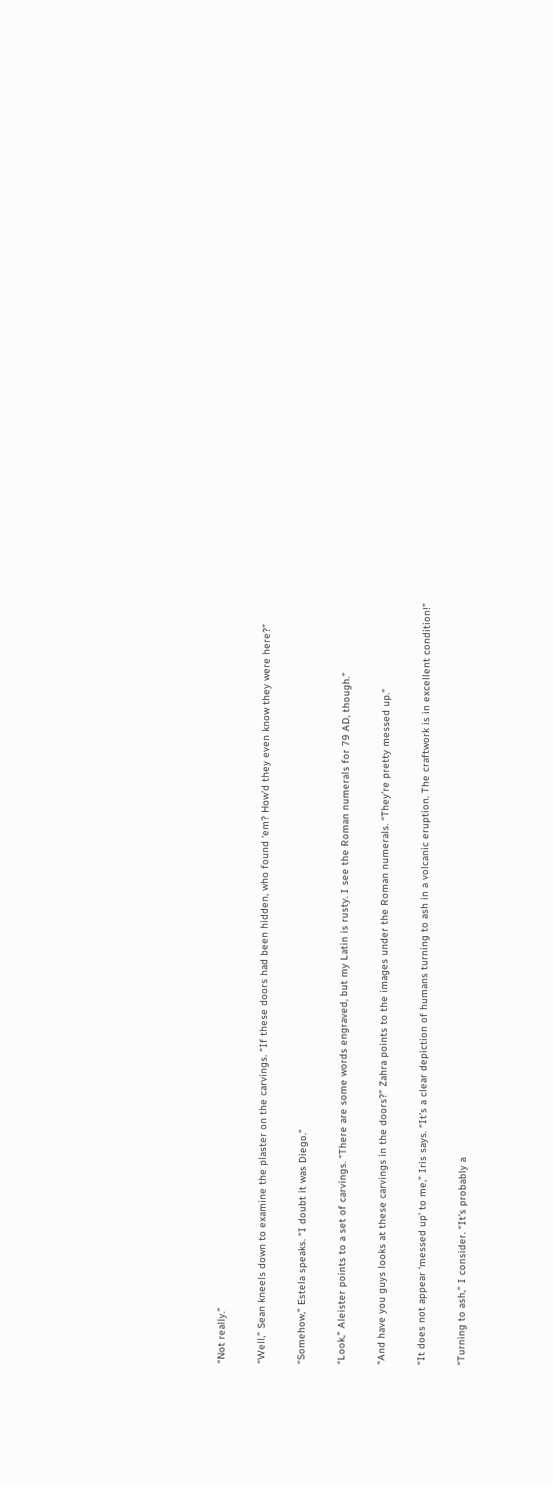“Not really.”

“Well,” Sean kneels down to examine the plaster on the carvings. “If these doors had been hidden, who found ‘em? How’d they even know they were here?”

“Somehow,” Estela speaks. “I doubt it was Diego.”

“Look,” Aleister points to a set of carvings. “There are some words engraved, but my Latin is rusty. I see the Roman numerals for 79 AD, though.”

“And have you guys looks at these carvings in the doors?” Zahra points to the images under the Roman numerals. “They’re pretty messed up.”

“It does not appear ‘messed up’ to me,” Iris says. “It’s a clear depiction of humans turning to ash in a volcanic eruption. The craftwork is in excellent condition!”

“Turning to ash,” I consider. “It’s probably a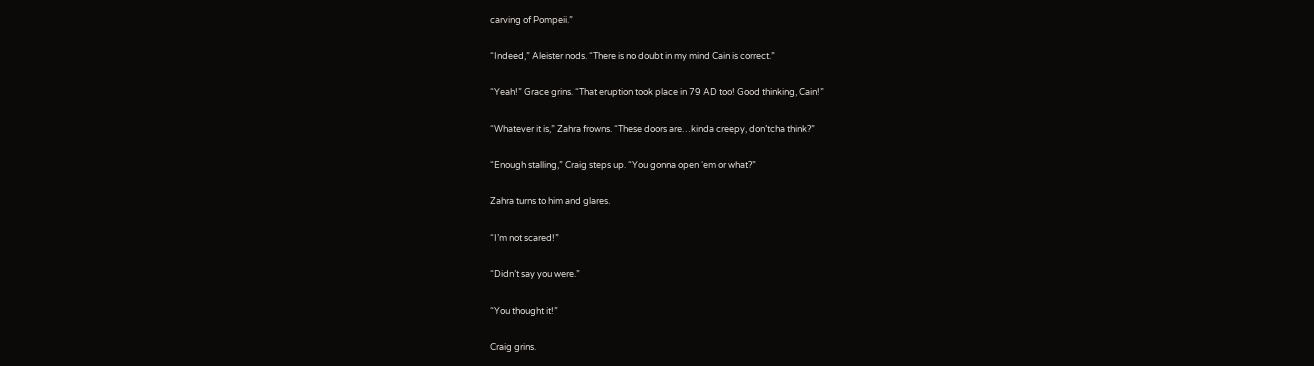carving of Pompeii.”

“Indeed,” Aleister nods. “There is no doubt in my mind Cain is correct.”

“Yeah!” Grace grins. “That eruption took place in 79 AD too! Good thinking, Cain!”

“Whatever it is,” Zahra frowns. “These doors are…kinda creepy, don’tcha think?”

“Enough stalling,” Craig steps up. “You gonna open ‘em or what?”

Zahra turns to him and glares.

“I’m not scared!”

“Didn’t say you were.”

“You thought it!”

Craig grins.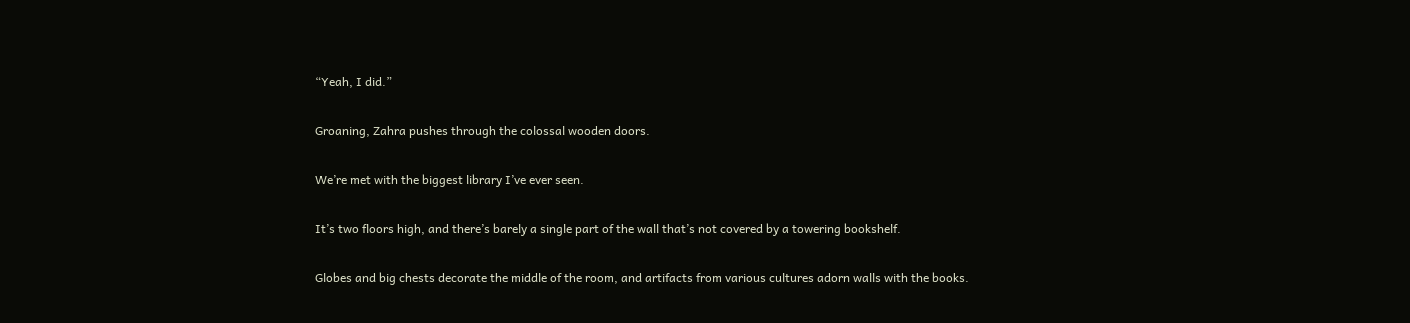“Yeah, I did.”

Groaning, Zahra pushes through the colossal wooden doors.

We’re met with the biggest library I’ve ever seen.

It’s two floors high, and there’s barely a single part of the wall that’s not covered by a towering bookshelf.

Globes and big chests decorate the middle of the room, and artifacts from various cultures adorn walls with the books.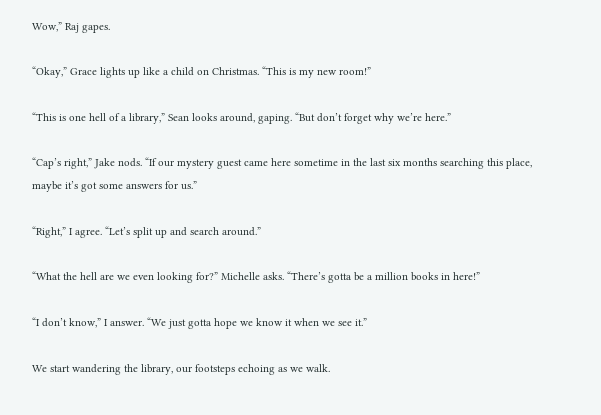Wow,” Raj gapes.

“Okay,” Grace lights up like a child on Christmas. “This is my new room!”

“This is one hell of a library,” Sean looks around, gaping. “But don’t forget why we’re here.”

“Cap’s right,” Jake nods. “If our mystery guest came here sometime in the last six months searching this place, maybe it’s got some answers for us.”

“Right,” I agree. “Let’s split up and search around.”

“What the hell are we even looking for?” Michelle asks. “There’s gotta be a million books in here!”

“I don’t know,” I answer. “We just gotta hope we know it when we see it.”

We start wandering the library, our footsteps echoing as we walk.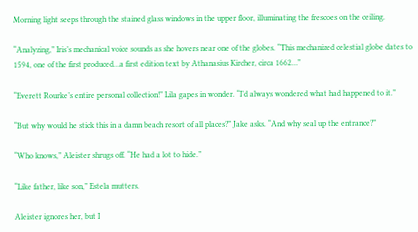Morning light seeps through the stained glass windows in the upper floor, illuminating the frescoes on the ceiling.

“Analyzing,” Iris’s mechanical voice sounds as she hovers near one of the globes. “This mechanized celestial globe dates to 1594, one of the first produced…a first edition text by Athanasius Kircher, circa 1662…”

“Everett Rourke’s entire personal collection!” Lila gapes in wonder. “I’d always wondered what had happened to it.”

“But why would he stick this in a damn beach resort of all places?” Jake asks. “And why seal up the entrance?”

“Who knows,” Aleister shrugs off. “He had a lot to hide.”

“Like father, like son,” Estela mutters.

Aleister ignores her, but I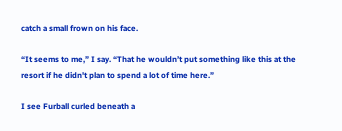catch a small frown on his face.

“It seems to me,” I say. “That he wouldn’t put something like this at the resort if he didn't plan to spend a lot of time here.”

I see Furball curled beneath a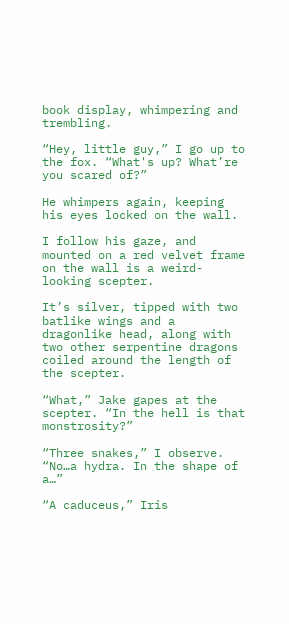book display, whimpering and trembling.

“Hey, little guy,” I go up to the fox. “What's up? What’re you scared of?”

He whimpers again, keeping his eyes locked on the wall.

I follow his gaze, and mounted on a red velvet frame on the wall is a weird-looking scepter.

It’s silver, tipped with two batlike wings and a dragonlike head, along with two other serpentine dragons coiled around the length of the scepter.

“What,” Jake gapes at the scepter. “In the hell is that monstrosity?”

“Three snakes,” I observe. “No…a hydra. In the shape of a…”

“A caduceus,” Iris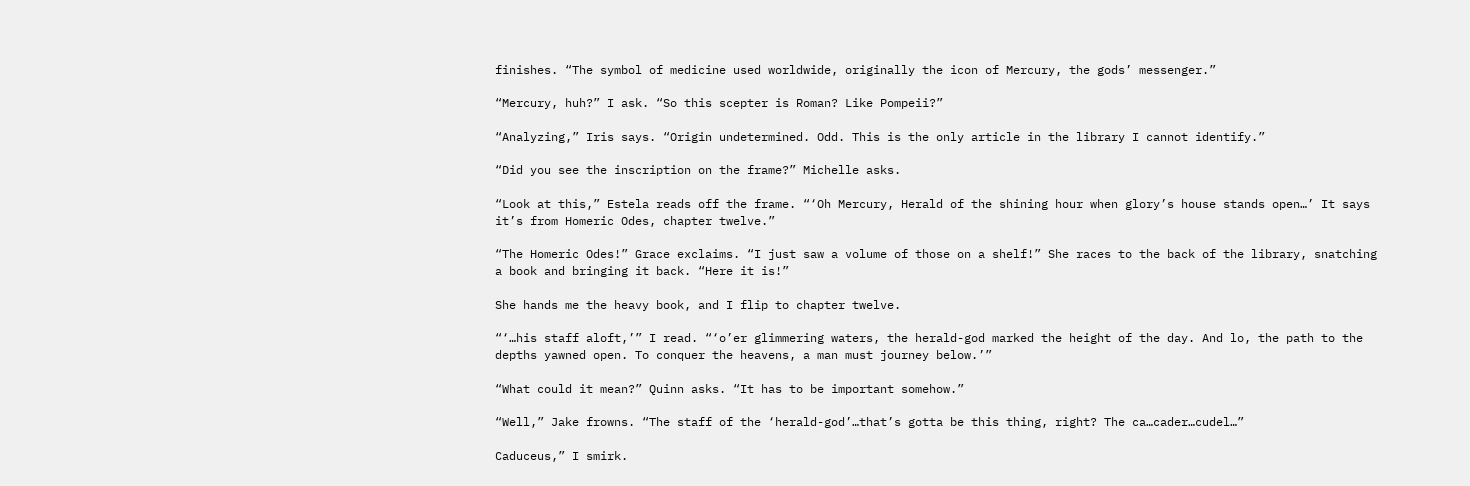finishes. “The symbol of medicine used worldwide, originally the icon of Mercury, the gods’ messenger.”

“Mercury, huh?” I ask. “So this scepter is Roman? Like Pompeii?”

“Analyzing,” Iris says. “Origin undetermined. Odd. This is the only article in the library I cannot identify.”

“Did you see the inscription on the frame?” Michelle asks.

“Look at this,” Estela reads off the frame. “‘Oh Mercury, Herald of the shining hour when glory’s house stands open…’ It says it’s from Homeric Odes, chapter twelve.”

“The Homeric Odes!” Grace exclaims. “I just saw a volume of those on a shelf!” She races to the back of the library, snatching a book and bringing it back. “Here it is!”

She hands me the heavy book, and I flip to chapter twelve.

“‘…his staff aloft,’” I read. “‘o’er glimmering waters, the herald-god marked the height of the day. And lo, the path to the depths yawned open. To conquer the heavens, a man must journey below.’”

“What could it mean?” Quinn asks. “It has to be important somehow.”

“Well,” Jake frowns. “The staff of the ‘herald-god’…that’s gotta be this thing, right? The ca…cader…cudel…”

Caduceus,” I smirk.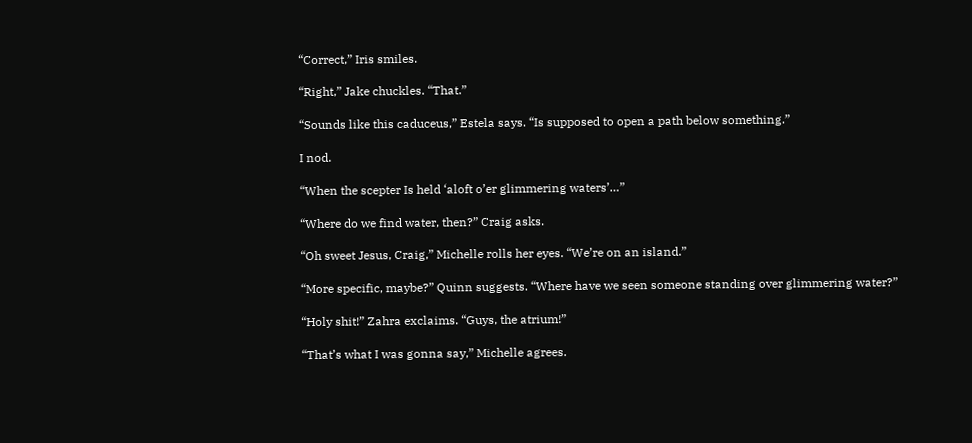“Correct,” Iris smiles.

“Right,” Jake chuckles. “That.”

“Sounds like this caduceus,” Estela says. “Is supposed to open a path below something.”

I nod.

“When the scepter Is held ‘aloft o’er glimmering waters’…”

“Where do we find water, then?” Craig asks.

“Oh sweet Jesus, Craig,” Michelle rolls her eyes. “We’re on an island.”

“More specific, maybe?” Quinn suggests. “Where have we seen someone standing over glimmering water?”

“Holy shit!” Zahra exclaims. “Guys, the atrium!”

“That’s what I was gonna say,” Michelle agrees.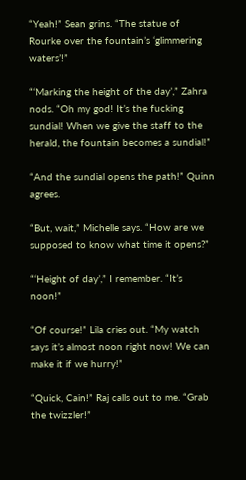“Yeah!” Sean grins. “The statue of Rourke over the fountain’s ‘glimmering waters’!”

“‘Marking the height of the day’,” Zahra nods. “Oh my god! It’s the fucking sundial! When we give the staff to the herald, the fountain becomes a sundial!”

“And the sundial opens the path!” Quinn agrees.

“But, wait,” Michelle says. “How are we supposed to know what time it opens?”

“‘Height of day’,” I remember. “It’s noon!”

“Of course!” Lila cries out. “My watch says it’s almost noon right now! We can make it if we hurry!”

“Quick, Cain!” Raj calls out to me. “Grab the twizzler!”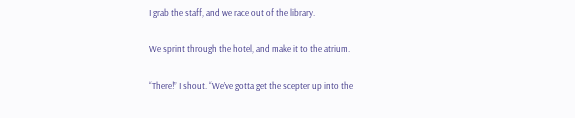I grab the staff, and we race out of the library.

We sprint through the hotel, and make it to the atrium.

“There!” I shout. “We’ve gotta get the scepter up into the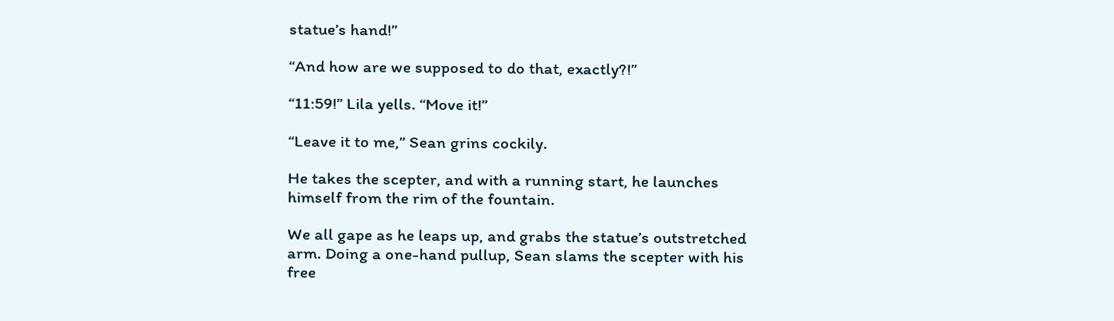statue’s hand!”

“And how are we supposed to do that, exactly?!”

“11:59!” Lila yells. “Move it!”

“Leave it to me,” Sean grins cockily.

He takes the scepter, and with a running start, he launches himself from the rim of the fountain.

We all gape as he leaps up, and grabs the statue’s outstretched arm. Doing a one-hand pullup, Sean slams the scepter with his free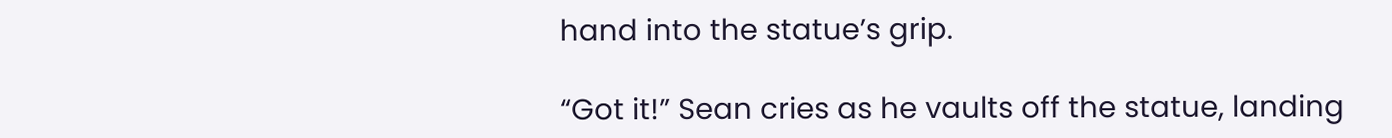hand into the statue’s grip.

“Got it!” Sean cries as he vaults off the statue, landing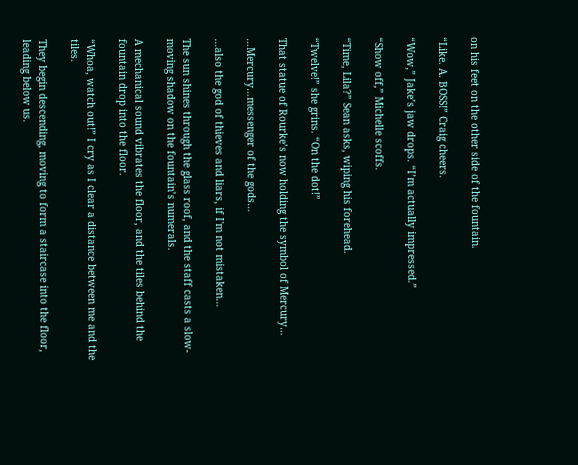on his feet on the other side of the fountain.

“Like. A. BOSS!” Craig cheers.

“Wow,” Jake’s jaw drops. “I’m actually impressed.”

“Show off,” Michelle scoffs.

“Time, Lila?” Sean asks, wiping his forehead.

“Twelve!” she grins. “On the dot!”

That statue of Rourke’s now holding the symbol of Mercury…

…Mercury…messenger of the gods…

…also the god of thieves and liars, if I'm not mistaken…

The sun shines through the glass roof, and the staff casts a slow-moving shadow on the fountain’s numerals.

A mechanical sound vibrates the floor, and the tiles behind the fountain drop into the floor.

“Whoa, watch out!” I cry as I clear a distance between me and the tiles.

They begin descending, moving to form a staircase into the floor, leading below us.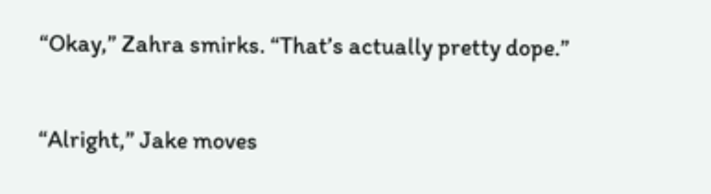“Okay,” Zahra smirks. “That’s actually pretty dope.”

“Alright,” Jake moves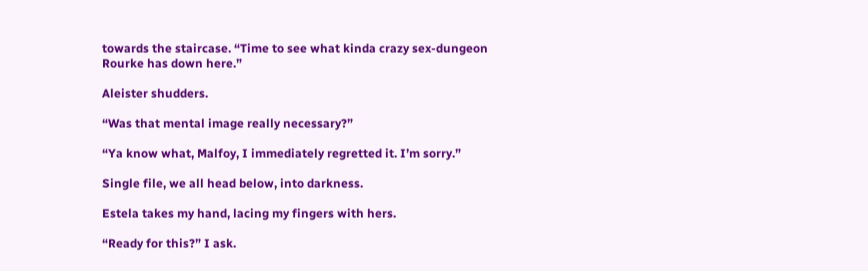towards the staircase. “Time to see what kinda crazy sex-dungeon Rourke has down here.”

Aleister shudders.

“Was that mental image really necessary?”

“Ya know what, Malfoy, I immediately regretted it. I’m sorry.”

Single file, we all head below, into darkness.

Estela takes my hand, lacing my fingers with hers.

“Ready for this?” I ask.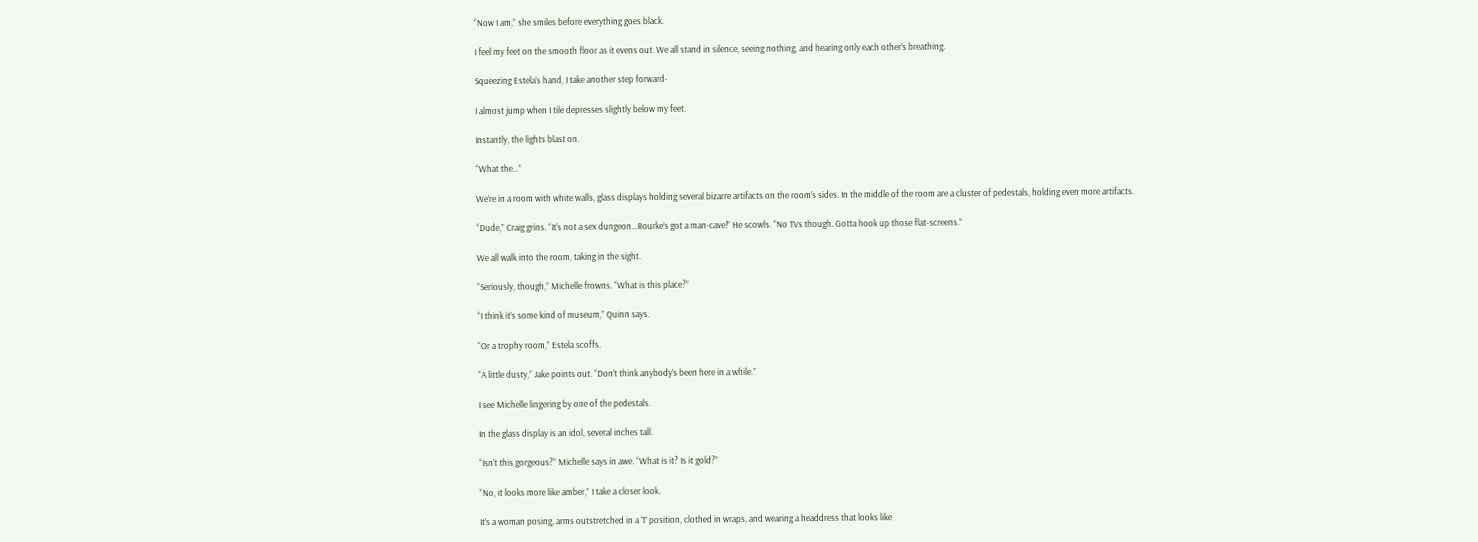“Now I am,” she smiles before everything goes black.

I feel my feet on the smooth floor as it evens out. We all stand in silence, seeing nothing, and hearing only each other’s breathing.

Squeezing Estela’s hand, I take another step forward-

I almost jump when I tile depresses slightly below my feet.

Instantly, the lights blast on.

“What the…”

We’re in a room with white walls, glass displays holding several bizarre artifacts on the room’s sides. In the middle of the room are a cluster of pedestals, holding even more artifacts.

“Dude,” Craig grins. “It’s not a sex dungeon…Rourke’s got a man-cave!” He scowls. “No TVs though. Gotta hook up those flat-screens.”

We all walk into the room, taking in the sight.

“Seriously, though,” Michelle frowns. “What is this place?”

“I think it’s some kind of museum,” Quinn says.

“Or a trophy room,” Estela scoffs.

“A little dusty,” Jake points out. “Don’t think anybody’s been here in a while.”

I see Michelle lingering by one of the pedestals.

In the glass display is an idol, several inches tall.

“Isn’t this gorgeous?” Michelle says in awe. “What is it? Is it gold?”

“No, it looks more like amber,” I take a closer look.

It’s a woman posing, arms outstretched in a ‘T’ position, clothed in wraps, and wearing a headdress that looks like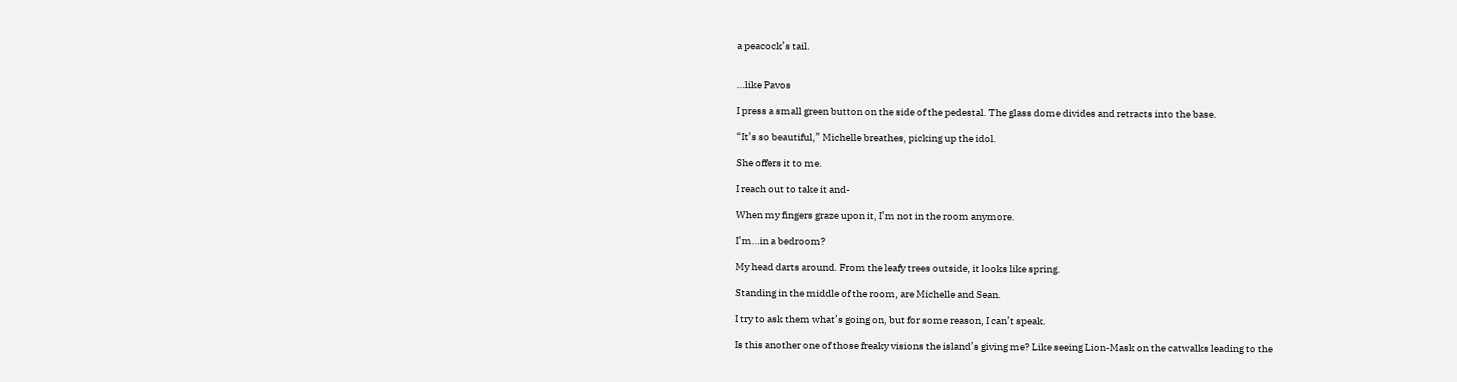a peacock’s tail.


…like Pavos

I press a small green button on the side of the pedestal. The glass dome divides and retracts into the base.

“It’s so beautiful,” Michelle breathes, picking up the idol.

She offers it to me.

I reach out to take it and-

When my fingers graze upon it, I’m not in the room anymore.

I’m…in a bedroom?

My head darts around. From the leafy trees outside, it looks like spring.

Standing in the middle of the room, are Michelle and Sean.

I try to ask them what’s going on, but for some reason, I can’t speak.

Is this another one of those freaky visions the island’s giving me? Like seeing Lion-Mask on the catwalks leading to the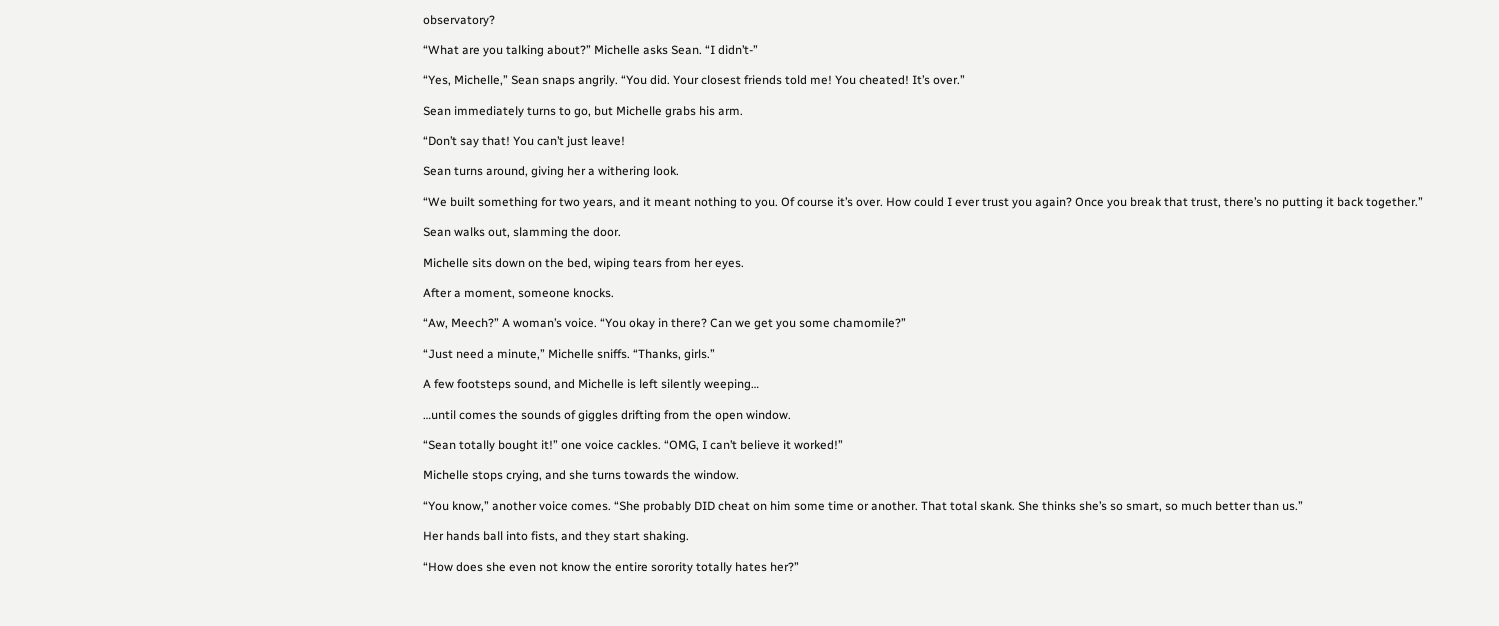observatory?

“What are you talking about?” Michelle asks Sean. “I didn’t-”

“Yes, Michelle,” Sean snaps angrily. “You did. Your closest friends told me! You cheated! It’s over.”

Sean immediately turns to go, but Michelle grabs his arm.

“Don’t say that! You can’t just leave!

Sean turns around, giving her a withering look.

“We built something for two years, and it meant nothing to you. Of course it’s over. How could I ever trust you again? Once you break that trust, there’s no putting it back together.”

Sean walks out, slamming the door.

Michelle sits down on the bed, wiping tears from her eyes.

After a moment, someone knocks.

“Aw, Meech?” A woman’s voice. “You okay in there? Can we get you some chamomile?”

“Just need a minute,” Michelle sniffs. “Thanks, girls.”

A few footsteps sound, and Michelle is left silently weeping…

…until comes the sounds of giggles drifting from the open window.

“Sean totally bought it!” one voice cackles. “OMG, I can’t believe it worked!”

Michelle stops crying, and she turns towards the window.

“You know,” another voice comes. “She probably DID cheat on him some time or another. That total skank. She thinks she’s so smart, so much better than us.”

Her hands ball into fists, and they start shaking.

“How does she even not know the entire sorority totally hates her?”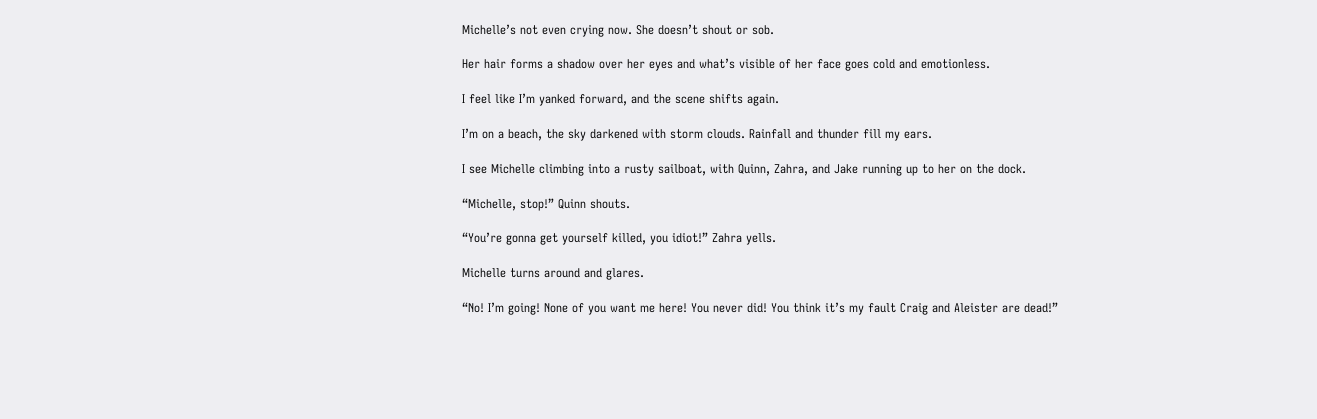Michelle’s not even crying now. She doesn’t shout or sob.

Her hair forms a shadow over her eyes and what’s visible of her face goes cold and emotionless.

I feel like I’m yanked forward, and the scene shifts again.

I’m on a beach, the sky darkened with storm clouds. Rainfall and thunder fill my ears.

I see Michelle climbing into a rusty sailboat, with Quinn, Zahra, and Jake running up to her on the dock.

“Michelle, stop!” Quinn shouts.

“You’re gonna get yourself killed, you idiot!” Zahra yells.

Michelle turns around and glares.

“No! I’m going! None of you want me here! You never did! You think it’s my fault Craig and Aleister are dead!”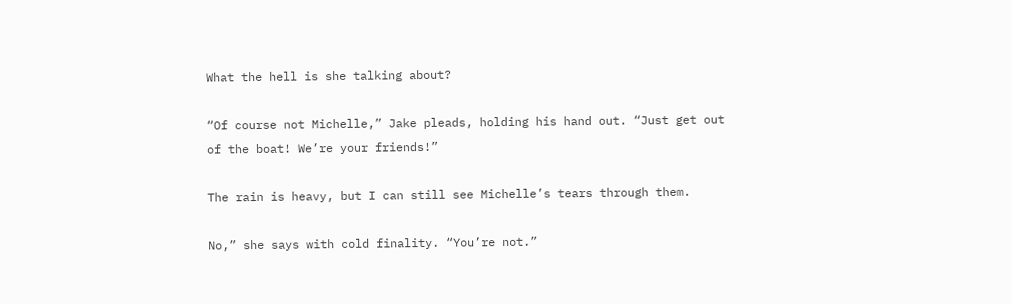What the hell is she talking about?

“Of course not Michelle,” Jake pleads, holding his hand out. “Just get out of the boat! We’re your friends!”

The rain is heavy, but I can still see Michelle’s tears through them.

No,” she says with cold finality. “You’re not.”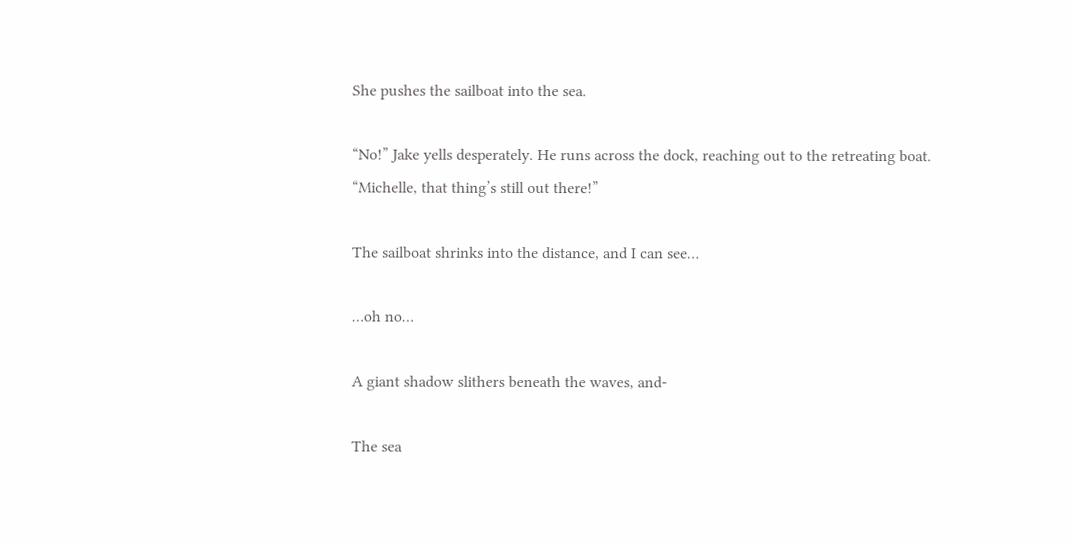She pushes the sailboat into the sea.

“No!” Jake yells desperately. He runs across the dock, reaching out to the retreating boat. “Michelle, that thing’s still out there!”

The sailboat shrinks into the distance, and I can see…

…oh no…

A giant shadow slithers beneath the waves, and-

The sea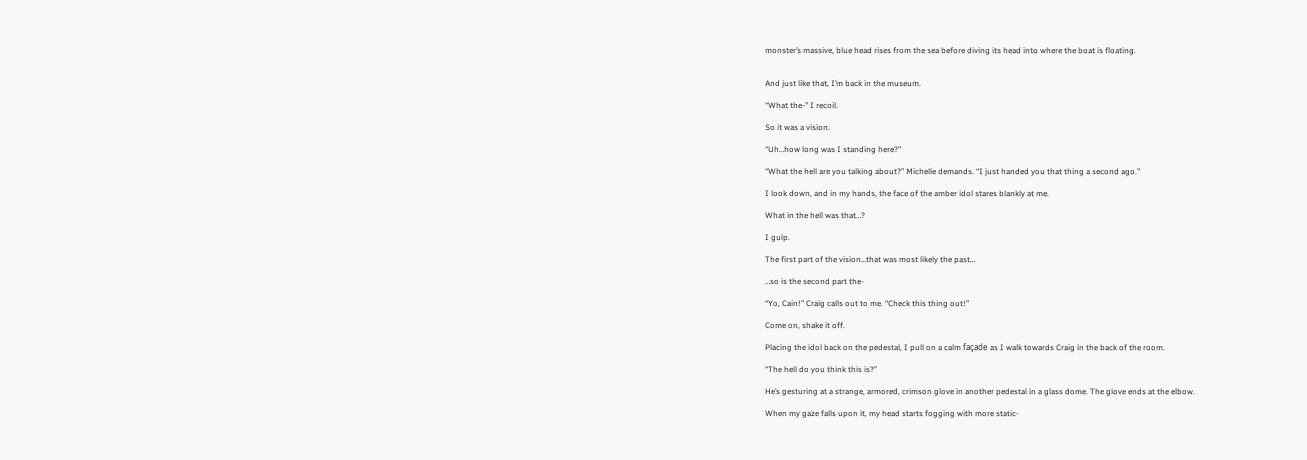monster’s massive, blue head rises from the sea before diving its head into where the boat is floating.


And just like that, I’m back in the museum.

“What the-” I recoil.

So it was a vision.

“Uh…how long was I standing here?”

“What the hell are you talking about?” Michelle demands. “I just handed you that thing a second ago.”

I look down, and in my hands, the face of the amber idol stares blankly at me.

What in the hell was that…?

I gulp.

The first part of the vision…that was most likely the past…

…so is the second part the-

“Yo, Cain!” Craig calls out to me. “Check this thing out!”

Come on, shake it off.

Placing the idol back on the pedestal, I pull on a calm façade as I walk towards Craig in the back of the room.

“The hell do you think this is?”

He’s gesturing at a strange, armored, crimson glove in another pedestal in a glass dome. The glove ends at the elbow.

When my gaze falls upon it, my head starts fogging with more static-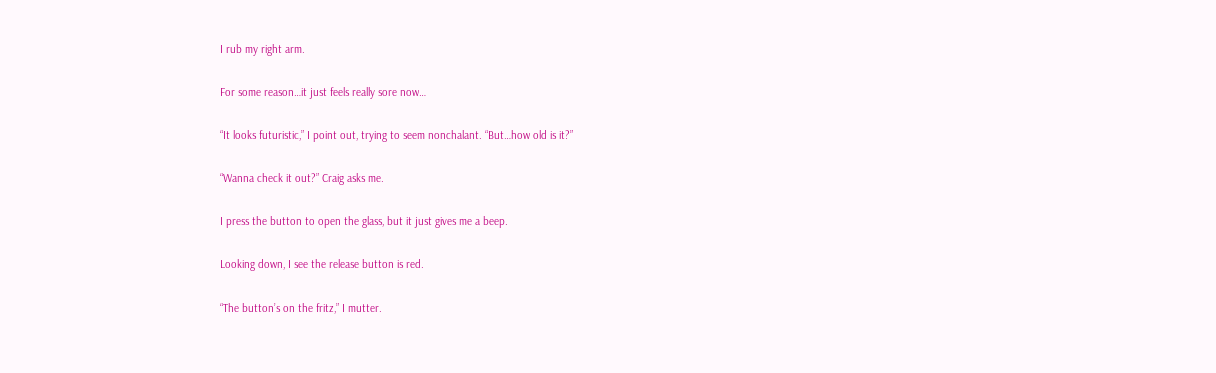I rub my right arm.

For some reason…it just feels really sore now…

“It looks futuristic,” I point out, trying to seem nonchalant. “But…how old is it?”

“Wanna check it out?” Craig asks me.

I press the button to open the glass, but it just gives me a beep.

Looking down, I see the release button is red.

“The button’s on the fritz,” I mutter.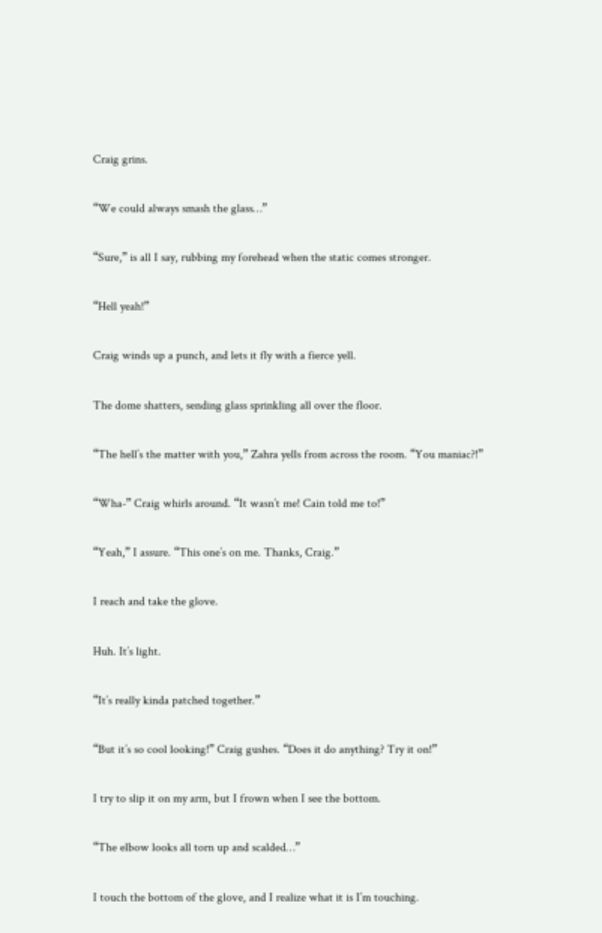Craig grins.

“We could always smash the glass…”

“Sure,” is all I say, rubbing my forehead when the static comes stronger.

“Hell yeah!”

Craig winds up a punch, and lets it fly with a fierce yell.

The dome shatters, sending glass sprinkling all over the floor.

“The hell’s the matter with you,” Zahra yells from across the room. “You maniac?!”

“Wha-” Craig whirls around. “It wasn’t me! Cain told me to!”

“Yeah,” I assure. “This one’s on me. Thanks, Craig.”

I reach and take the glove.

Huh. It’s light.

“It’s really kinda patched together.”

“But it’s so cool looking!” Craig gushes. “Does it do anything? Try it on!”

I try to slip it on my arm, but I frown when I see the bottom.

“The elbow looks all torn up and scalded…”

I touch the bottom of the glove, and I realize what it is I’m touching.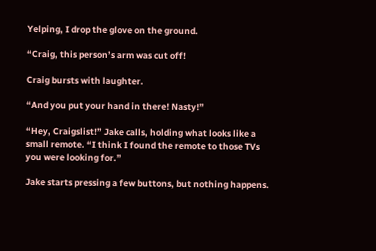Yelping, I drop the glove on the ground.

“Craig, this person’s arm was cut off!

Craig bursts with laughter.

“And you put your hand in there! Nasty!”

“Hey, Craigslist!” Jake calls, holding what looks like a small remote. “I think I found the remote to those TVs you were looking for.”

Jake starts pressing a few buttons, but nothing happens.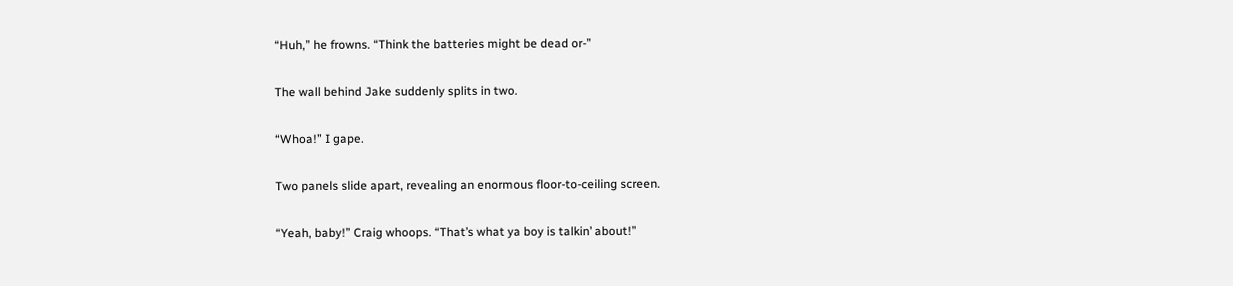“Huh,” he frowns. “Think the batteries might be dead or-”

The wall behind Jake suddenly splits in two.

“Whoa!” I gape.

Two panels slide apart, revealing an enormous floor-to-ceiling screen.

“Yeah, baby!” Craig whoops. “That’s what ya boy is talkin’ about!”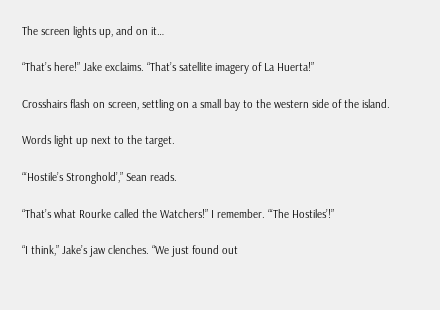The screen lights up, and on it…

“That’s here!” Jake exclaims. “That’s satellite imagery of La Huerta!”

Crosshairs flash on screen, settling on a small bay to the western side of the island.

Words light up next to the target.

“‘Hostile’s Stronghold’,” Sean reads.

“That’s what Rourke called the Watchers!” I remember. “‘The Hostiles’!”

“I think,” Jake’s jaw clenches. “We just found out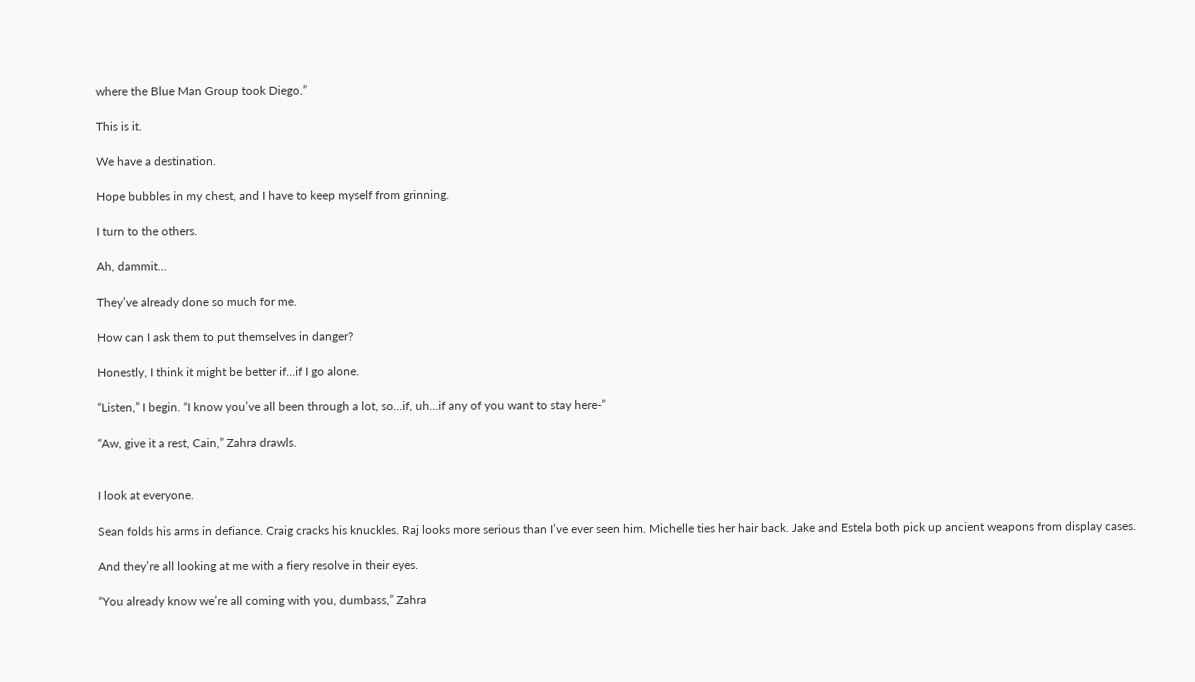where the Blue Man Group took Diego.”

This is it.

We have a destination.

Hope bubbles in my chest, and I have to keep myself from grinning.

I turn to the others.

Ah, dammit…

They’ve already done so much for me.

How can I ask them to put themselves in danger?

Honestly, I think it might be better if…if I go alone.

“Listen,” I begin. “I know you’ve all been through a lot, so…if, uh…if any of you want to stay here-”

“Aw, give it a rest, Cain,” Zahra drawls.


I look at everyone.

Sean folds his arms in defiance. Craig cracks his knuckles. Raj looks more serious than I’ve ever seen him. Michelle ties her hair back. Jake and Estela both pick up ancient weapons from display cases.

And they’re all looking at me with a fiery resolve in their eyes.

“You already know we’re all coming with you, dumbass,” Zahra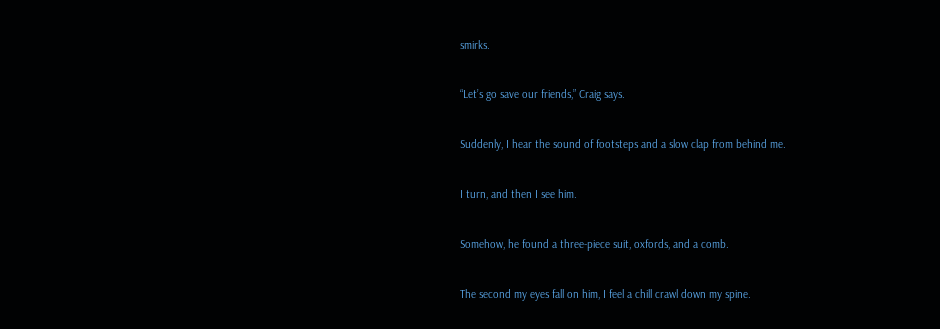smirks.

“Let’s go save our friends,” Craig says.

Suddenly, I hear the sound of footsteps and a slow clap from behind me.

I turn, and then I see him.

Somehow, he found a three-piece suit, oxfords, and a comb.

The second my eyes fall on him, I feel a chill crawl down my spine.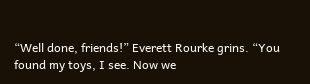“Well done, friends!” Everett Rourke grins. “You found my toys, I see. Now we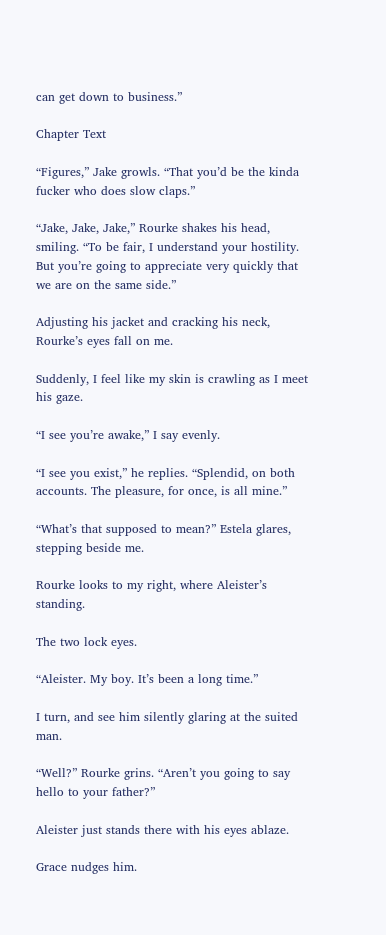can get down to business.”

Chapter Text

“Figures,” Jake growls. “That you’d be the kinda fucker who does slow claps.”

“Jake, Jake, Jake,” Rourke shakes his head, smiling. “To be fair, I understand your hostility. But you’re going to appreciate very quickly that we are on the same side.”

Adjusting his jacket and cracking his neck, Rourke’s eyes fall on me.

Suddenly, I feel like my skin is crawling as I meet his gaze.

“I see you’re awake,” I say evenly.

“I see you exist,” he replies. “Splendid, on both accounts. The pleasure, for once, is all mine.”

“What’s that supposed to mean?” Estela glares, stepping beside me.

Rourke looks to my right, where Aleister’s standing.

The two lock eyes.

“Aleister. My boy. It’s been a long time.”

I turn, and see him silently glaring at the suited man.

“Well?” Rourke grins. “Aren’t you going to say hello to your father?”

Aleister just stands there with his eyes ablaze.

Grace nudges him.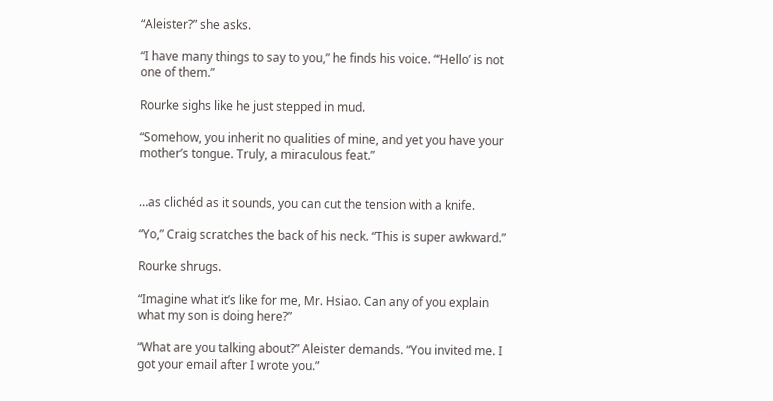“Aleister?” she asks.

“I have many things to say to you,” he finds his voice. “‘Hello’ is not one of them.”

Rourke sighs like he just stepped in mud.

“Somehow, you inherit no qualities of mine, and yet you have your mother’s tongue. Truly, a miraculous feat.”


…as clichéd as it sounds, you can cut the tension with a knife.

“Yo,” Craig scratches the back of his neck. “This is super awkward.”

Rourke shrugs.

“Imagine what it’s like for me, Mr. Hsiao. Can any of you explain what my son is doing here?”

“What are you talking about?” Aleister demands. “You invited me. I got your email after I wrote you.”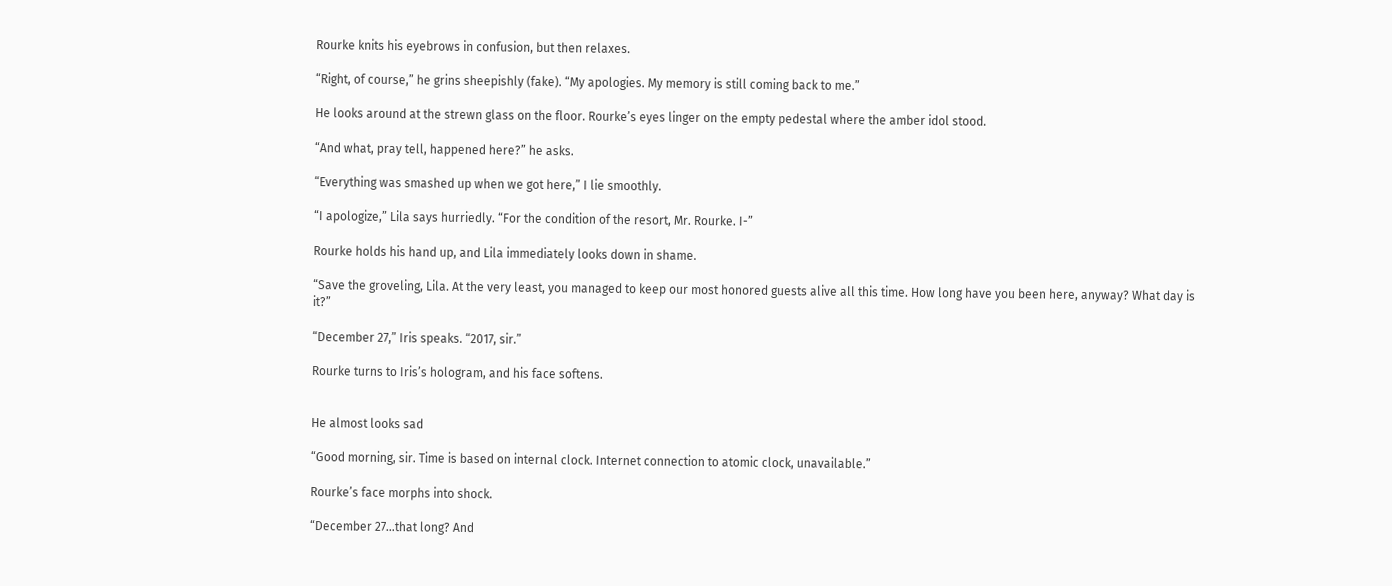Rourke knits his eyebrows in confusion, but then relaxes.

“Right, of course,” he grins sheepishly (fake). “My apologies. My memory is still coming back to me.”

He looks around at the strewn glass on the floor. Rourke’s eyes linger on the empty pedestal where the amber idol stood.

“And what, pray tell, happened here?” he asks.

“Everything was smashed up when we got here,” I lie smoothly.

“I apologize,” Lila says hurriedly. “For the condition of the resort, Mr. Rourke. I-”

Rourke holds his hand up, and Lila immediately looks down in shame.

“Save the groveling, Lila. At the very least, you managed to keep our most honored guests alive all this time. How long have you been here, anyway? What day is it?”

“December 27,” Iris speaks. “2017, sir.”

Rourke turns to Iris’s hologram, and his face softens.


He almost looks sad

“Good morning, sir. Time is based on internal clock. Internet connection to atomic clock, unavailable.”

Rourke’s face morphs into shock.

“December 27…that long? And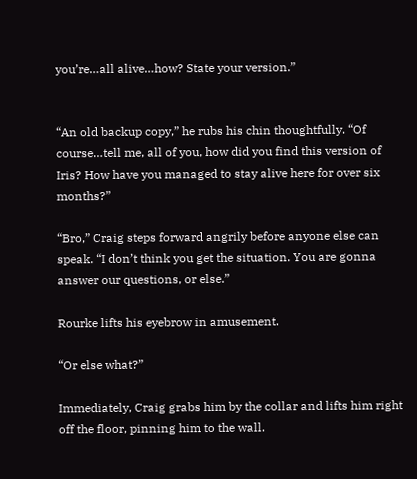you’re…all alive…how? State your version.”


“An old backup copy,” he rubs his chin thoughtfully. “Of course…tell me, all of you, how did you find this version of Iris? How have you managed to stay alive here for over six months?”

“Bro,” Craig steps forward angrily before anyone else can speak. “I don’t think you get the situation. You are gonna answer our questions, or else.”

Rourke lifts his eyebrow in amusement.

“Or else what?”

Immediately, Craig grabs him by the collar and lifts him right off the floor, pinning him to the wall.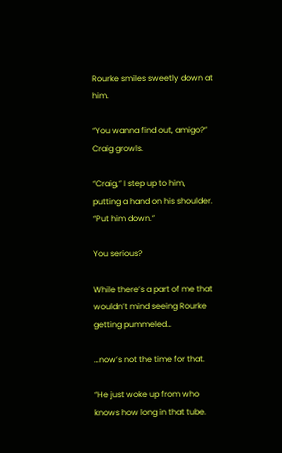Rourke smiles sweetly down at him.

“You wanna find out, amigo?” Craig growls.

“Craig,” I step up to him, putting a hand on his shoulder. “Put him down.”

You serious?

While there’s a part of me that wouldn’t mind seeing Rourke getting pummeled…

…now’s not the time for that.

“He just woke up from who knows how long in that tube.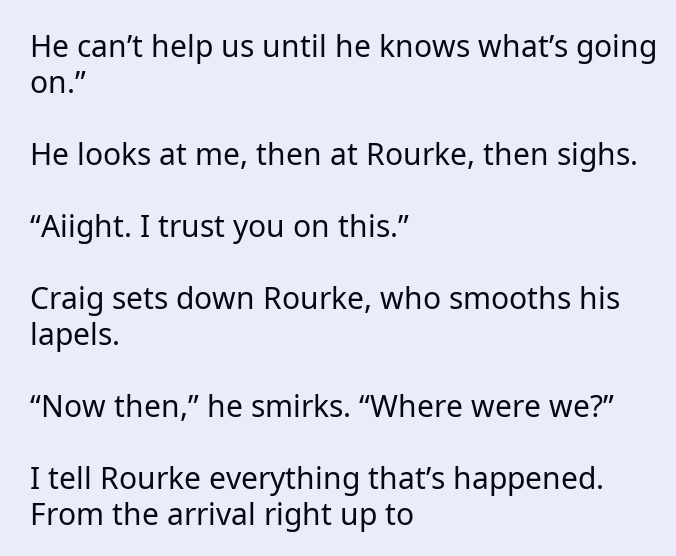He can’t help us until he knows what’s going on.”

He looks at me, then at Rourke, then sighs.

“Aiight. I trust you on this.”

Craig sets down Rourke, who smooths his lapels.

“Now then,” he smirks. “Where were we?”

I tell Rourke everything that’s happened. From the arrival right up to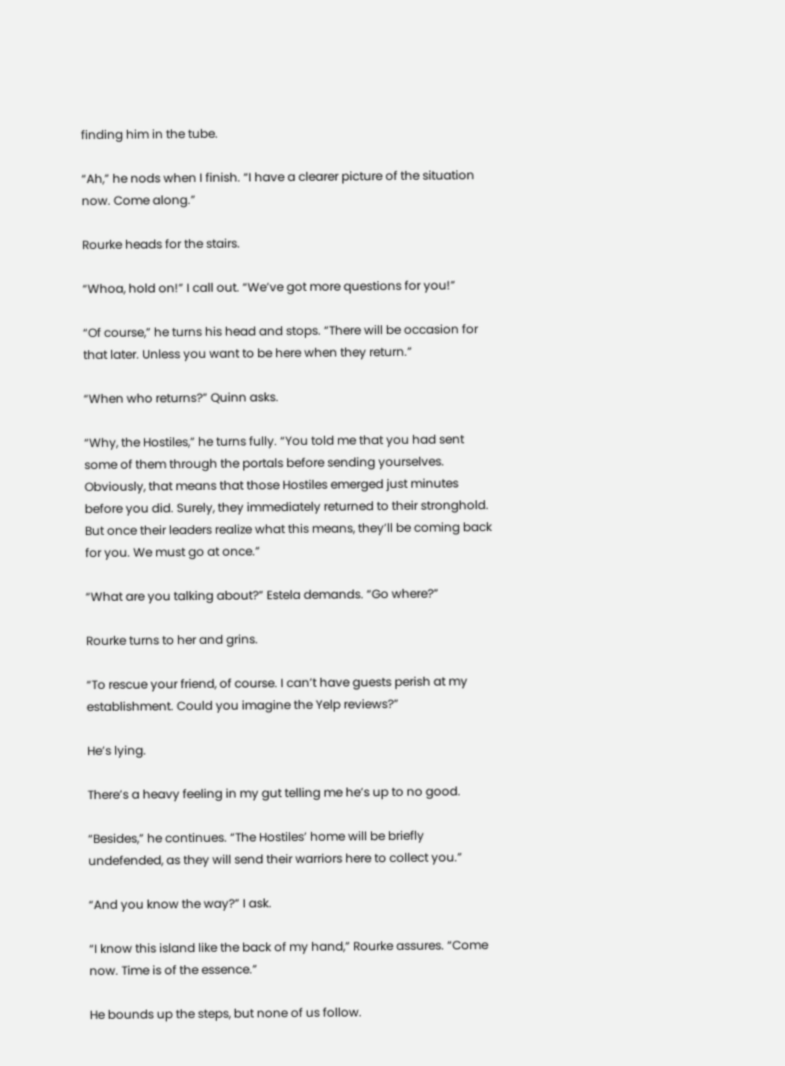finding him in the tube.

“Ah,” he nods when I finish. “I have a clearer picture of the situation now. Come along.”

Rourke heads for the stairs.

“Whoa, hold on!” I call out. “We’ve got more questions for you!”

“Of course,” he turns his head and stops. “There will be occasion for that later. Unless you want to be here when they return.”

“When who returns?” Quinn asks.

“Why, the Hostiles,” he turns fully. “You told me that you had sent some of them through the portals before sending yourselves. Obviously, that means that those Hostiles emerged just minutes before you did. Surely, they immediately returned to their stronghold. But once their leaders realize what this means, they’ll be coming back for you. We must go at once.”

“What are you talking about?” Estela demands. “Go where?”

Rourke turns to her and grins.

“To rescue your friend, of course. I can’t have guests perish at my establishment. Could you imagine the Yelp reviews?”

He’s lying.

There’s a heavy feeling in my gut telling me he’s up to no good.

“Besides,” he continues. “The Hostiles’ home will be briefly undefended, as they will send their warriors here to collect you.”

“And you know the way?” I ask.

“I know this island like the back of my hand,” Rourke assures. “Come now. Time is of the essence.”

He bounds up the steps, but none of us follow.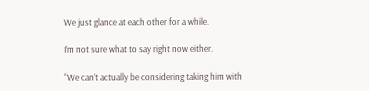We just glance at each other for a while.

I’m not sure what to say right now either.

“We can’t actually be considering taking him with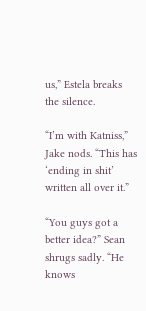us,” Estela breaks the silence.

“I’m with Katniss,” Jake nods. “This has ‘ending in shit’ written all over it.”

“You guys got a better idea?” Sean shrugs sadly. “He knows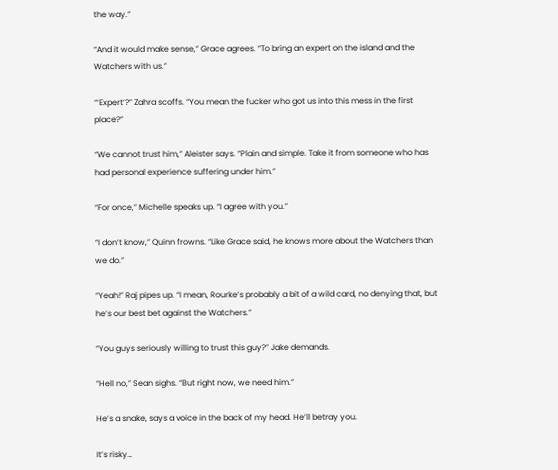the way.”

“And it would make sense,” Grace agrees. “To bring an expert on the island and the Watchers with us.”

“‘Expert’?” Zahra scoffs. “You mean the fucker who got us into this mess in the first place?”

“We cannot trust him,” Aleister says. “Plain and simple. Take it from someone who has had personal experience suffering under him.”

“For once,” Michelle speaks up. “I agree with you.”

“I don’t know,” Quinn frowns. “Like Grace said, he knows more about the Watchers than we do.”

“Yeah!” Raj pipes up. “I mean, Rourke’s probably a bit of a wild card, no denying that, but he’s our best bet against the Watchers.”

“You guys seriously willing to trust this guy?” Jake demands.

“Hell no,” Sean sighs. “But right now, we need him.”

He’s a snake, says a voice in the back of my head. He’ll betray you.

It’s risky…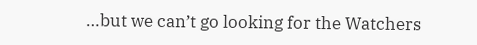…but we can’t go looking for the Watchers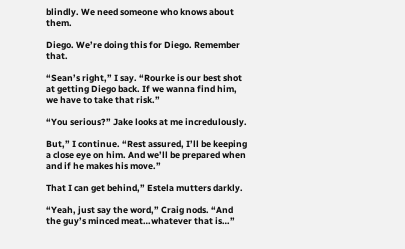blindly. We need someone who knows about them.

Diego. We’re doing this for Diego. Remember that.

“Sean’s right,” I say. “Rourke is our best shot at getting Diego back. If we wanna find him, we have to take that risk.”

“You serious?” Jake looks at me incredulously.

But,” I continue. “Rest assured, I’ll be keeping a close eye on him. And we’ll be prepared when and if he makes his move.”

That I can get behind,” Estela mutters darkly.

“Yeah, just say the word,” Craig nods. “And the guy’s minced meat…whatever that is…”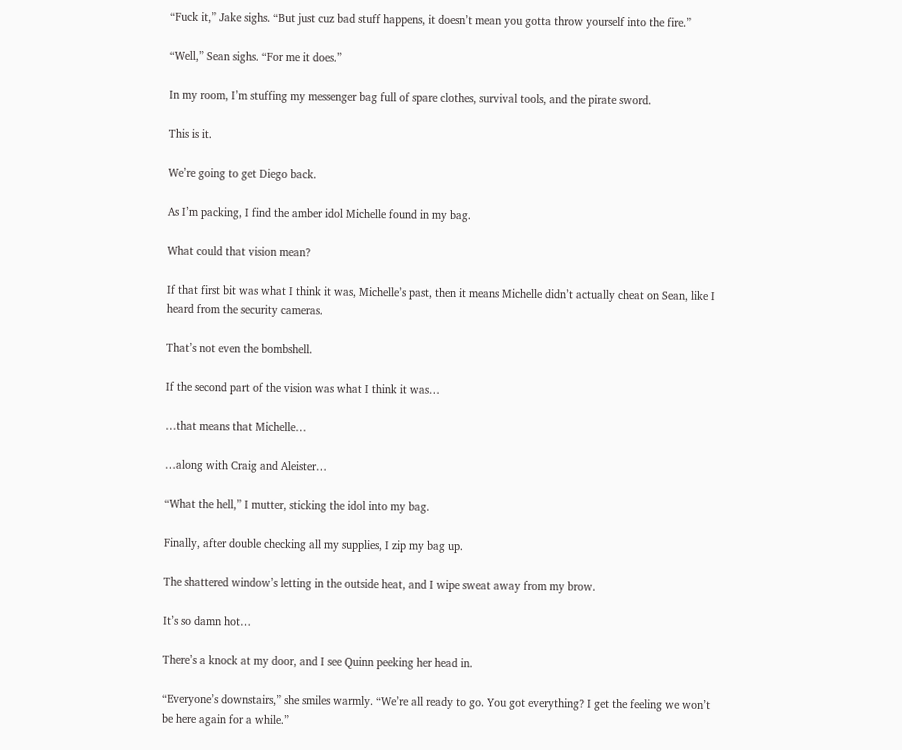“Fuck it,” Jake sighs. “But just cuz bad stuff happens, it doesn’t mean you gotta throw yourself into the fire.”

“Well,” Sean sighs. “For me it does.”

In my room, I’m stuffing my messenger bag full of spare clothes, survival tools, and the pirate sword.

This is it.

We’re going to get Diego back.

As I’m packing, I find the amber idol Michelle found in my bag.

What could that vision mean?

If that first bit was what I think it was, Michelle’s past, then it means Michelle didn’t actually cheat on Sean, like I heard from the security cameras.

That’s not even the bombshell.

If the second part of the vision was what I think it was…

…that means that Michelle…

…along with Craig and Aleister…

“What the hell,” I mutter, sticking the idol into my bag.

Finally, after double checking all my supplies, I zip my bag up.

The shattered window’s letting in the outside heat, and I wipe sweat away from my brow.

It’s so damn hot…

There’s a knock at my door, and I see Quinn peeking her head in.

“Everyone’s downstairs,” she smiles warmly. “We’re all ready to go. You got everything? I get the feeling we won’t be here again for a while.”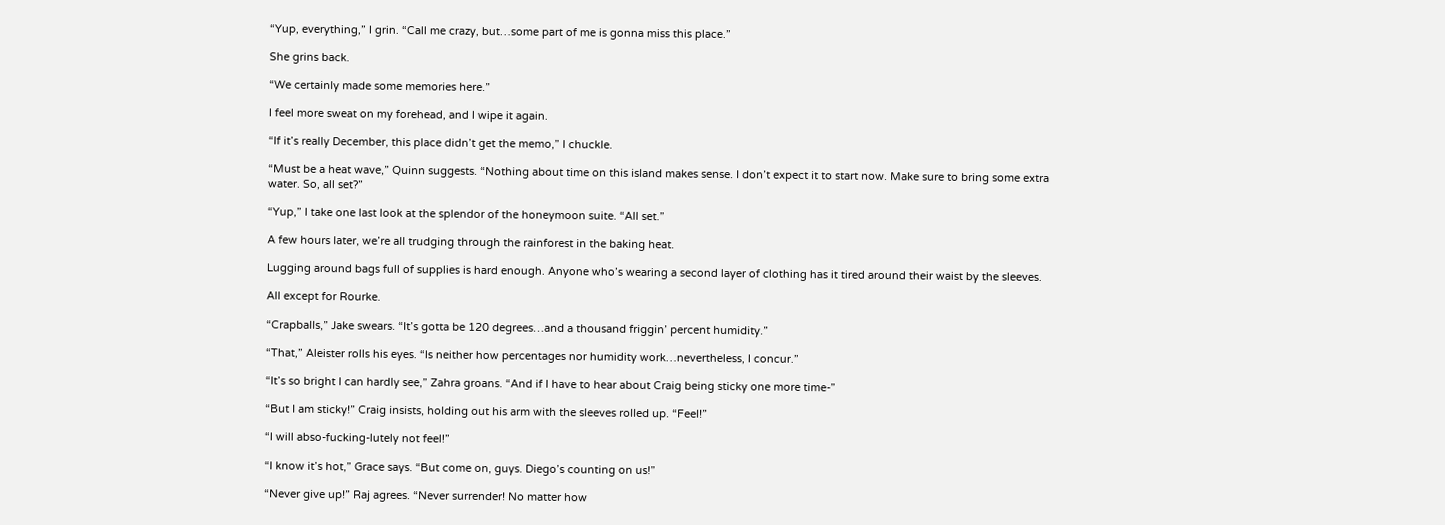“Yup, everything,” I grin. “Call me crazy, but…some part of me is gonna miss this place.”

She grins back.

“We certainly made some memories here.”

I feel more sweat on my forehead, and I wipe it again.

“If it’s really December, this place didn’t get the memo,” I chuckle.

“Must be a heat wave,” Quinn suggests. “Nothing about time on this island makes sense. I don’t expect it to start now. Make sure to bring some extra water. So, all set?”

“Yup,” I take one last look at the splendor of the honeymoon suite. “All set.”

A few hours later, we’re all trudging through the rainforest in the baking heat.

Lugging around bags full of supplies is hard enough. Anyone who’s wearing a second layer of clothing has it tired around their waist by the sleeves.

All except for Rourke.

“Crapballs,” Jake swears. “It’s gotta be 120 degrees…and a thousand friggin’ percent humidity.”

“That,” Aleister rolls his eyes. “Is neither how percentages nor humidity work…nevertheless, I concur.”

“It’s so bright I can hardly see,” Zahra groans. “And if I have to hear about Craig being sticky one more time-”

“But I am sticky!” Craig insists, holding out his arm with the sleeves rolled up. “Feel!”

“I will abso-fucking-lutely not feel!”

“I know it’s hot,” Grace says. “But come on, guys. Diego’s counting on us!”

“Never give up!” Raj agrees. “Never surrender! No matter how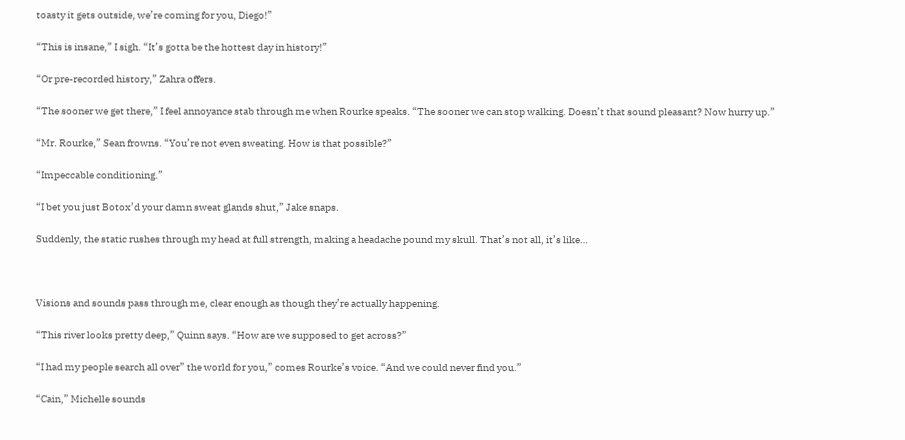toasty it gets outside, we’re coming for you, Diego!”

“This is insane,” I sigh. “It’s gotta be the hottest day in history!”

“Or pre-recorded history,” Zahra offers.

“The sooner we get there,” I feel annoyance stab through me when Rourke speaks. “The sooner we can stop walking. Doesn’t that sound pleasant? Now hurry up.”

“Mr. Rourke,” Sean frowns. “You’re not even sweating. How is that possible?”

“Impeccable conditioning.”

“I bet you just Botox’d your damn sweat glands shut,” Jake snaps.

Suddenly, the static rushes through my head at full strength, making a headache pound my skull. That’s not all, it’s like…



Visions and sounds pass through me, clear enough as though they’re actually happening.

“This river looks pretty deep,” Quinn says. “How are we supposed to get across?”

“I had my people search all over” the world for you,” comes Rourke’s voice. “And we could never find you.”

“Cain,” Michelle sounds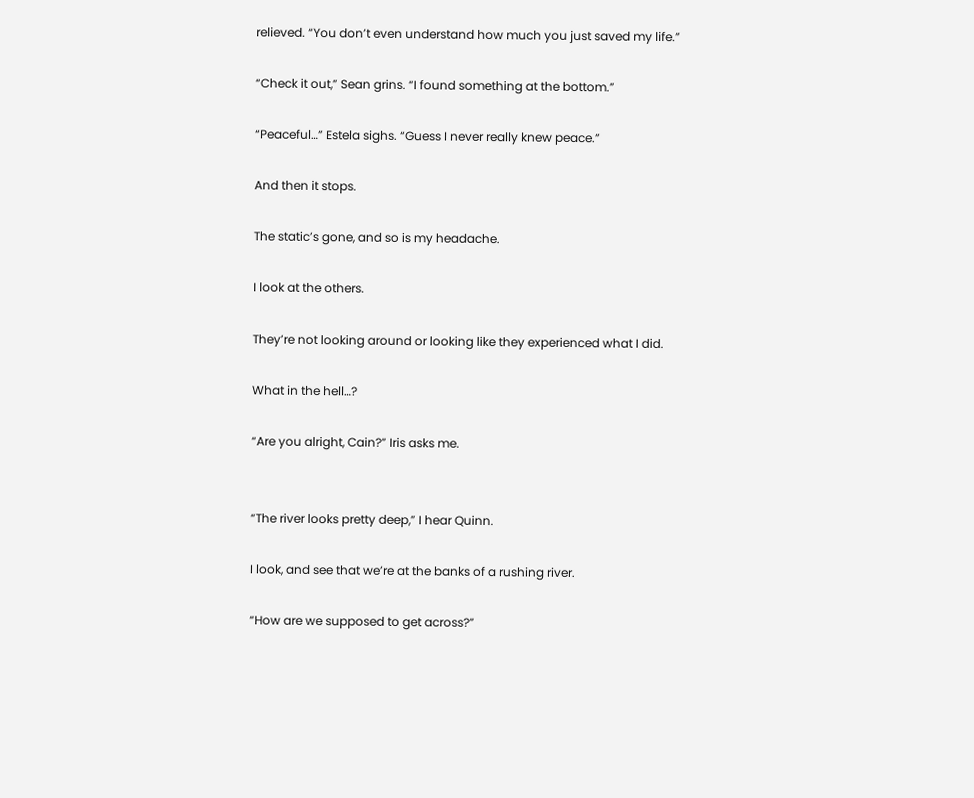relieved. “You don’t even understand how much you just saved my life.”

“Check it out,” Sean grins. “I found something at the bottom.”

“Peaceful…” Estela sighs. “Guess I never really knew peace.”

And then it stops.

The static’s gone, and so is my headache.

I look at the others.

They’re not looking around or looking like they experienced what I did.

What in the hell…?

“Are you alright, Cain?” Iris asks me.


“The river looks pretty deep,” I hear Quinn.

I look, and see that we’re at the banks of a rushing river.

“How are we supposed to get across?”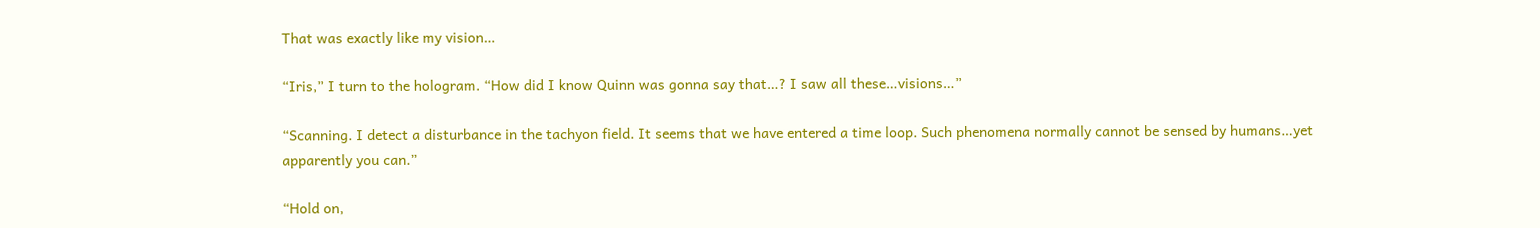That was exactly like my vision…

“Iris,” I turn to the hologram. “How did I know Quinn was gonna say that…? I saw all these…visions…”

“Scanning. I detect a disturbance in the tachyon field. It seems that we have entered a time loop. Such phenomena normally cannot be sensed by humans…yet apparently you can.”

“Hold on,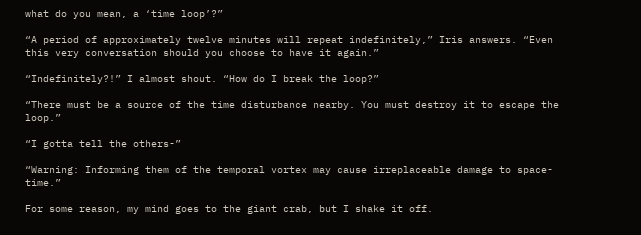what do you mean, a ‘time loop’?”

“A period of approximately twelve minutes will repeat indefinitely,” Iris answers. “Even this very conversation should you choose to have it again.”

“Indefinitely?!” I almost shout. “How do I break the loop?”

“There must be a source of the time disturbance nearby. You must destroy it to escape the loop.”

“I gotta tell the others-”

“Warning: Informing them of the temporal vortex may cause irreplaceable damage to space-time.”

For some reason, my mind goes to the giant crab, but I shake it off.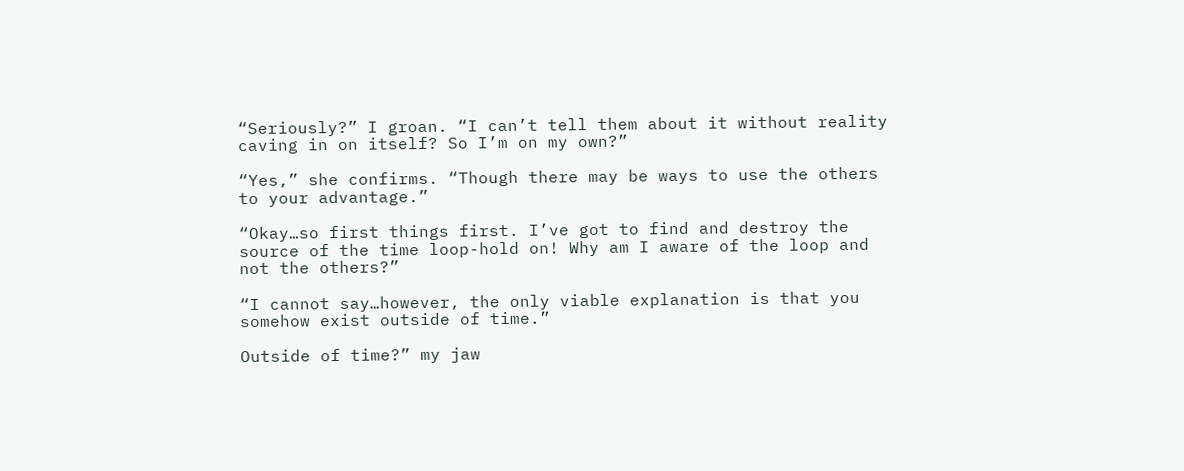“Seriously?” I groan. “I can’t tell them about it without reality caving in on itself? So I’m on my own?”

“Yes,” she confirms. “Though there may be ways to use the others to your advantage.”

“Okay…so first things first. I’ve got to find and destroy the source of the time loop-hold on! Why am I aware of the loop and not the others?”

“I cannot say…however, the only viable explanation is that you somehow exist outside of time.”

Outside of time?” my jaw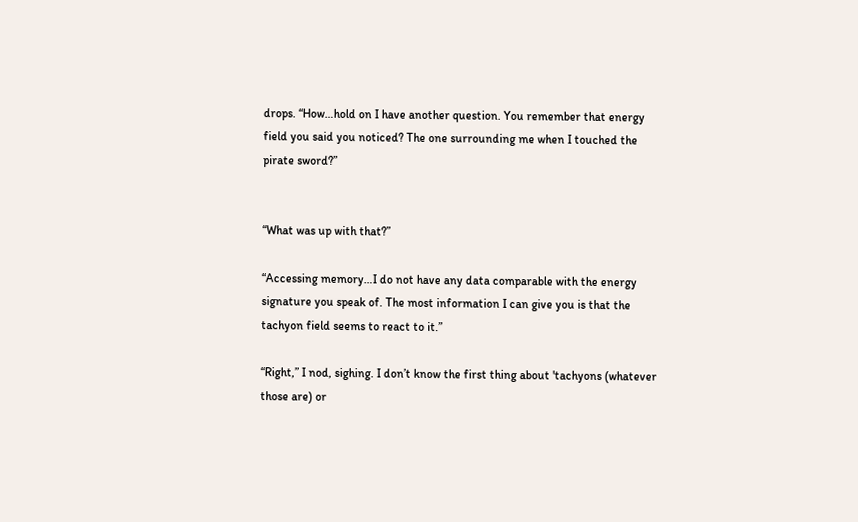drops. “How…hold on I have another question. You remember that energy field you said you noticed? The one surrounding me when I touched the pirate sword?”


“What was up with that?”

“Accessing memory…I do not have any data comparable with the energy signature you speak of. The most information I can give you is that the tachyon field seems to react to it.”

“Right,” I nod, sighing. I don’t know the first thing about 'tachyons (whatever those are) or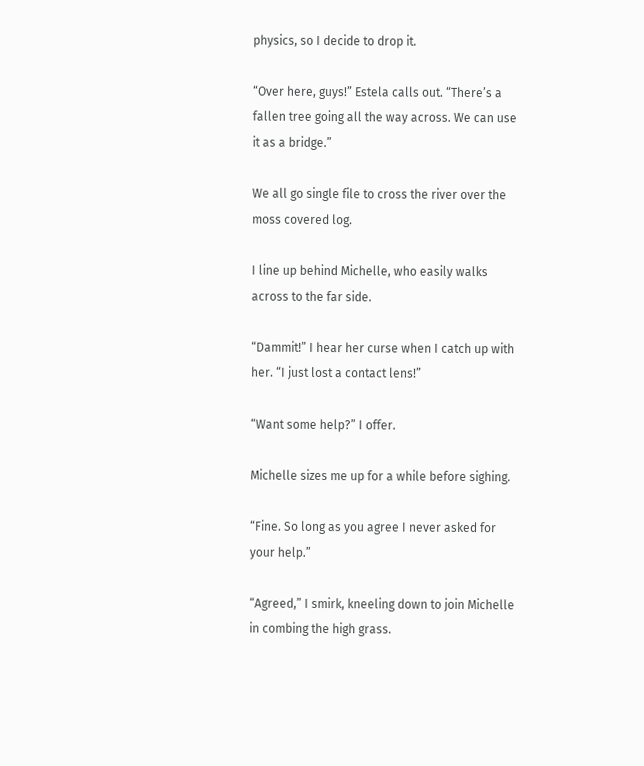physics, so I decide to drop it.

“Over here, guys!” Estela calls out. “There’s a fallen tree going all the way across. We can use it as a bridge.”

We all go single file to cross the river over the moss covered log.

I line up behind Michelle, who easily walks across to the far side.

“Dammit!” I hear her curse when I catch up with her. “I just lost a contact lens!”

“Want some help?” I offer.

Michelle sizes me up for a while before sighing.

“Fine. So long as you agree I never asked for your help.”

“Agreed,” I smirk, kneeling down to join Michelle in combing the high grass.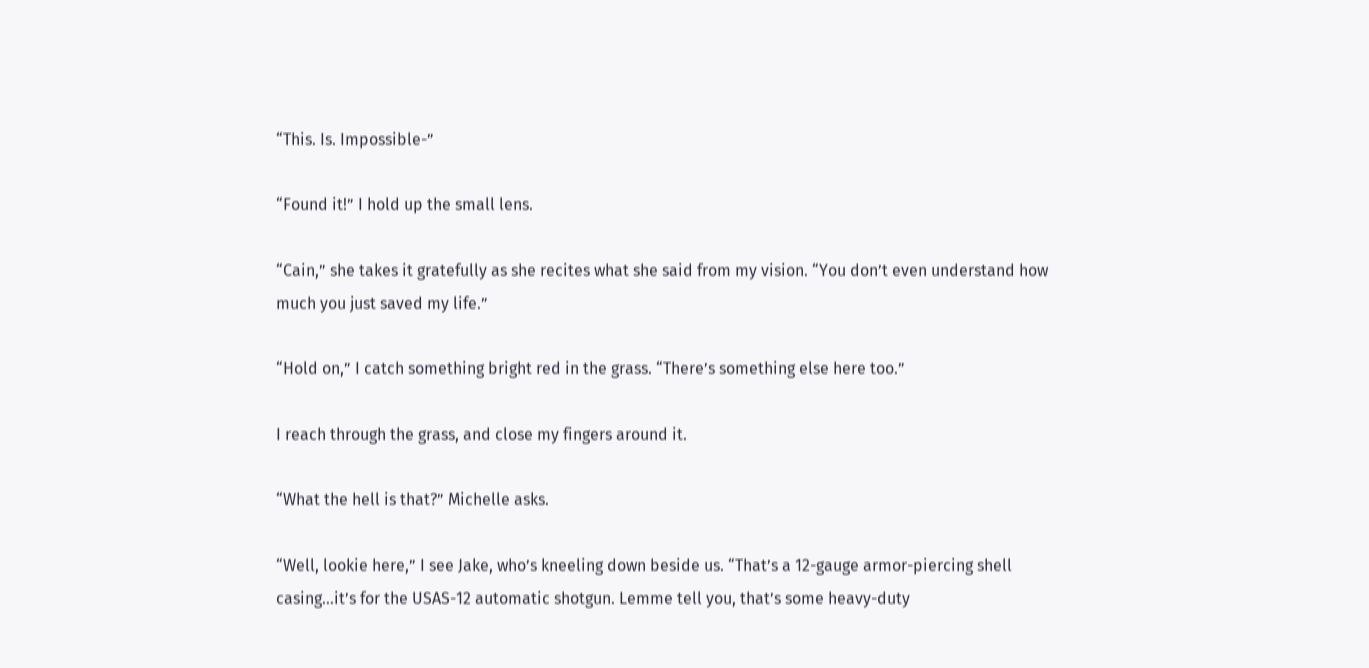“This. Is. Impossible-”

“Found it!” I hold up the small lens.

“Cain,” she takes it gratefully as she recites what she said from my vision. “You don’t even understand how much you just saved my life.”

“Hold on,” I catch something bright red in the grass. “There’s something else here too.”

I reach through the grass, and close my fingers around it.

“What the hell is that?” Michelle asks.

“Well, lookie here,” I see Jake, who’s kneeling down beside us. “That’s a 12-gauge armor-piercing shell casing…it’s for the USAS-12 automatic shotgun. Lemme tell you, that’s some heavy-duty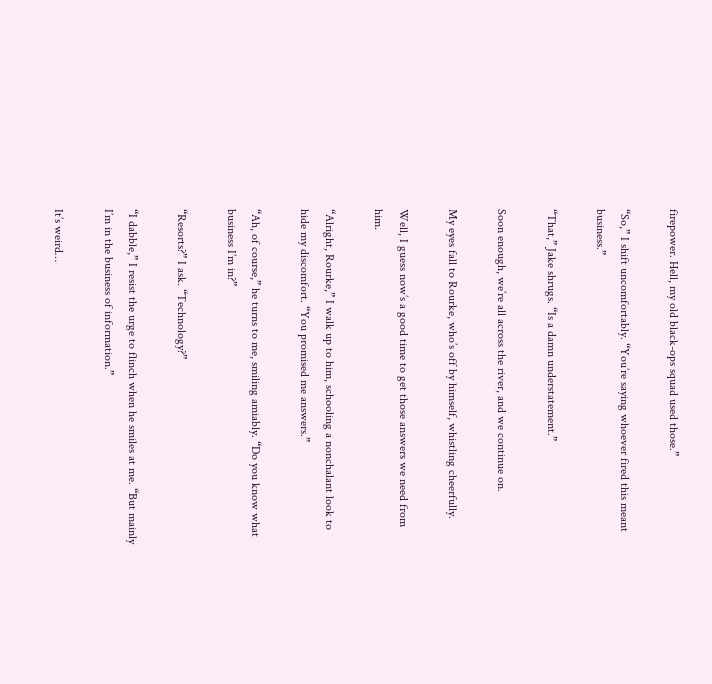firepower. Hell, my old black-ops squad used those.”

“So,” I shift uncomfortably. “You’re saying whoever fired this meant business.”

“That,” Jake shrugs. “Is a damn understatement.”

Soon enough, we’re all across the river, and we continue on.

My eyes fall to Rourke, who’s off by himself, whistling cheerfully.

Well, I guess now’s a good time to get those answers we need from him.

“Alright, Rourke,” I walk up to him, schooling a nonchalant look to hide my discomfort. “You promised me answers.”

“Ah, of course,” he turns to me, smiling amiably. “Do you know what business I’m in?”

“Resorts?” I ask. “Technology?”

“I dabble,” I resist the urge to flinch when he smiles at me. “But mainly I’m in the business of information.”

It’s weird…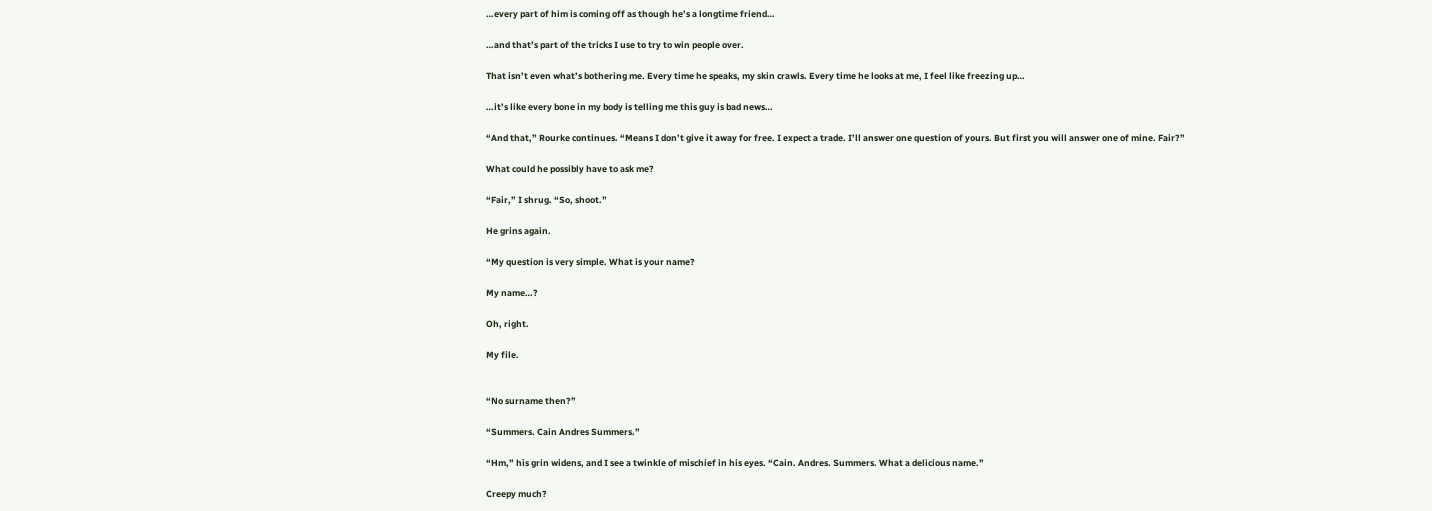…every part of him is coming off as though he’s a longtime friend…

…and that’s part of the tricks I use to try to win people over.

That isn’t even what’s bothering me. Every time he speaks, my skin crawls. Every time he looks at me, I feel like freezing up…

…it’s like every bone in my body is telling me this guy is bad news…

“And that,” Rourke continues. “Means I don’t give it away for free. I expect a trade. I’ll answer one question of yours. But first you will answer one of mine. Fair?”

What could he possibly have to ask me?

“Fair,” I shrug. “So, shoot.”

He grins again.

“My question is very simple. What is your name?

My name…?

Oh, right.

My file.


“No surname then?”

“Summers. Cain Andres Summers.”

“Hm,” his grin widens, and I see a twinkle of mischief in his eyes. “Cain. Andres. Summers. What a delicious name.”

Creepy much?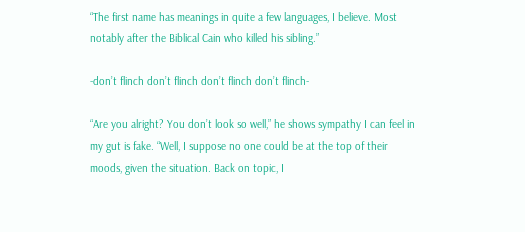“The first name has meanings in quite a few languages, I believe. Most notably after the Biblical Cain who killed his sibling.”

-don’t flinch don’t flinch don’t flinch don’t flinch-

“Are you alright? You don’t look so well,” he shows sympathy I can feel in my gut is fake. “Well, I suppose no one could be at the top of their moods, given the situation. Back on topic, I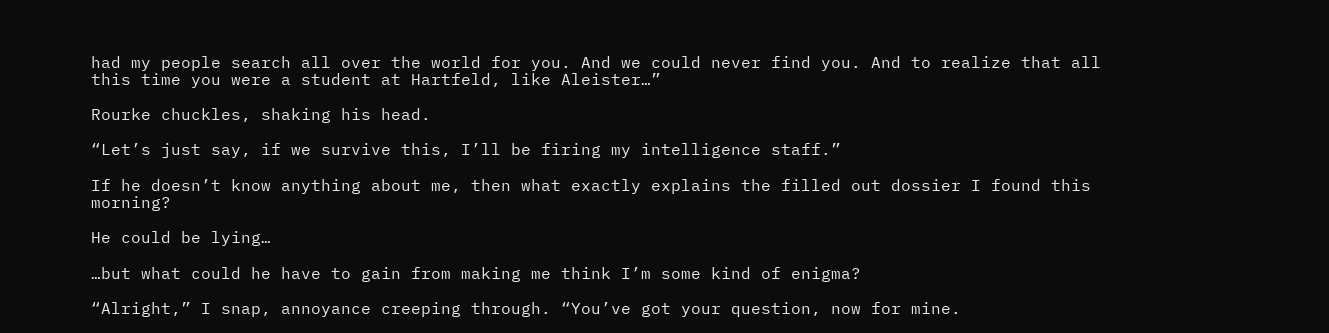had my people search all over the world for you. And we could never find you. And to realize that all this time you were a student at Hartfeld, like Aleister…”

Rourke chuckles, shaking his head.

“Let’s just say, if we survive this, I’ll be firing my intelligence staff.”

If he doesn’t know anything about me, then what exactly explains the filled out dossier I found this morning?

He could be lying…

…but what could he have to gain from making me think I’m some kind of enigma?

“Alright,” I snap, annoyance creeping through. “You’ve got your question, now for mine.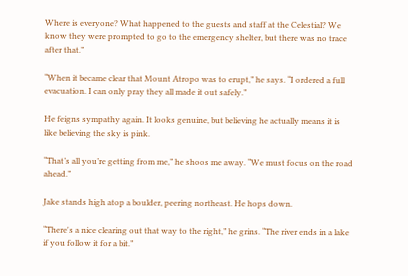Where is everyone? What happened to the guests and staff at the Celestial? We know they were prompted to go to the emergency shelter, but there was no trace after that.”

“When it became clear that Mount Atropo was to erupt,” he says. “I ordered a full evacuation. I can only pray they all made it out safely.”

He feigns sympathy again. It looks genuine, but believing he actually means it is like believing the sky is pink.

“That’s all you’re getting from me,” he shoos me away. “We must focus on the road ahead.”

Jake stands high atop a boulder, peering northeast. He hops down.

“There's a nice clearing out that way to the right,” he grins. “The river ends in a lake if you follow it for a bit.”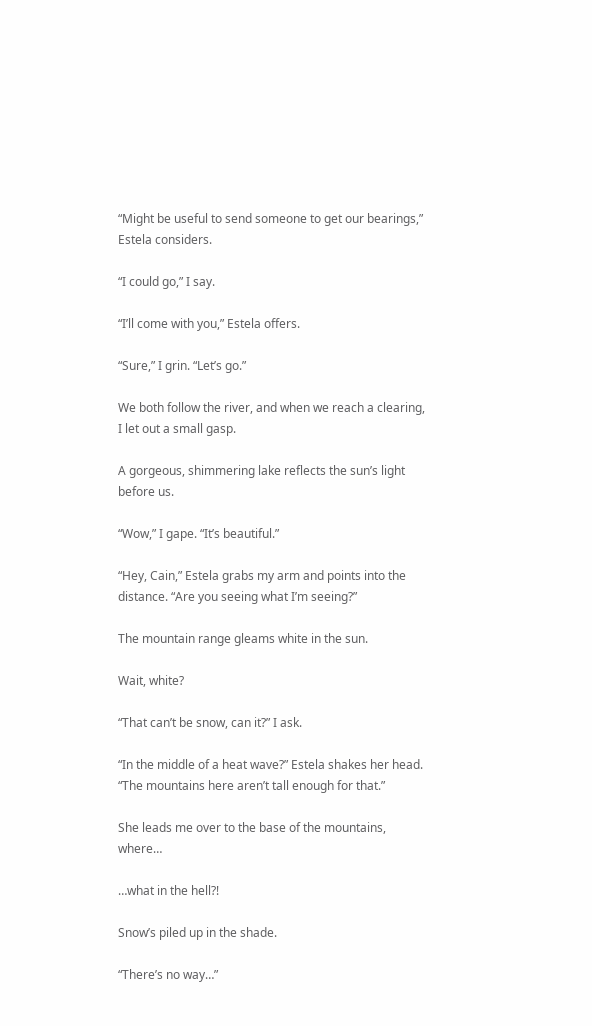“Might be useful to send someone to get our bearings,” Estela considers.

“I could go,” I say.

“I’ll come with you,” Estela offers.

“Sure,” I grin. “Let’s go.”

We both follow the river, and when we reach a clearing, I let out a small gasp.

A gorgeous, shimmering lake reflects the sun’s light before us.

“Wow,” I gape. “It’s beautiful.”

“Hey, Cain,” Estela grabs my arm and points into the distance. “Are you seeing what I’m seeing?”

The mountain range gleams white in the sun.

Wait, white?

“That can’t be snow, can it?” I ask.

“In the middle of a heat wave?” Estela shakes her head. “The mountains here aren’t tall enough for that.”

She leads me over to the base of the mountains, where…

…what in the hell?!

Snow’s piled up in the shade.

“There’s no way…”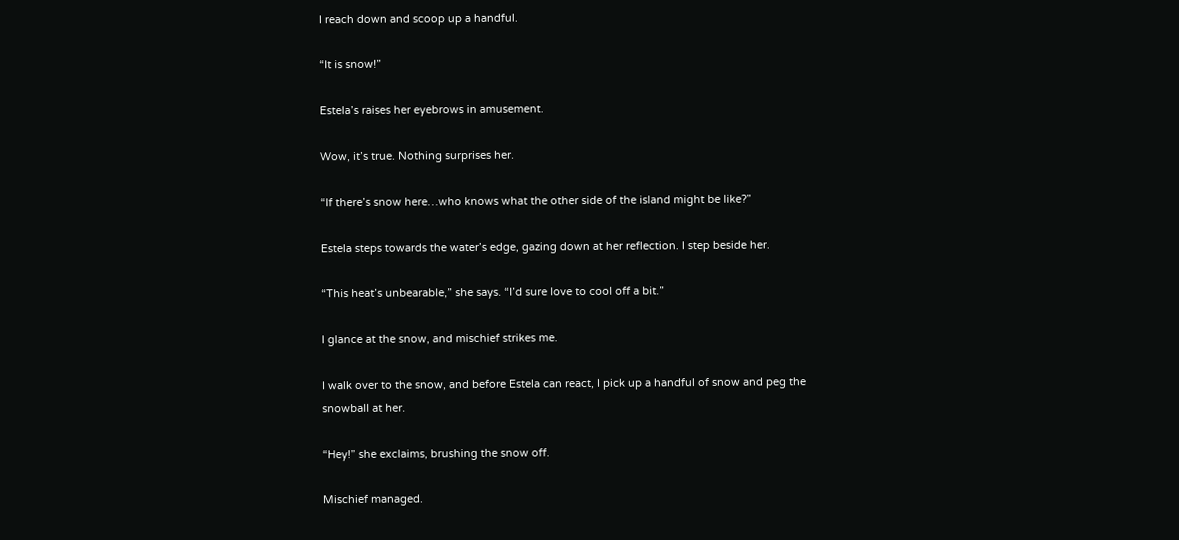I reach down and scoop up a handful.

“It is snow!”

Estela’s raises her eyebrows in amusement.

Wow, it’s true. Nothing surprises her.

“If there’s snow here…who knows what the other side of the island might be like?”

Estela steps towards the water’s edge, gazing down at her reflection. I step beside her.

“This heat’s unbearable,” she says. “I’d sure love to cool off a bit.”

I glance at the snow, and mischief strikes me.

I walk over to the snow, and before Estela can react, I pick up a handful of snow and peg the snowball at her.

“Hey!” she exclaims, brushing the snow off.

Mischief managed.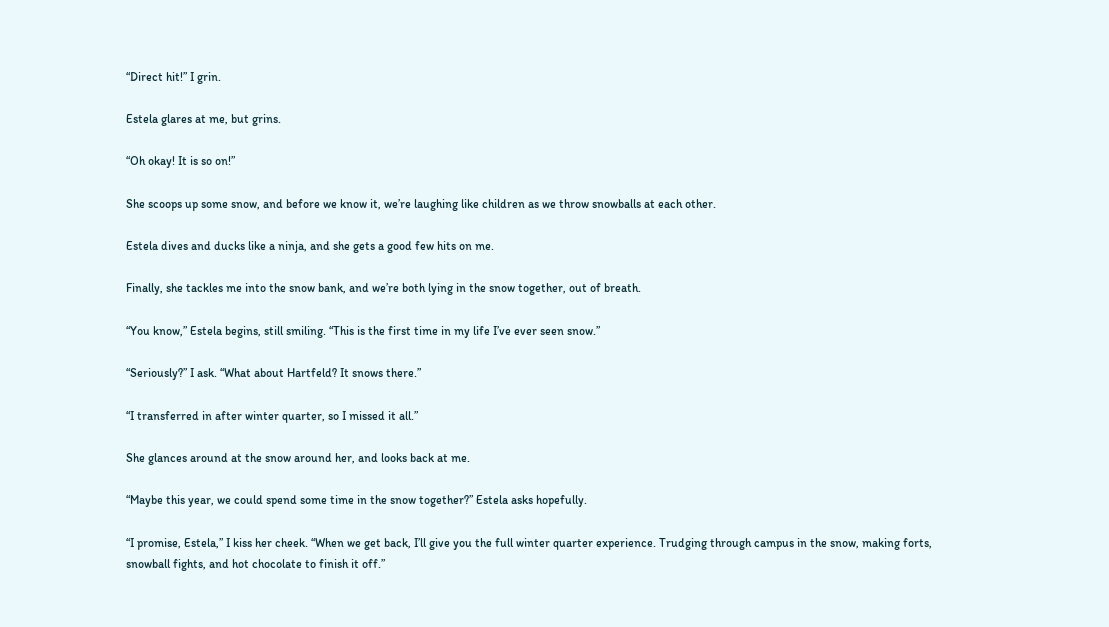“Direct hit!” I grin.

Estela glares at me, but grins.

“Oh okay! It is so on!”

She scoops up some snow, and before we know it, we’re laughing like children as we throw snowballs at each other.

Estela dives and ducks like a ninja, and she gets a good few hits on me.

Finally, she tackles me into the snow bank, and we’re both lying in the snow together, out of breath.

“You know,” Estela begins, still smiling. “This is the first time in my life I’ve ever seen snow.”

“Seriously?” I ask. “What about Hartfeld? It snows there.”

“I transferred in after winter quarter, so I missed it all.”

She glances around at the snow around her, and looks back at me.

“Maybe this year, we could spend some time in the snow together?” Estela asks hopefully.

“I promise, Estela,” I kiss her cheek. “When we get back, I’ll give you the full winter quarter experience. Trudging through campus in the snow, making forts, snowball fights, and hot chocolate to finish it off.”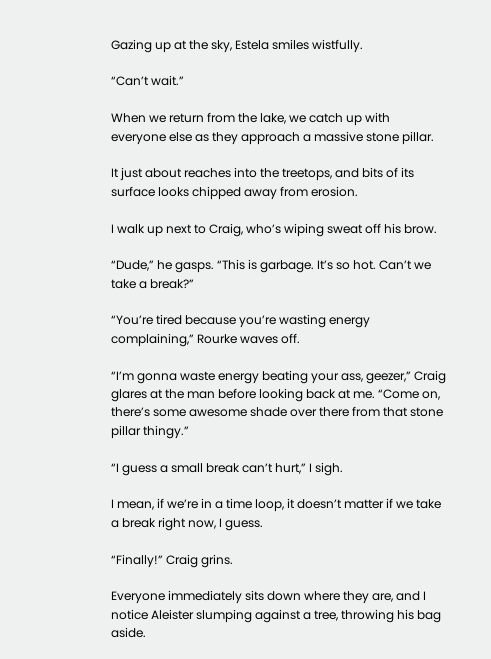Gazing up at the sky, Estela smiles wistfully.

“Can’t wait.”

When we return from the lake, we catch up with everyone else as they approach a massive stone pillar.

It just about reaches into the treetops, and bits of its surface looks chipped away from erosion.

I walk up next to Craig, who’s wiping sweat off his brow.

“Dude,” he gasps. “This is garbage. It’s so hot. Can’t we take a break?”

“You’re tired because you’re wasting energy complaining,” Rourke waves off.

“I’m gonna waste energy beating your ass, geezer,” Craig glares at the man before looking back at me. “Come on, there’s some awesome shade over there from that stone pillar thingy.”

“I guess a small break can’t hurt,” I sigh.

I mean, if we’re in a time loop, it doesn’t matter if we take a break right now, I guess.

“Finally!” Craig grins.

Everyone immediately sits down where they are, and I notice Aleister slumping against a tree, throwing his bag aside.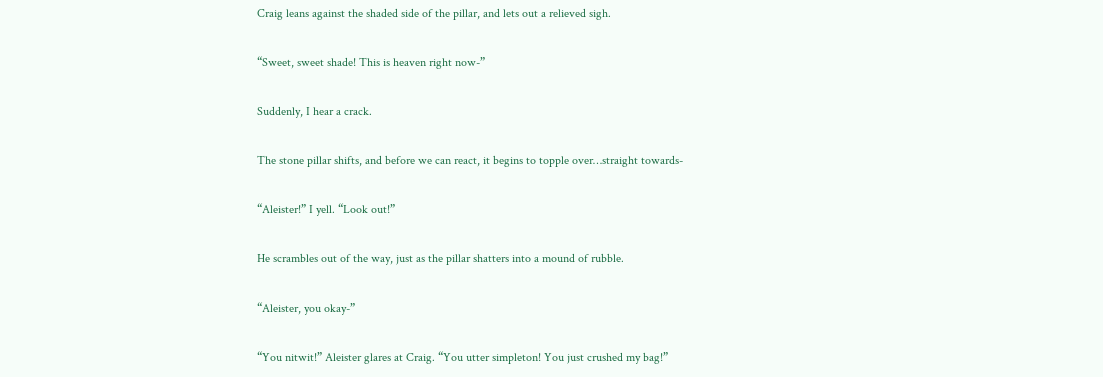Craig leans against the shaded side of the pillar, and lets out a relieved sigh.

“Sweet, sweet shade! This is heaven right now-”

Suddenly, I hear a crack.

The stone pillar shifts, and before we can react, it begins to topple over…straight towards-

“Aleister!” I yell. “Look out!”

He scrambles out of the way, just as the pillar shatters into a mound of rubble.

“Aleister, you okay-”

“You nitwit!” Aleister glares at Craig. “You utter simpleton! You just crushed my bag!”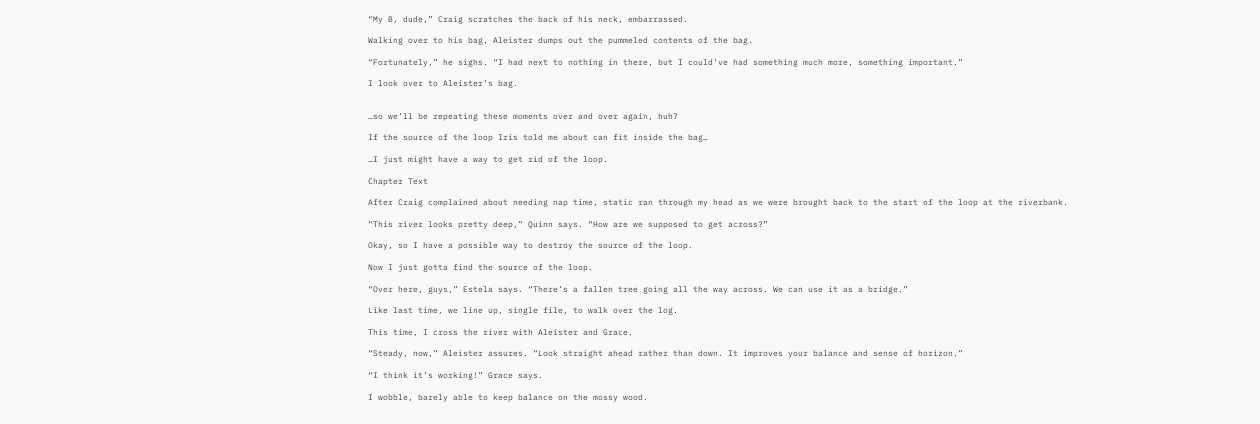“My B, dude,” Craig scratches the back of his neck, embarrassed.

Walking over to his bag, Aleister dumps out the pummeled contents of the bag.

“Fortunately,” he sighs. “I had next to nothing in there, but I could’ve had something much more, something important.”

I look over to Aleister’s bag.


…so we’ll be repeating these moments over and over again, huh?

If the source of the loop Iris told me about can fit inside the bag…

…I just might have a way to get rid of the loop.

Chapter Text

After Craig complained about needing nap time, static ran through my head as we were brought back to the start of the loop at the riverbank.

“This river looks pretty deep,” Quinn says. “How are we supposed to get across?”

Okay, so I have a possible way to destroy the source of the loop.

Now I just gotta find the source of the loop.

“Over here, guys,” Estela says. “There’s a fallen tree going all the way across. We can use it as a bridge.”

Like last time, we line up, single file, to walk over the log.

This time, I cross the river with Aleister and Grace.

“Steady, now,” Aleister assures. “Look straight ahead rather than down. It improves your balance and sense of horizon.”

“I think it’s working!” Grace says.

I wobble, barely able to keep balance on the mossy wood.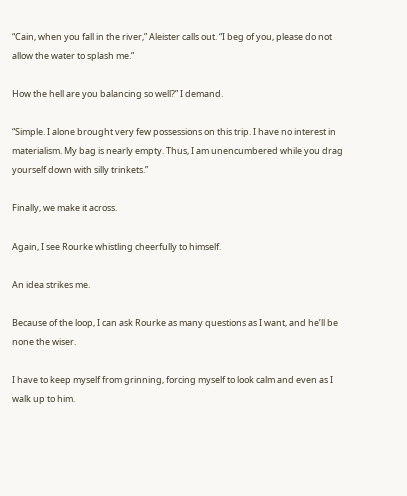“Cain, when you fall in the river,” Aleister calls out. “I beg of you, please do not allow the water to splash me.”

How the hell are you balancing so well?” I demand.

“Simple. I alone brought very few possessions on this trip. I have no interest in materialism. My bag is nearly empty. Thus, I am unencumbered while you drag yourself down with silly trinkets.”

Finally, we make it across.

Again, I see Rourke whistling cheerfully to himself.

An idea strikes me.

Because of the loop, I can ask Rourke as many questions as I want, and he’ll be none the wiser.

I have to keep myself from grinning, forcing myself to look calm and even as I walk up to him.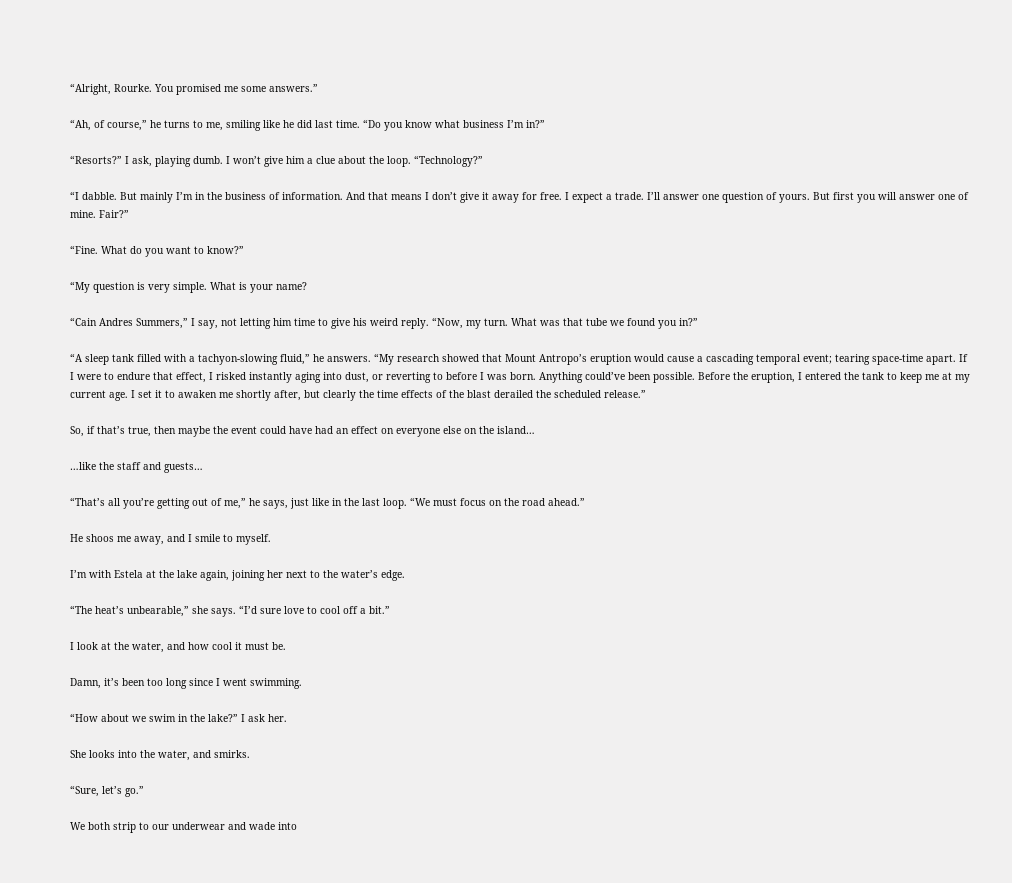“Alright, Rourke. You promised me some answers.”

“Ah, of course,” he turns to me, smiling like he did last time. “Do you know what business I’m in?”

“Resorts?” I ask, playing dumb. I won’t give him a clue about the loop. “Technology?”

“I dabble. But mainly I’m in the business of information. And that means I don’t give it away for free. I expect a trade. I’ll answer one question of yours. But first you will answer one of mine. Fair?”

“Fine. What do you want to know?”

“My question is very simple. What is your name?

“Cain Andres Summers,” I say, not letting him time to give his weird reply. “Now, my turn. What was that tube we found you in?”

“A sleep tank filled with a tachyon-slowing fluid,” he answers. “My research showed that Mount Antropo’s eruption would cause a cascading temporal event; tearing space-time apart. If I were to endure that effect, I risked instantly aging into dust, or reverting to before I was born. Anything could’ve been possible. Before the eruption, I entered the tank to keep me at my current age. I set it to awaken me shortly after, but clearly the time effects of the blast derailed the scheduled release.”

So, if that’s true, then maybe the event could have had an effect on everyone else on the island…

…like the staff and guests…

“That’s all you’re getting out of me,” he says, just like in the last loop. “We must focus on the road ahead.”

He shoos me away, and I smile to myself.

I’m with Estela at the lake again, joining her next to the water’s edge.

“The heat’s unbearable,” she says. “I’d sure love to cool off a bit.”

I look at the water, and how cool it must be.

Damn, it’s been too long since I went swimming.

“How about we swim in the lake?” I ask her.

She looks into the water, and smirks.

“Sure, let’s go.”

We both strip to our underwear and wade into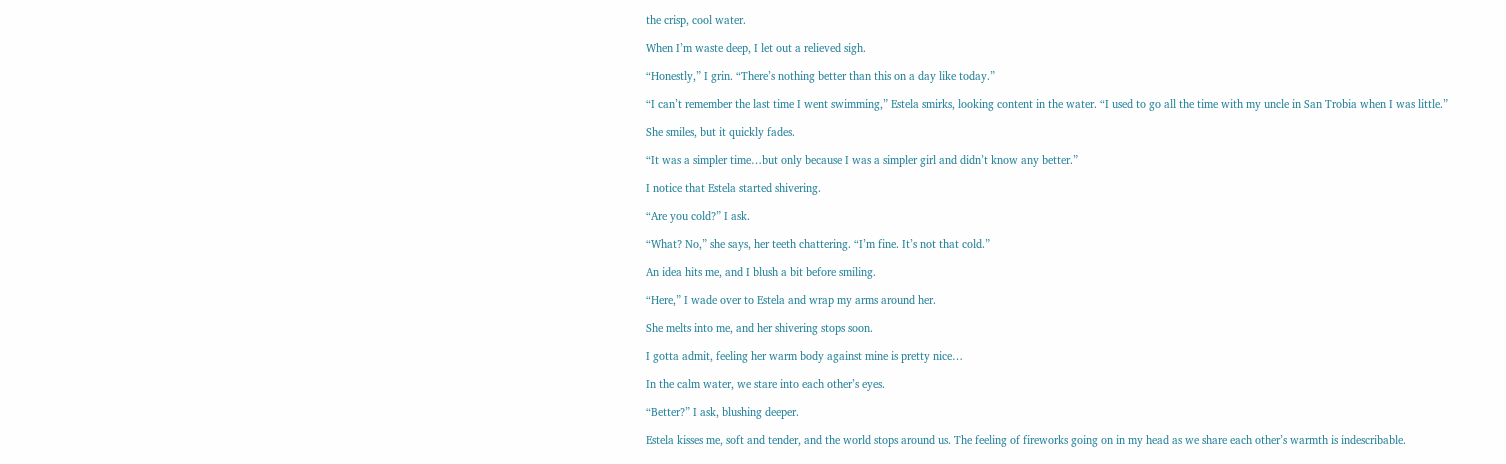the crisp, cool water.

When I’m waste deep, I let out a relieved sigh.

“Honestly,” I grin. “There’s nothing better than this on a day like today.”

“I can’t remember the last time I went swimming,” Estela smirks, looking content in the water. “I used to go all the time with my uncle in San Trobia when I was little.”

She smiles, but it quickly fades.

“It was a simpler time…but only because I was a simpler girl and didn’t know any better.”

I notice that Estela started shivering.

“Are you cold?” I ask.

“What? No,” she says, her teeth chattering. “I’m fine. It’s not that cold.”

An idea hits me, and I blush a bit before smiling.

“Here,” I wade over to Estela and wrap my arms around her.

She melts into me, and her shivering stops soon.

I gotta admit, feeling her warm body against mine is pretty nice…

In the calm water, we stare into each other’s eyes.

“Better?” I ask, blushing deeper.

Estela kisses me, soft and tender, and the world stops around us. The feeling of fireworks going on in my head as we share each other’s warmth is indescribable.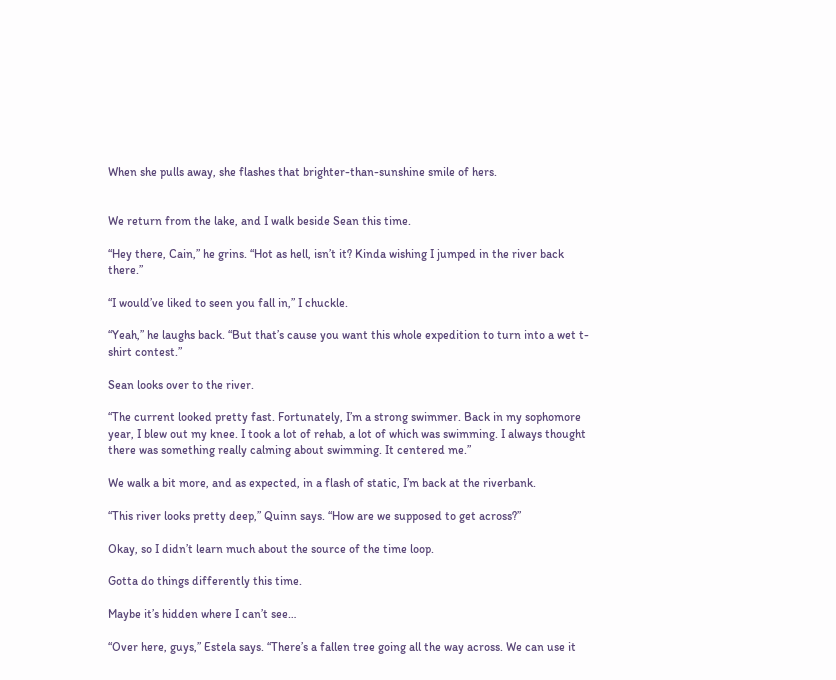When she pulls away, she flashes that brighter-than-sunshine smile of hers.


We return from the lake, and I walk beside Sean this time.

“Hey there, Cain,” he grins. “Hot as hell, isn’t it? Kinda wishing I jumped in the river back there.”

“I would’ve liked to seen you fall in,” I chuckle.

“Yeah,” he laughs back. “But that’s cause you want this whole expedition to turn into a wet t-shirt contest.”

Sean looks over to the river.

“The current looked pretty fast. Fortunately, I’m a strong swimmer. Back in my sophomore year, I blew out my knee. I took a lot of rehab, a lot of which was swimming. I always thought there was something really calming about swimming. It centered me.”

We walk a bit more, and as expected, in a flash of static, I’m back at the riverbank.

“This river looks pretty deep,” Quinn says. “How are we supposed to get across?”

Okay, so I didn’t learn much about the source of the time loop.

Gotta do things differently this time.

Maybe it’s hidden where I can’t see…

“Over here, guys,” Estela says. “There’s a fallen tree going all the way across. We can use it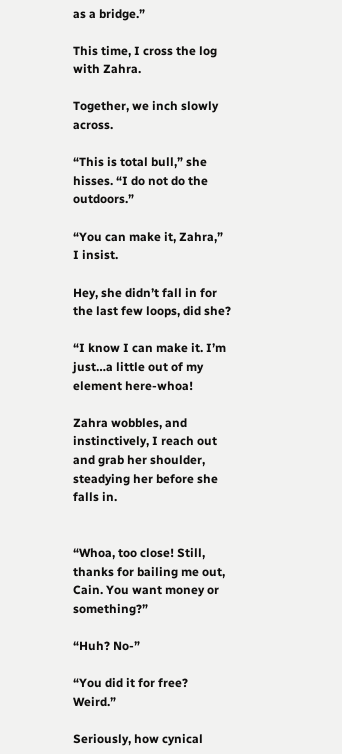as a bridge.”

This time, I cross the log with Zahra.

Together, we inch slowly across.

“This is total bull,” she hisses. “I do not do the outdoors.”

“You can make it, Zahra,” I insist.

Hey, she didn’t fall in for the last few loops, did she?

“I know I can make it. I’m just…a little out of my element here-whoa!

Zahra wobbles, and instinctively, I reach out and grab her shoulder, steadying her before she falls in.


“Whoa, too close! Still, thanks for bailing me out, Cain. You want money or something?”

“Huh? No-”

“You did it for free? Weird.”

Seriously, how cynical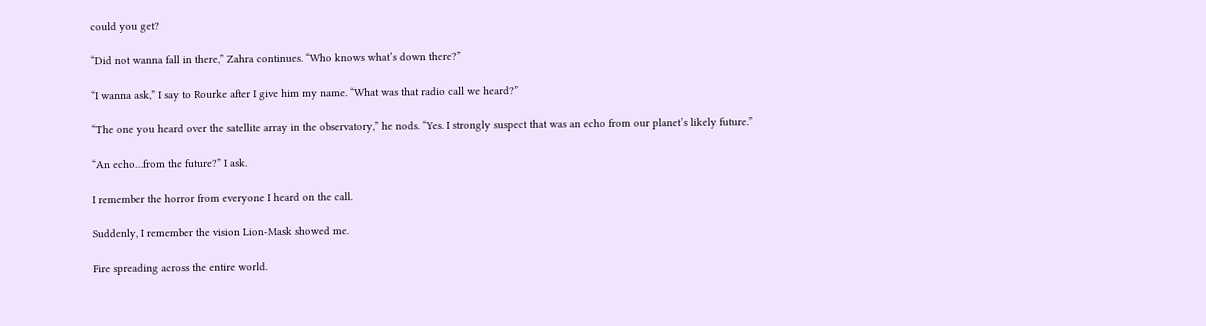could you get?

“Did not wanna fall in there,” Zahra continues. “Who knows what’s down there?”

“I wanna ask,” I say to Rourke after I give him my name. “What was that radio call we heard?”

“The one you heard over the satellite array in the observatory,” he nods. “Yes. I strongly suspect that was an echo from our planet’s likely future.”

“An echo…from the future?” I ask.

I remember the horror from everyone I heard on the call.

Suddenly, I remember the vision Lion-Mask showed me.

Fire spreading across the entire world.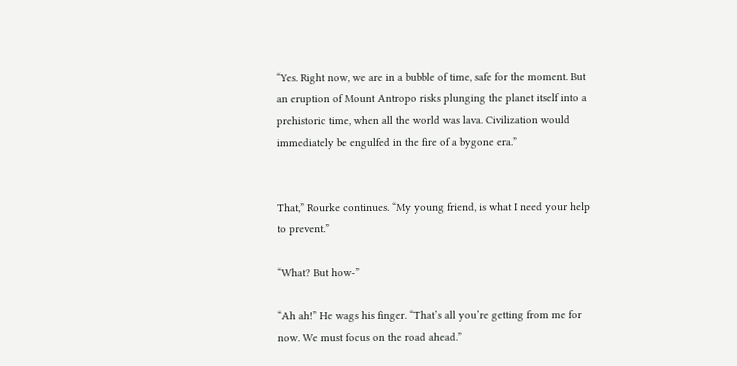“Yes. Right now, we are in a bubble of time, safe for the moment. But an eruption of Mount Antropo risks plunging the planet itself into a prehistoric time, when all the world was lava. Civilization would immediately be engulfed in the fire of a bygone era.”


That,” Rourke continues. “My young friend, is what I need your help to prevent.”

“What? But how-”

“Ah ah!” He wags his finger. “That’s all you’re getting from me for now. We must focus on the road ahead.”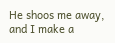He shoos me away, and I make a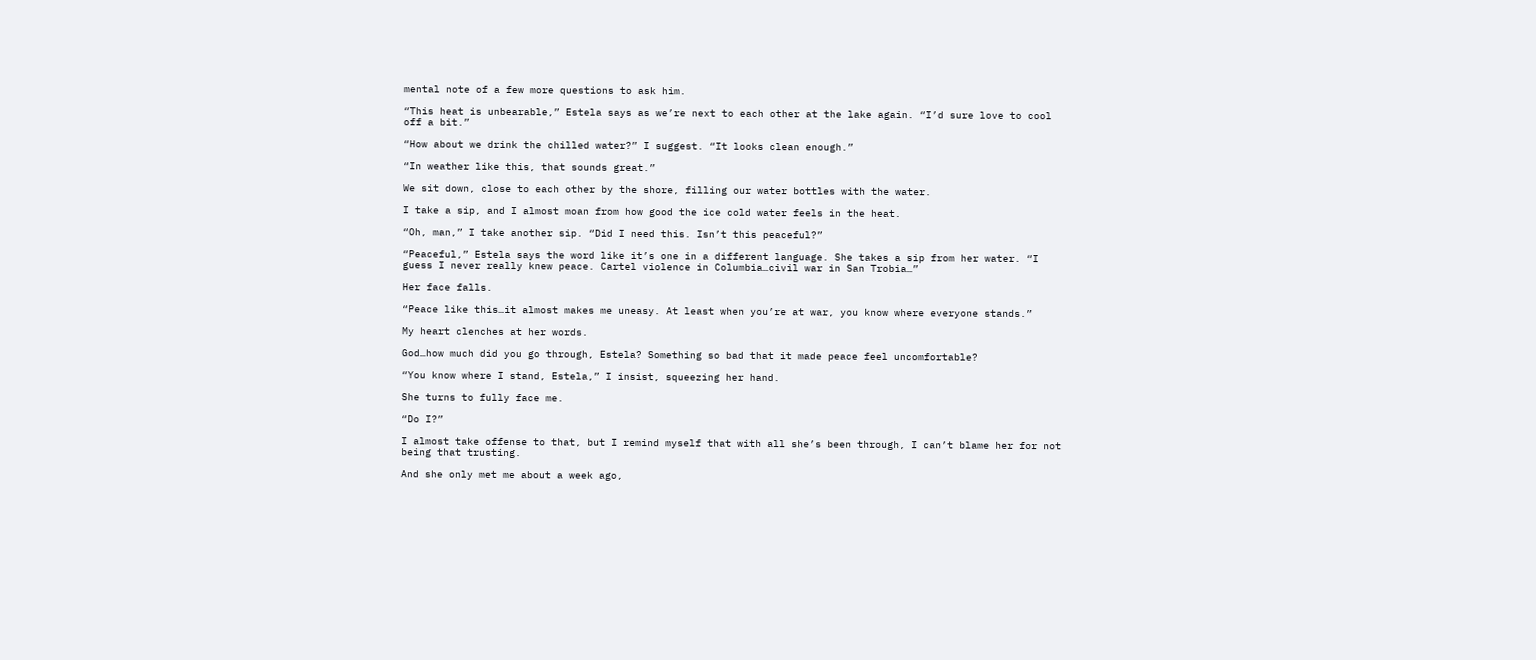mental note of a few more questions to ask him.

“This heat is unbearable,” Estela says as we’re next to each other at the lake again. “I’d sure love to cool off a bit.”

“How about we drink the chilled water?” I suggest. “It looks clean enough.”

“In weather like this, that sounds great.”

We sit down, close to each other by the shore, filling our water bottles with the water.

I take a sip, and I almost moan from how good the ice cold water feels in the heat.

“Oh, man,” I take another sip. “Did I need this. Isn’t this peaceful?”

“Peaceful,” Estela says the word like it’s one in a different language. She takes a sip from her water. “I guess I never really knew peace. Cartel violence in Columbia…civil war in San Trobia…”

Her face falls.

“Peace like this…it almost makes me uneasy. At least when you’re at war, you know where everyone stands.”

My heart clenches at her words.

God…how much did you go through, Estela? Something so bad that it made peace feel uncomfortable?

“You know where I stand, Estela,” I insist, squeezing her hand.

She turns to fully face me.

“Do I?”

I almost take offense to that, but I remind myself that with all she’s been through, I can’t blame her for not being that trusting.

And she only met me about a week ago,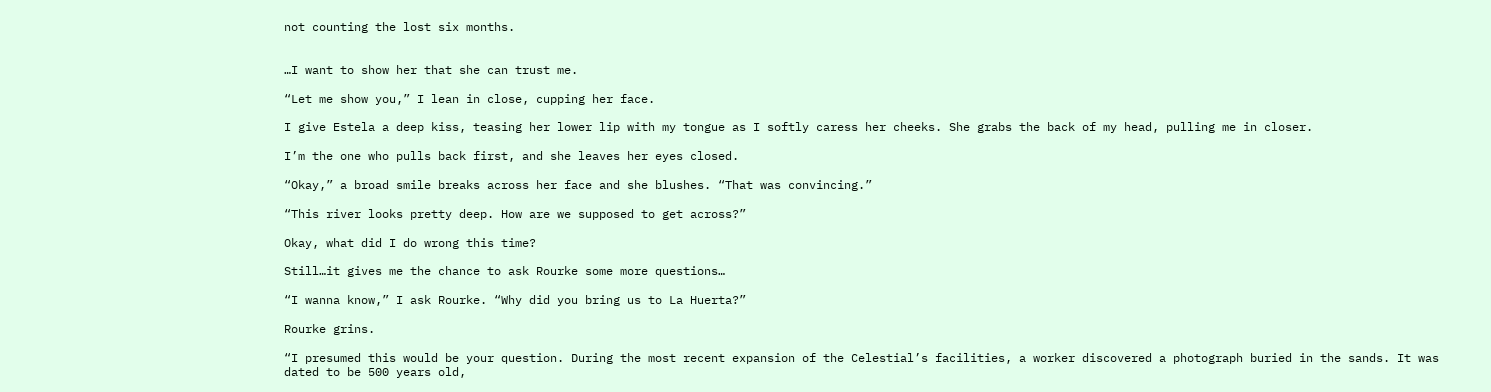not counting the lost six months.


…I want to show her that she can trust me.

“Let me show you,” I lean in close, cupping her face.

I give Estela a deep kiss, teasing her lower lip with my tongue as I softly caress her cheeks. She grabs the back of my head, pulling me in closer.

I’m the one who pulls back first, and she leaves her eyes closed.

“Okay,” a broad smile breaks across her face and she blushes. “That was convincing.”

“This river looks pretty deep. How are we supposed to get across?”

Okay, what did I do wrong this time?

Still…it gives me the chance to ask Rourke some more questions…

“I wanna know,” I ask Rourke. “Why did you bring us to La Huerta?”

Rourke grins.

“I presumed this would be your question. During the most recent expansion of the Celestial’s facilities, a worker discovered a photograph buried in the sands. It was dated to be 500 years old,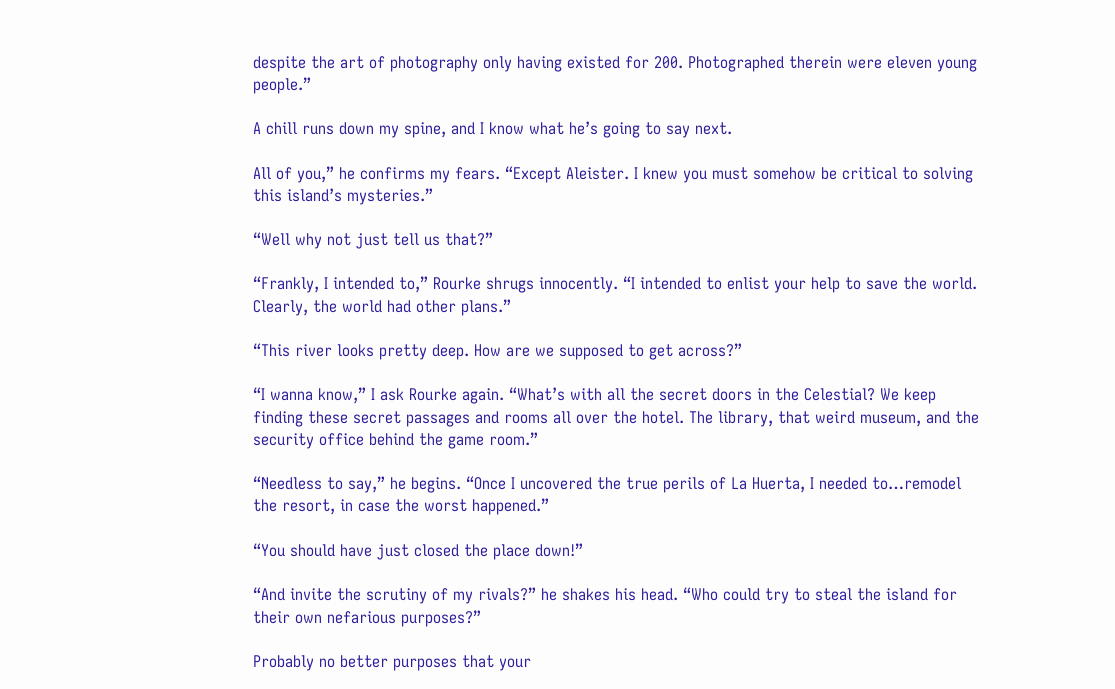despite the art of photography only having existed for 200. Photographed therein were eleven young people.”

A chill runs down my spine, and I know what he’s going to say next.

All of you,” he confirms my fears. “Except Aleister. I knew you must somehow be critical to solving this island’s mysteries.”

“Well why not just tell us that?”

“Frankly, I intended to,” Rourke shrugs innocently. “I intended to enlist your help to save the world. Clearly, the world had other plans.”

“This river looks pretty deep. How are we supposed to get across?”

“I wanna know,” I ask Rourke again. “What’s with all the secret doors in the Celestial? We keep finding these secret passages and rooms all over the hotel. The library, that weird museum, and the security office behind the game room.”

“Needless to say,” he begins. “Once I uncovered the true perils of La Huerta, I needed to…remodel the resort, in case the worst happened.”

“You should have just closed the place down!”

“And invite the scrutiny of my rivals?” he shakes his head. “Who could try to steal the island for their own nefarious purposes?”

Probably no better purposes that your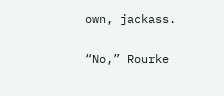own, jackass.

“No,” Rourke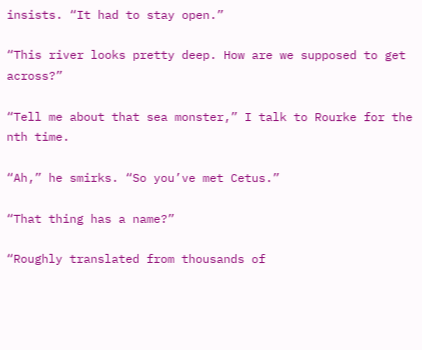insists. “It had to stay open.”

“This river looks pretty deep. How are we supposed to get across?”

“Tell me about that sea monster,” I talk to Rourke for the nth time.

“Ah,” he smirks. “So you’ve met Cetus.”

“That thing has a name?”

“Roughly translated from thousands of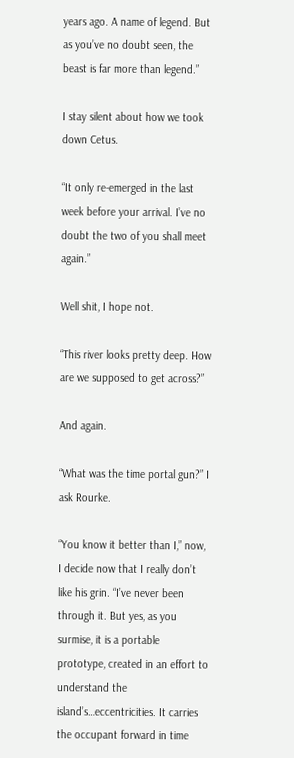years ago. A name of legend. But as you’ve no doubt seen, the beast is far more than legend.”

I stay silent about how we took down Cetus.

“It only re-emerged in the last week before your arrival. I’ve no doubt the two of you shall meet again.”

Well shit, I hope not.

“This river looks pretty deep. How are we supposed to get across?”

And again.

“What was the time portal gun?” I ask Rourke.

“You know it better than I,” now, I decide now that I really don’t like his grin. “I’ve never been through it. But yes, as you surmise, it is a portable prototype, created in an effort to understand the island’s…eccentricities. It carries the occupant forward in time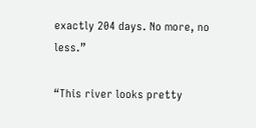exactly 204 days. No more, no less.”

“This river looks pretty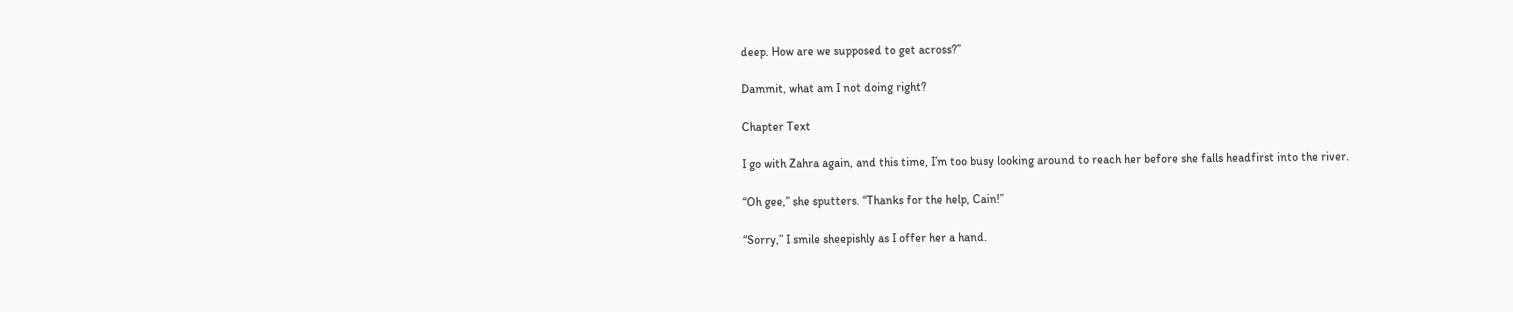deep. How are we supposed to get across?”

Dammit, what am I not doing right?

Chapter Text

I go with Zahra again, and this time, I’m too busy looking around to reach her before she falls headfirst into the river.

“Oh gee,” she sputters. “Thanks for the help, Cain!”

“Sorry,” I smile sheepishly as I offer her a hand.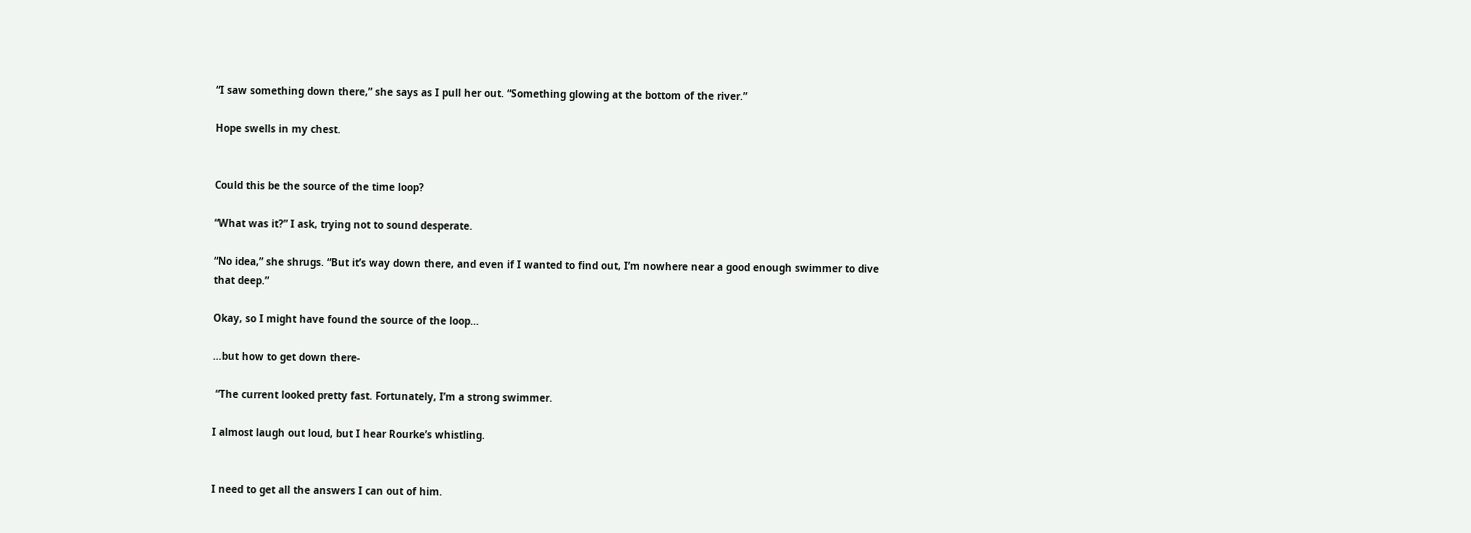“I saw something down there,” she says as I pull her out. “Something glowing at the bottom of the river.”

Hope swells in my chest.


Could this be the source of the time loop?

“What was it?” I ask, trying not to sound desperate.

“No idea,” she shrugs. “But it’s way down there, and even if I wanted to find out, I’m nowhere near a good enough swimmer to dive that deep.”

Okay, so I might have found the source of the loop…

…but how to get down there-

 “The current looked pretty fast. Fortunately, I’m a strong swimmer.

I almost laugh out loud, but I hear Rourke’s whistling.


I need to get all the answers I can out of him.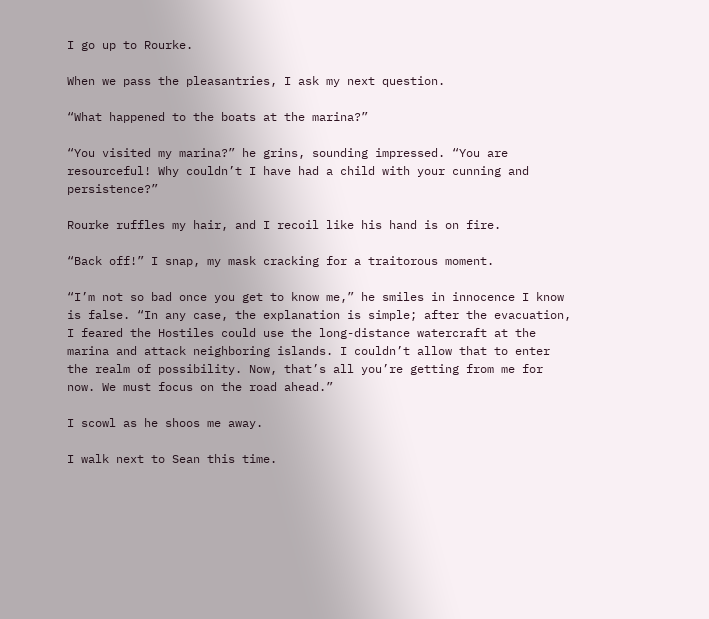I go up to Rourke.

When we pass the pleasantries, I ask my next question.

“What happened to the boats at the marina?”

“You visited my marina?” he grins, sounding impressed. “You are resourceful! Why couldn’t I have had a child with your cunning and persistence?”

Rourke ruffles my hair, and I recoil like his hand is on fire.

“Back off!” I snap, my mask cracking for a traitorous moment.

“I’m not so bad once you get to know me,” he smiles in innocence I know is false. “In any case, the explanation is simple; after the evacuation, I feared the Hostiles could use the long-distance watercraft at the marina and attack neighboring islands. I couldn’t allow that to enter the realm of possibility. Now, that’s all you’re getting from me for now. We must focus on the road ahead.”

I scowl as he shoos me away.

I walk next to Sean this time.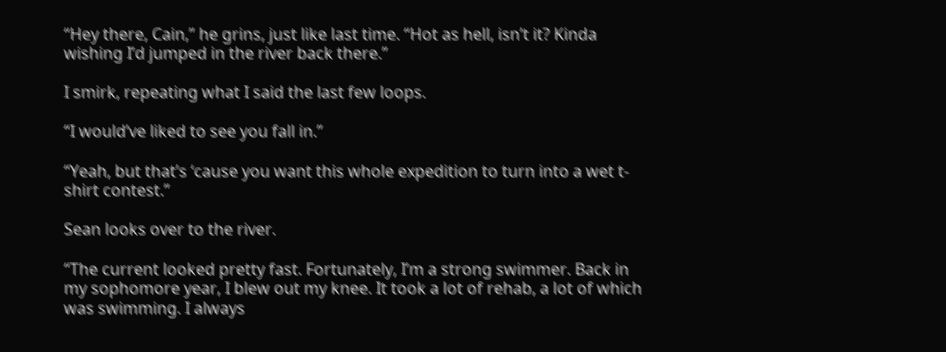“Hey there, Cain,” he grins, just like last time. “Hot as hell, isn’t it? Kinda wishing I’d jumped in the river back there.”

I smirk, repeating what I said the last few loops.

“I would’ve liked to see you fall in.”

“Yeah, but that’s ‘cause you want this whole expedition to turn into a wet t-shirt contest.”

Sean looks over to the river.

“The current looked pretty fast. Fortunately, I’m a strong swimmer. Back in my sophomore year, I blew out my knee. It took a lot of rehab, a lot of which was swimming. I always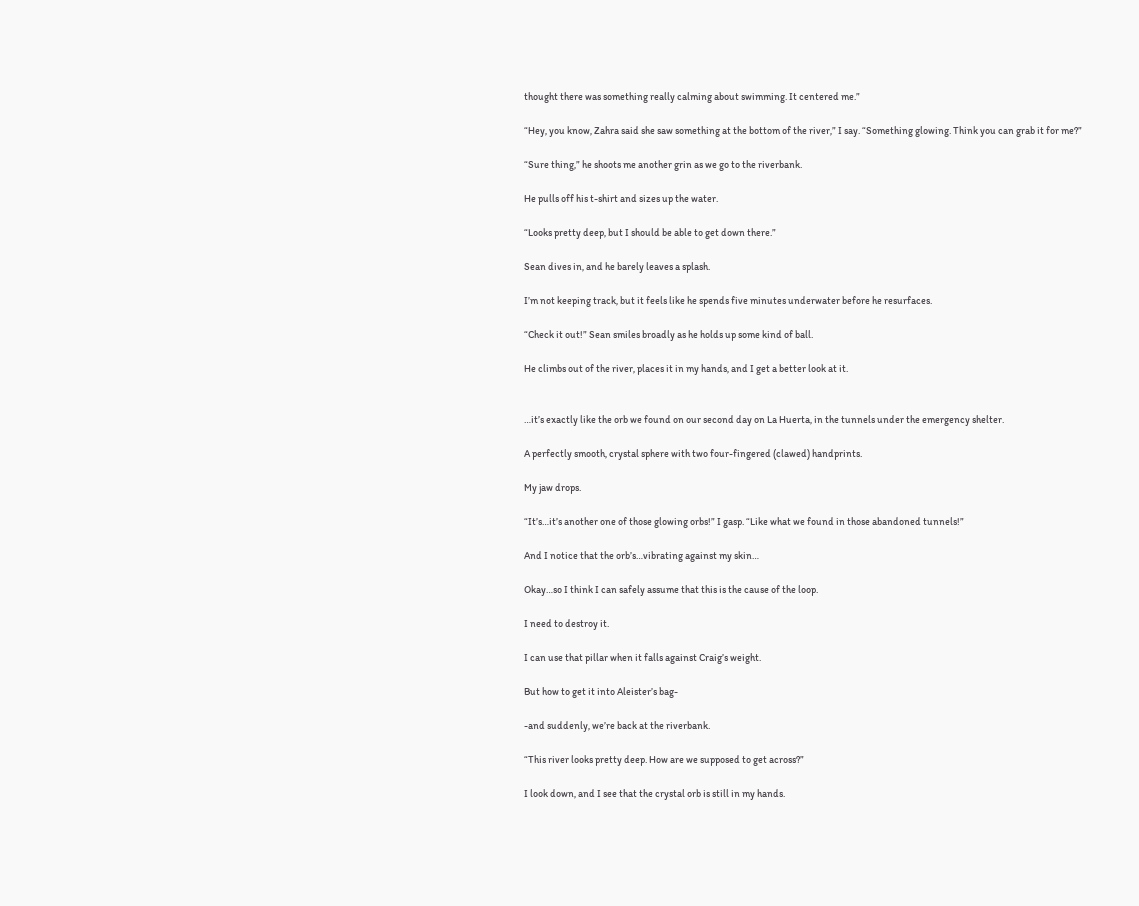thought there was something really calming about swimming. It centered me.”

“Hey, you know, Zahra said she saw something at the bottom of the river,” I say. “Something glowing. Think you can grab it for me?”

“Sure thing,” he shoots me another grin as we go to the riverbank.

He pulls off his t-shirt and sizes up the water.

“Looks pretty deep, but I should be able to get down there.”

Sean dives in, and he barely leaves a splash.

I’m not keeping track, but it feels like he spends five minutes underwater before he resurfaces.

“Check it out!” Sean smiles broadly as he holds up some kind of ball.

He climbs out of the river, places it in my hands, and I get a better look at it.


…it’s exactly like the orb we found on our second day on La Huerta, in the tunnels under the emergency shelter.

A perfectly smooth, crystal sphere with two four-fingered (clawed) handprints.

My jaw drops.

“It’s…it’s another one of those glowing orbs!” I gasp. “Like what we found in those abandoned tunnels!”

And I notice that the orb’s…vibrating against my skin…

Okay…so I think I can safely assume that this is the cause of the loop.

I need to destroy it.

I can use that pillar when it falls against Craig’s weight.

But how to get it into Aleister’s bag-

-and suddenly, we’re back at the riverbank.

“This river looks pretty deep. How are we supposed to get across?”

I look down, and I see that the crystal orb is still in my hands.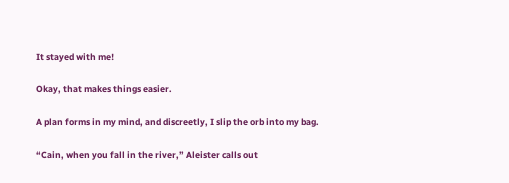It stayed with me!

Okay, that makes things easier.

A plan forms in my mind, and discreetly, I slip the orb into my bag.

“Cain, when you fall in the river,” Aleister calls out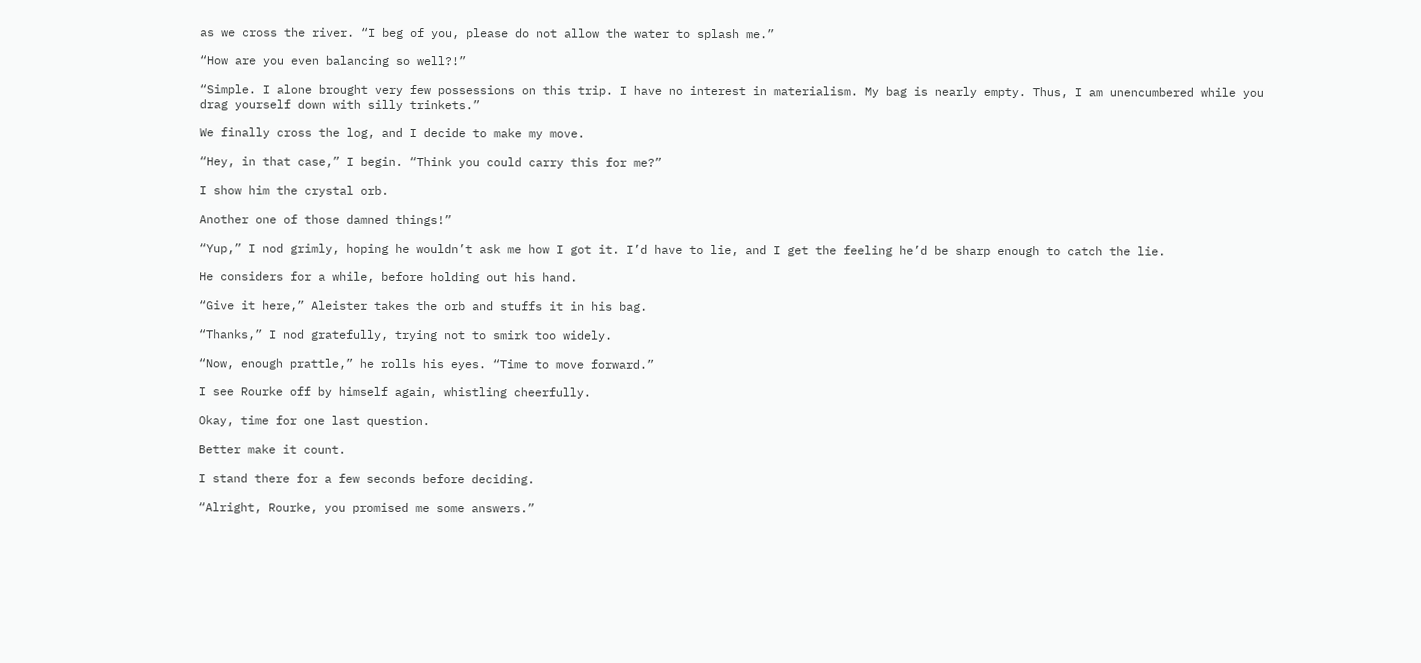as we cross the river. “I beg of you, please do not allow the water to splash me.”

“How are you even balancing so well?!”

“Simple. I alone brought very few possessions on this trip. I have no interest in materialism. My bag is nearly empty. Thus, I am unencumbered while you drag yourself down with silly trinkets.”

We finally cross the log, and I decide to make my move.

“Hey, in that case,” I begin. “Think you could carry this for me?”

I show him the crystal orb.

Another one of those damned things!”

“Yup,” I nod grimly, hoping he wouldn’t ask me how I got it. I’d have to lie, and I get the feeling he’d be sharp enough to catch the lie.

He considers for a while, before holding out his hand.

“Give it here,” Aleister takes the orb and stuffs it in his bag.

“Thanks,” I nod gratefully, trying not to smirk too widely.

“Now, enough prattle,” he rolls his eyes. “Time to move forward.”

I see Rourke off by himself again, whistling cheerfully.

Okay, time for one last question.

Better make it count.

I stand there for a few seconds before deciding.

“Alright, Rourke, you promised me some answers.”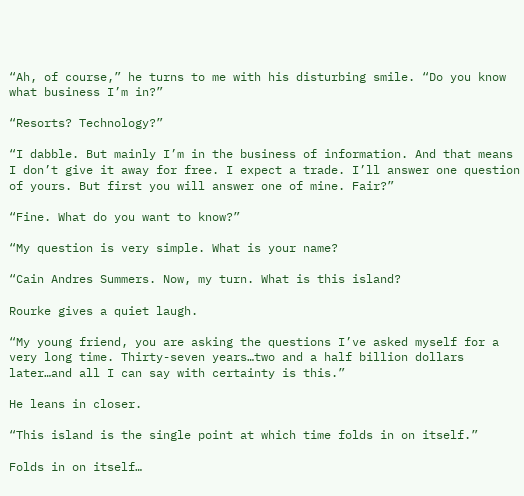“Ah, of course,” he turns to me with his disturbing smile. “Do you know what business I’m in?”

“Resorts? Technology?”

“I dabble. But mainly I’m in the business of information. And that means I don’t give it away for free. I expect a trade. I’ll answer one question of yours. But first you will answer one of mine. Fair?”

“Fine. What do you want to know?”

“My question is very simple. What is your name?

“Cain Andres Summers. Now, my turn. What is this island?

Rourke gives a quiet laugh.

“My young friend, you are asking the questions I’ve asked myself for a very long time. Thirty-seven years…two and a half billion dollars later…and all I can say with certainty is this.”

He leans in closer.

“This island is the single point at which time folds in on itself.”

Folds in on itself…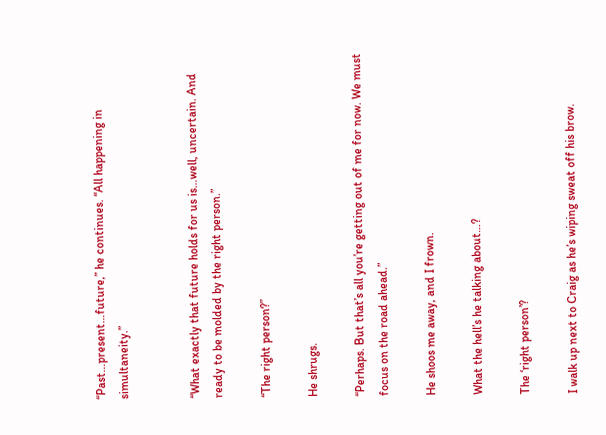“Past…present…future,” he continues. “All happening in simultaneity.”


“What exactly that future holds for us is…well, uncertain. And ready to be molded by the right person.”

“The right person?”

He shrugs.

“Perhaps. But that’s all you’re getting out of me for now. We must focus on the road ahead.”

He shoos me away, and I frown.

What the hell’s he talking about…?

The ‘right person’?

I walk up next to Craig as he’s wiping sweat off his brow.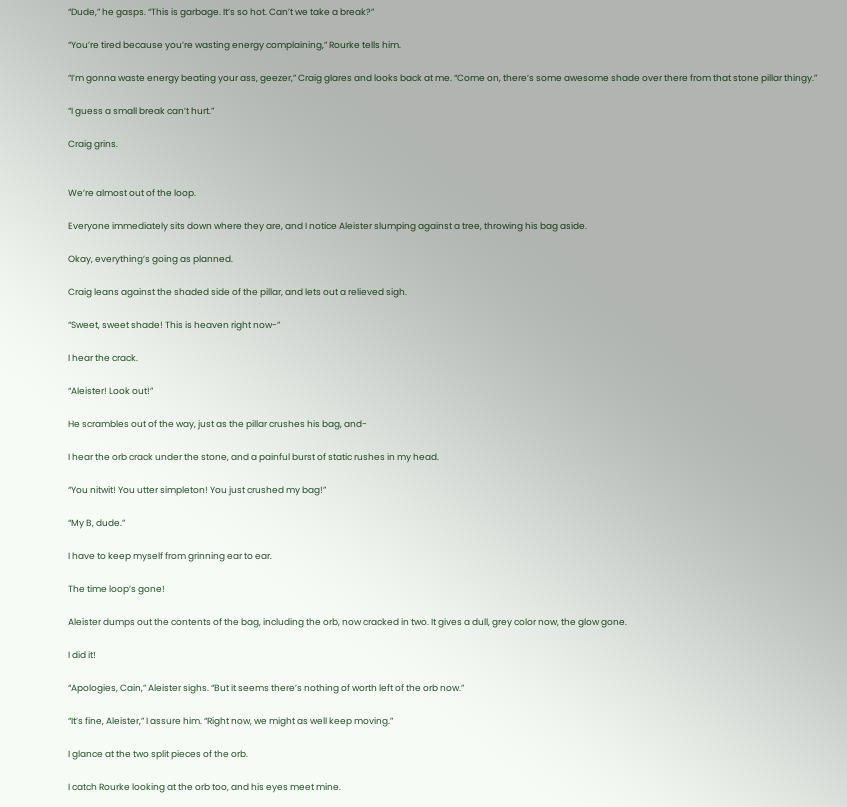“Dude,” he gasps. “This is garbage. It’s so hot. Can’t we take a break?”

“You’re tired because you’re wasting energy complaining,” Rourke tells him.

“I’m gonna waste energy beating your ass, geezer,” Craig glares and looks back at me. “Come on, there’s some awesome shade over there from that stone pillar thingy.”

“I guess a small break can’t hurt.”

Craig grins.


We’re almost out of the loop.

Everyone immediately sits down where they are, and I notice Aleister slumping against a tree, throwing his bag aside.

Okay, everything’s going as planned.

Craig leans against the shaded side of the pillar, and lets out a relieved sigh.

“Sweet, sweet shade! This is heaven right now-”

I hear the crack.

“Aleister! Look out!”

He scrambles out of the way, just as the pillar crushes his bag, and-

I hear the orb crack under the stone, and a painful burst of static rushes in my head.

“You nitwit! You utter simpleton! You just crushed my bag!”

“My B, dude.”

I have to keep myself from grinning ear to ear.

The time loop’s gone!

Aleister dumps out the contents of the bag, including the orb, now cracked in two. It gives a dull, grey color now, the glow gone.

I did it!

“Apologies, Cain,” Aleister sighs. “But it seems there’s nothing of worth left of the orb now.”

“It’s fine, Aleister,” I assure him. “Right now, we might as well keep moving.”

I glance at the two split pieces of the orb.

I catch Rourke looking at the orb too, and his eyes meet mine.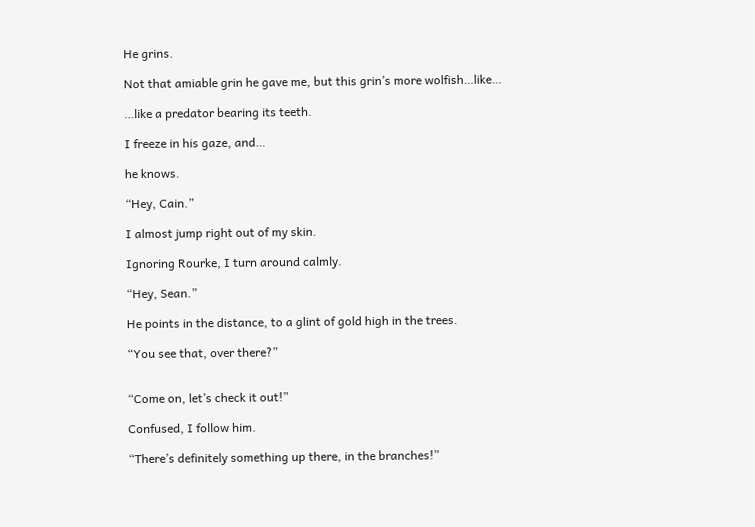He grins.

Not that amiable grin he gave me, but this grin’s more wolfish…like…

…like a predator bearing its teeth.

I freeze in his gaze, and…

he knows.

“Hey, Cain.”

I almost jump right out of my skin.

Ignoring Rourke, I turn around calmly.

“Hey, Sean.”

He points in the distance, to a glint of gold high in the trees.

“You see that, over there?”


“Come on, let’s check it out!”

Confused, I follow him.

“There’s definitely something up there, in the branches!”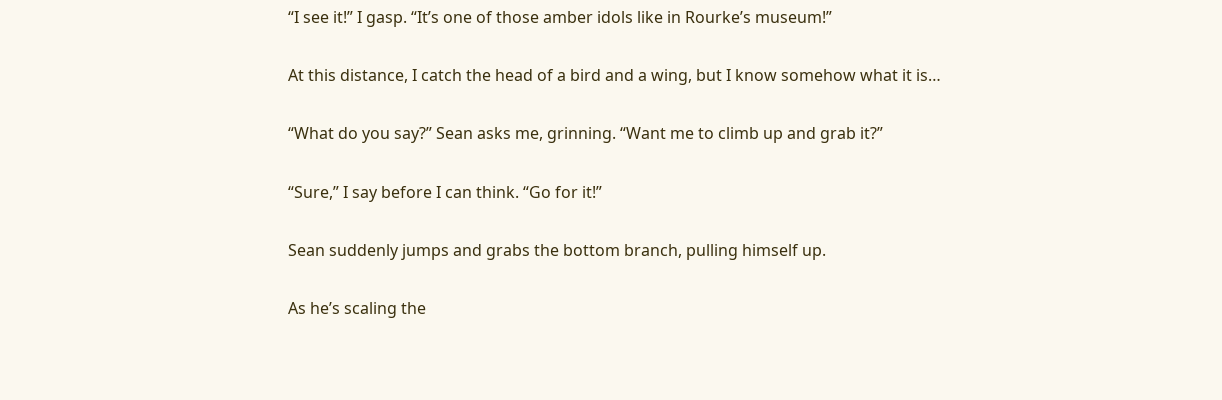“I see it!” I gasp. “It’s one of those amber idols like in Rourke’s museum!”

At this distance, I catch the head of a bird and a wing, but I know somehow what it is…

“What do you say?” Sean asks me, grinning. “Want me to climb up and grab it?”

“Sure,” I say before I can think. “Go for it!”

Sean suddenly jumps and grabs the bottom branch, pulling himself up.

As he’s scaling the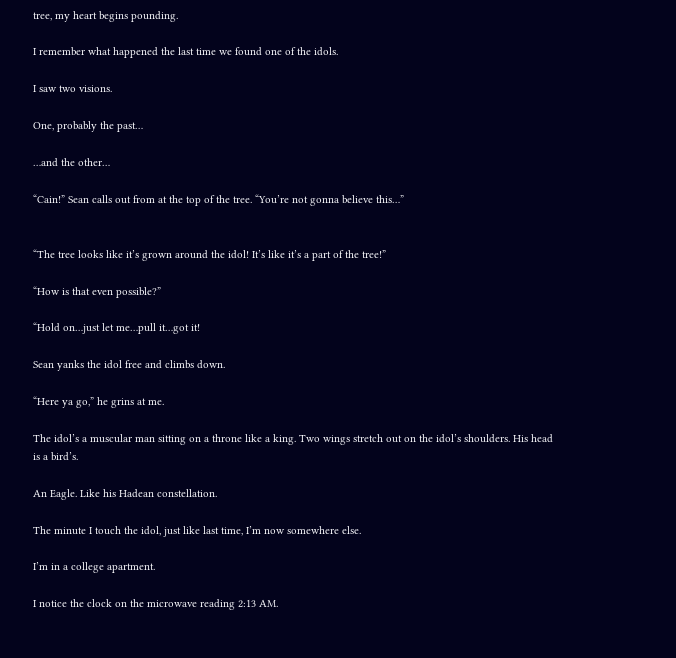tree, my heart begins pounding.

I remember what happened the last time we found one of the idols.

I saw two visions.

One, probably the past…

…and the other…

“Cain!” Sean calls out from at the top of the tree. “You’re not gonna believe this…”


“The tree looks like it’s grown around the idol! It’s like it’s a part of the tree!”

“How is that even possible?”

“Hold on…just let me…pull it…got it!

Sean yanks the idol free and climbs down.

“Here ya go,” he grins at me.

The idol’s a muscular man sitting on a throne like a king. Two wings stretch out on the idol’s shoulders. His head is a bird’s.

An Eagle. Like his Hadean constellation.

The minute I touch the idol, just like last time, I’m now somewhere else.

I’m in a college apartment.

I notice the clock on the microwave reading 2:13 AM.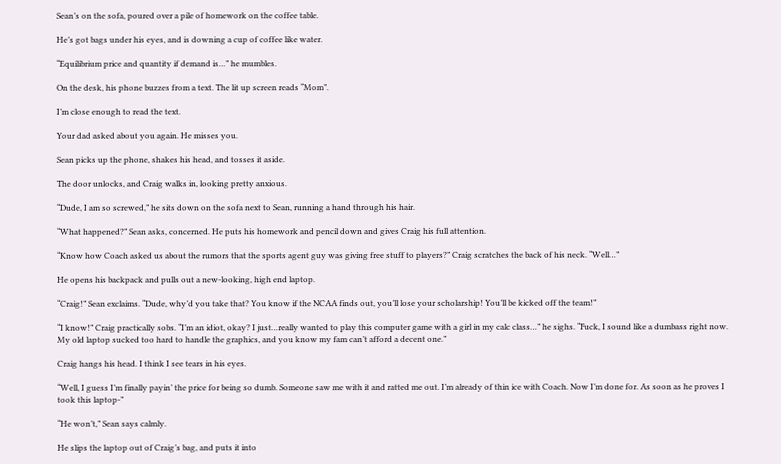Sean’s on the sofa, poured over a pile of homework on the coffee table.

He’s got bags under his eyes, and is downing a cup of coffee like water.

“Equilibrium price and quantity if demand is…” he mumbles.

On the desk, his phone buzzes from a text. The lit up screen reads “Mom”.

I’m close enough to read the text.

Your dad asked about you again. He misses you.

Sean picks up the phone, shakes his head, and tosses it aside.

The door unlocks, and Craig walks in, looking pretty anxious.

“Dude, I am so screwed,” he sits down on the sofa next to Sean, running a hand through his hair.

“What happened?” Sean asks, concerned. He puts his homework and pencil down and gives Craig his full attention.

“Know how Coach asked us about the rumors that the sports agent guy was giving free stuff to players?” Craig scratches the back of his neck. “Well…”

He opens his backpack and pulls out a new-looking, high end laptop.

“Craig!” Sean exclaims. “Dude, why’d you take that? You know if the NCAA finds out, you’ll lose your scholarship! You’ll be kicked off the team!”

“I know!” Craig practically sobs. “I’m an idiot, okay? I just…really wanted to play this computer game with a girl in my calc class…” he sighs. “Fuck, I sound like a dumbass right now. My old laptop sucked too hard to handle the graphics, and you know my fam can’t afford a decent one.”

Craig hangs his head. I think I see tears in his eyes.

“Well, I guess I’m finally payin’ the price for being so dumb. Someone saw me with it and ratted me out. I’m already of thin ice with Coach. Now I’m done for. As soon as he proves I took this laptop-”

“He won’t,” Sean says calmly.

He slips the laptop out of Craig’s bag, and puts it into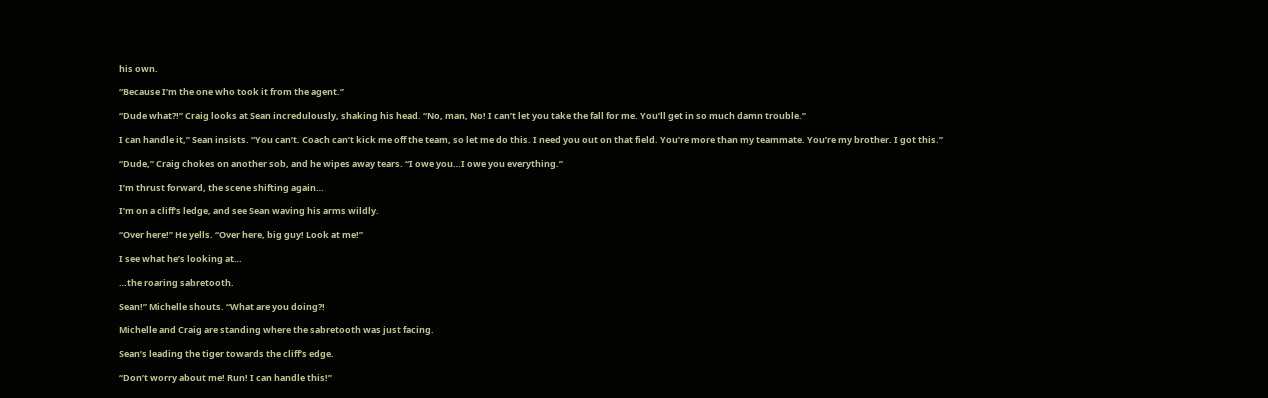his own.

“Because I’m the one who took it from the agent.”

“Dude what?!” Craig looks at Sean incredulously, shaking his head. “No, man, No! I can’t let you take the fall for me. You’ll get in so much damn trouble.”

I can handle it,” Sean insists. “You can’t. Coach can’t kick me off the team, so let me do this. I need you out on that field. You’re more than my teammate. You’re my brother. I got this.”

“Dude,” Craig chokes on another sob, and he wipes away tears. “I owe you…I owe you everything.”

I’m thrust forward, the scene shifting again…

I’m on a cliff’s ledge, and see Sean waving his arms wildly.

“Over here!” He yells. “Over here, big guy! Look at me!”

I see what he’s looking at…

…the roaring sabretooth.

Sean!” Michelle shouts. “What are you doing?!

Michelle and Craig are standing where the sabretooth was just facing.

Sean’s leading the tiger towards the cliff’s edge.

“Don’t worry about me! Run! I can handle this!”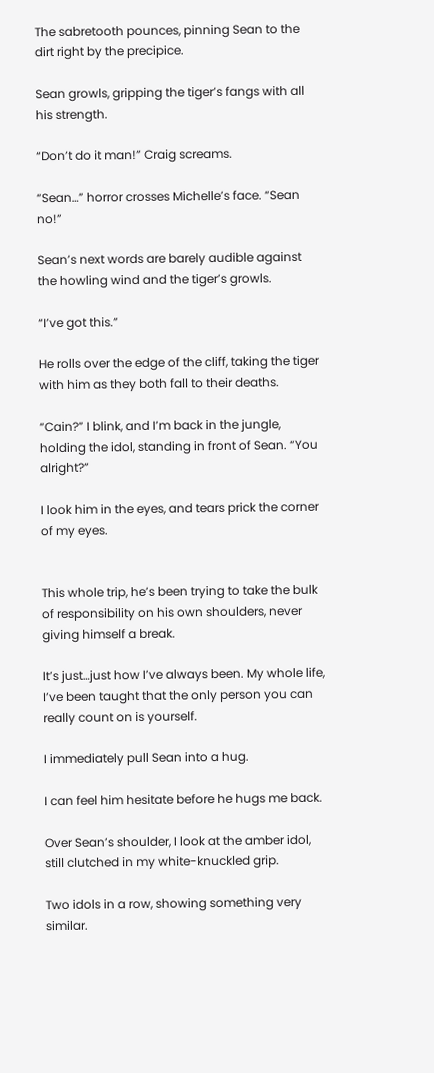The sabretooth pounces, pinning Sean to the dirt right by the precipice.

Sean growls, gripping the tiger’s fangs with all his strength.

“Don’t do it man!” Craig screams.

“Sean…” horror crosses Michelle’s face. “Sean no!”

Sean’s next words are barely audible against the howling wind and the tiger’s growls.

“I’ve got this.”

He rolls over the edge of the cliff, taking the tiger with him as they both fall to their deaths.

“Cain?” I blink, and I’m back in the jungle, holding the idol, standing in front of Sean. “You alright?”

I look him in the eyes, and tears prick the corner of my eyes.


This whole trip, he’s been trying to take the bulk of responsibility on his own shoulders, never giving himself a break.

It’s just…just how I’ve always been. My whole life, I’ve been taught that the only person you can really count on is yourself.

I immediately pull Sean into a hug.

I can feel him hesitate before he hugs me back.

Over Sean’s shoulder, I look at the amber idol, still clutched in my white-knuckled grip.

Two idols in a row, showing something very similar.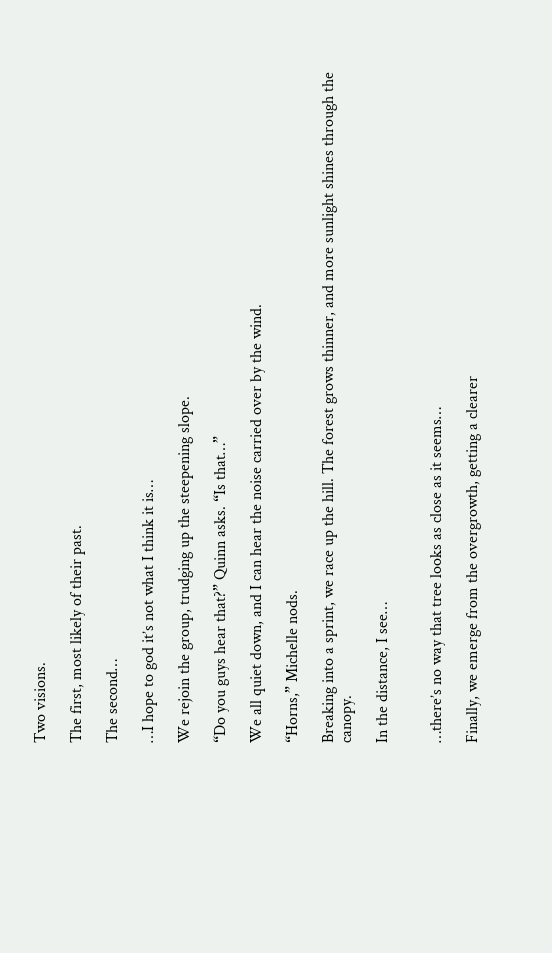Two visions.

The first, most likely of their past.

The second…

…I hope to god it’s not what I think it is…

We rejoin the group, trudging up the steepening slope.

“Do you guys hear that?” Quinn asks. “Is that…”

We all quiet down, and I can hear the noise carried over by the wind.

“Horns,” Michelle nods.

Breaking into a sprint, we race up the hill. The forest grows thinner, and more sunlight shines through the canopy.

In the distance, I see…


…there’s no way that tree looks as close as it seems…

Finally, we emerge from the overgrowth, getting a clearer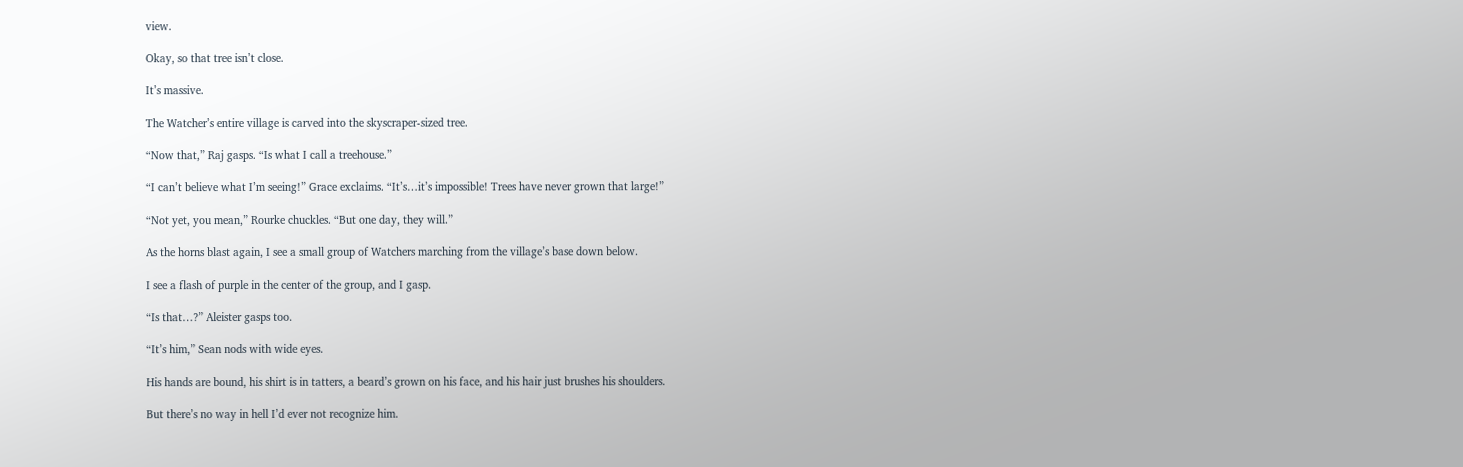view.

Okay, so that tree isn’t close.

It’s massive.

The Watcher’s entire village is carved into the skyscraper-sized tree.

“Now that,” Raj gasps. “Is what I call a treehouse.”

“I can’t believe what I’m seeing!” Grace exclaims. “It’s…it’s impossible! Trees have never grown that large!”

“Not yet, you mean,” Rourke chuckles. “But one day, they will.”

As the horns blast again, I see a small group of Watchers marching from the village’s base down below.

I see a flash of purple in the center of the group, and I gasp.

“Is that…?” Aleister gasps too.

“It’s him,” Sean nods with wide eyes.

His hands are bound, his shirt is in tatters, a beard’s grown on his face, and his hair just brushes his shoulders.

But there’s no way in hell I’d ever not recognize him.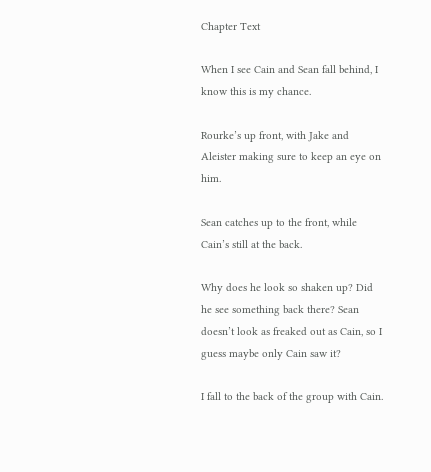Chapter Text

When I see Cain and Sean fall behind, I know this is my chance.

Rourke’s up front, with Jake and Aleister making sure to keep an eye on him.

Sean catches up to the front, while Cain’s still at the back.

Why does he look so shaken up? Did he see something back there? Sean doesn’t look as freaked out as Cain, so I guess maybe only Cain saw it?

I fall to the back of the group with Cain.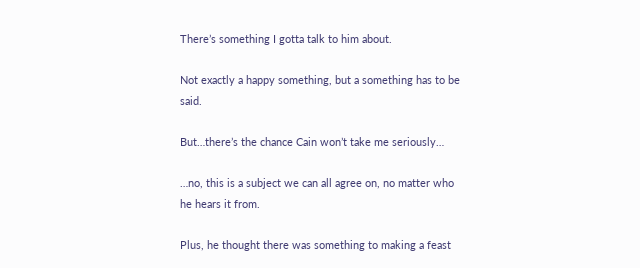There’s something I gotta talk to him about.

Not exactly a happy something, but a something has to be said.

But…there’s the chance Cain won’t take me seriously…

…no, this is a subject we can all agree on, no matter who he hears it from.

Plus, he thought there was something to making a feast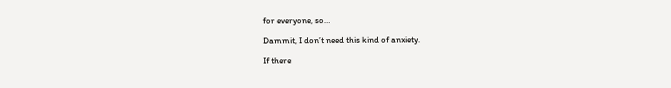for everyone, so…

Dammit, I don’t need this kind of anxiety.

If there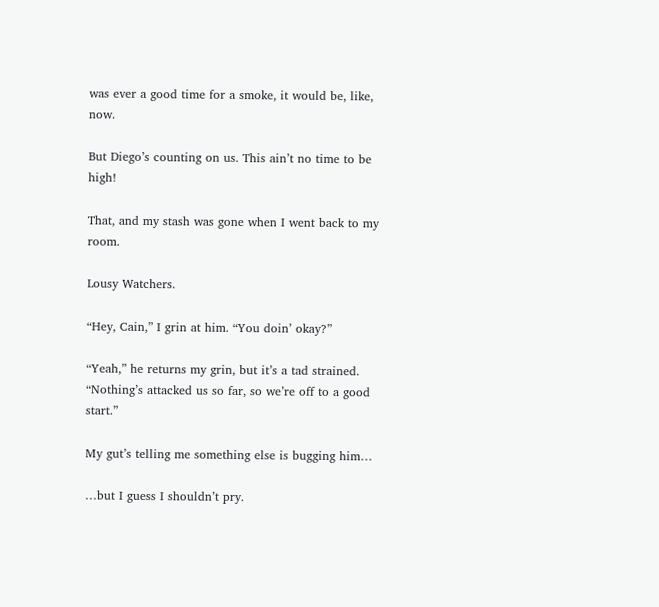was ever a good time for a smoke, it would be, like, now.

But Diego’s counting on us. This ain’t no time to be high!

That, and my stash was gone when I went back to my room.

Lousy Watchers.

“Hey, Cain,” I grin at him. “You doin’ okay?”

“Yeah,” he returns my grin, but it’s a tad strained. “Nothing’s attacked us so far, so we’re off to a good start.”

My gut’s telling me something else is bugging him…

…but I guess I shouldn’t pry.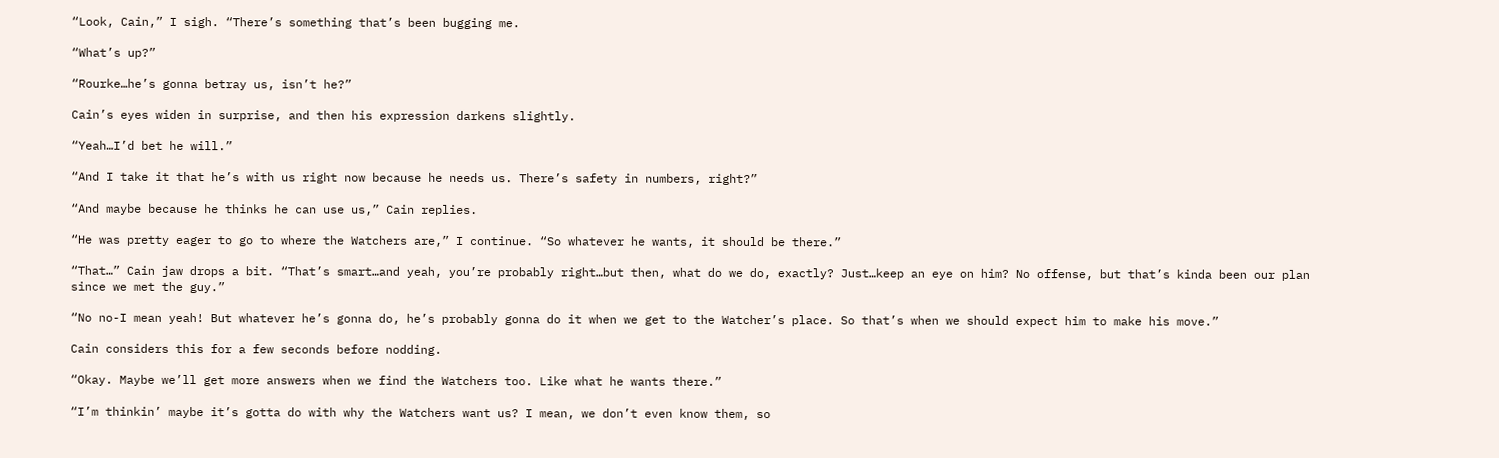“Look, Cain,” I sigh. “There’s something that’s been bugging me.

“What’s up?”

“Rourke…he’s gonna betray us, isn’t he?”

Cain’s eyes widen in surprise, and then his expression darkens slightly.

“Yeah…I’d bet he will.”

“And I take it that he’s with us right now because he needs us. There’s safety in numbers, right?”

“And maybe because he thinks he can use us,” Cain replies.

“He was pretty eager to go to where the Watchers are,” I continue. “So whatever he wants, it should be there.”

“That…” Cain jaw drops a bit. “That’s smart…and yeah, you’re probably right…but then, what do we do, exactly? Just…keep an eye on him? No offense, but that’s kinda been our plan since we met the guy.”

“No no-I mean yeah! But whatever he’s gonna do, he’s probably gonna do it when we get to the Watcher’s place. So that’s when we should expect him to make his move.”

Cain considers this for a few seconds before nodding.

“Okay. Maybe we’ll get more answers when we find the Watchers too. Like what he wants there.”

“I’m thinkin’ maybe it’s gotta do with why the Watchers want us? I mean, we don’t even know them, so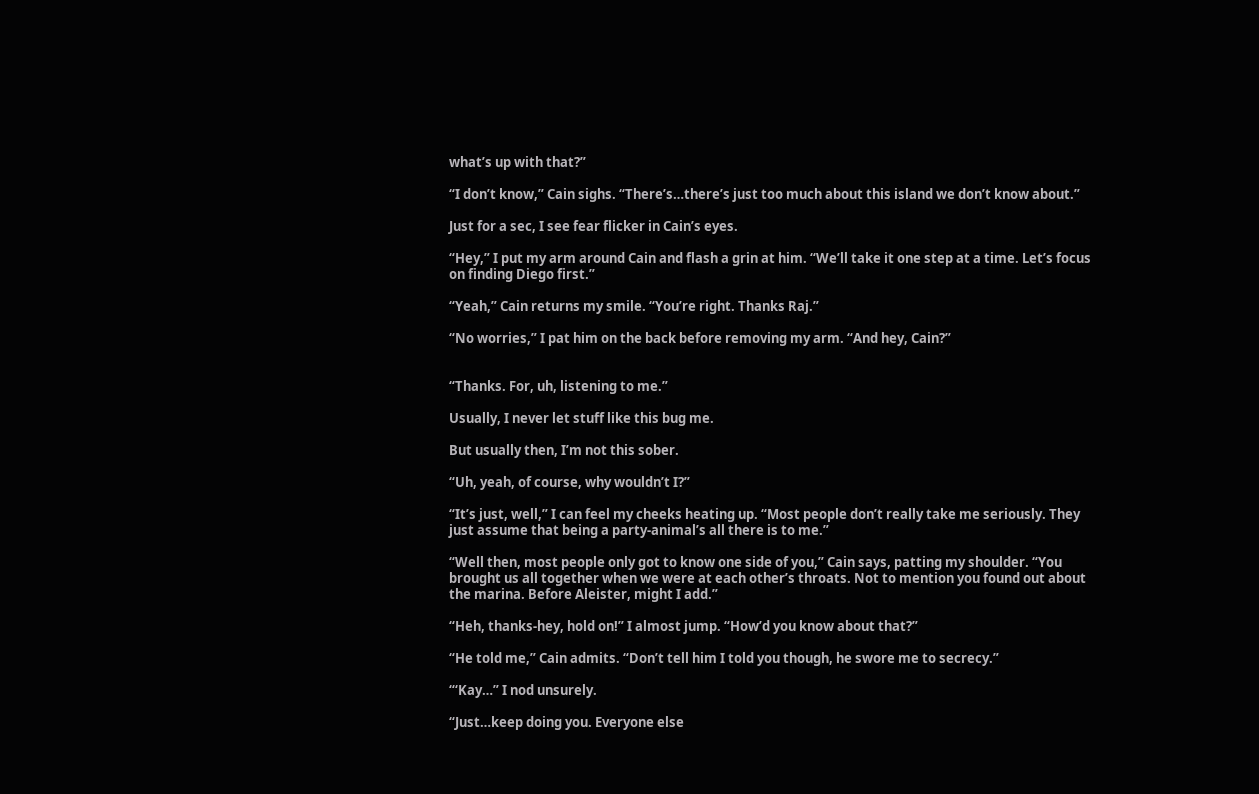what’s up with that?”

“I don’t know,” Cain sighs. “There’s…there’s just too much about this island we don’t know about.”

Just for a sec, I see fear flicker in Cain’s eyes.

“Hey,” I put my arm around Cain and flash a grin at him. “We’ll take it one step at a time. Let’s focus on finding Diego first.”

“Yeah,” Cain returns my smile. “You’re right. Thanks Raj.”

“No worries,” I pat him on the back before removing my arm. “And hey, Cain?”


“Thanks. For, uh, listening to me.”

Usually, I never let stuff like this bug me.

But usually then, I’m not this sober.

“Uh, yeah, of course, why wouldn’t I?”

“It’s just, well,” I can feel my cheeks heating up. “Most people don’t really take me seriously. They just assume that being a party-animal’s all there is to me.”

“Well then, most people only got to know one side of you,” Cain says, patting my shoulder. “You brought us all together when we were at each other’s throats. Not to mention you found out about the marina. Before Aleister, might I add.”

“Heh, thanks-hey, hold on!” I almost jump. “How’d you know about that?”

“He told me,” Cain admits. “Don’t tell him I told you though, he swore me to secrecy.”

“‘Kay…” I nod unsurely.

“Just…keep doing you. Everyone else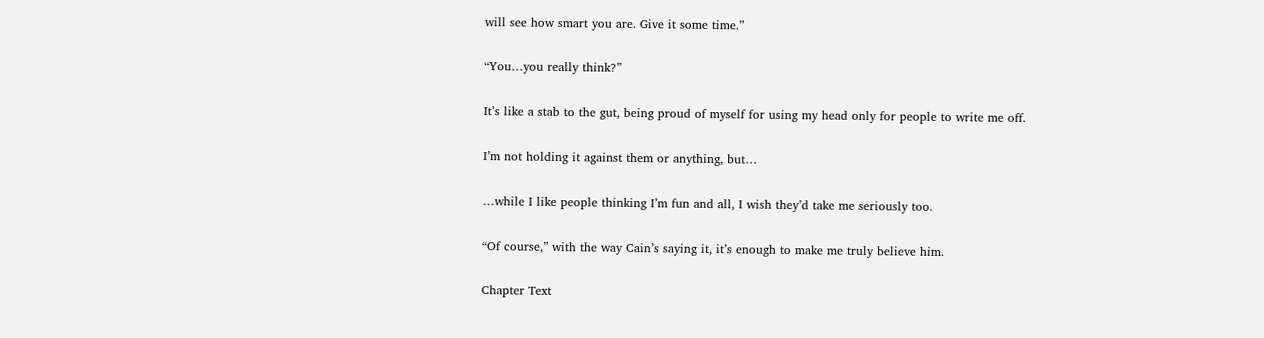will see how smart you are. Give it some time.”

“You…you really think?”

It’s like a stab to the gut, being proud of myself for using my head only for people to write me off.

I’m not holding it against them or anything, but…

…while I like people thinking I’m fun and all, I wish they’d take me seriously too.

“Of course,” with the way Cain’s saying it, it’s enough to make me truly believe him.

Chapter Text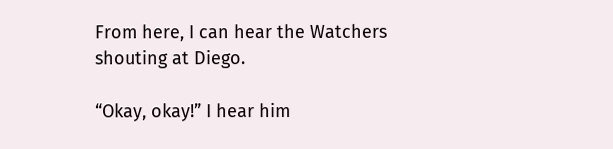From here, I can hear the Watchers shouting at Diego.

“Okay, okay!” I hear him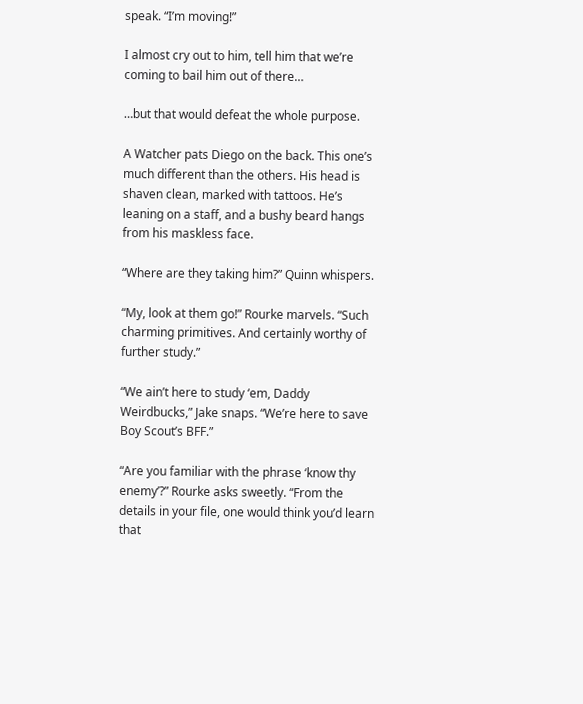speak. “I’m moving!”

I almost cry out to him, tell him that we’re coming to bail him out of there…

…but that would defeat the whole purpose.

A Watcher pats Diego on the back. This one’s much different than the others. His head is shaven clean, marked with tattoos. He’s leaning on a staff, and a bushy beard hangs from his maskless face.

“Where are they taking him?” Quinn whispers.

“My, look at them go!” Rourke marvels. “Such charming primitives. And certainly worthy of further study.”

“We ain’t here to study ‘em, Daddy Weirdbucks,” Jake snaps. “We’re here to save Boy Scout’s BFF.”

“Are you familiar with the phrase ‘know thy enemy’?” Rourke asks sweetly. “From the details in your file, one would think you’d learn that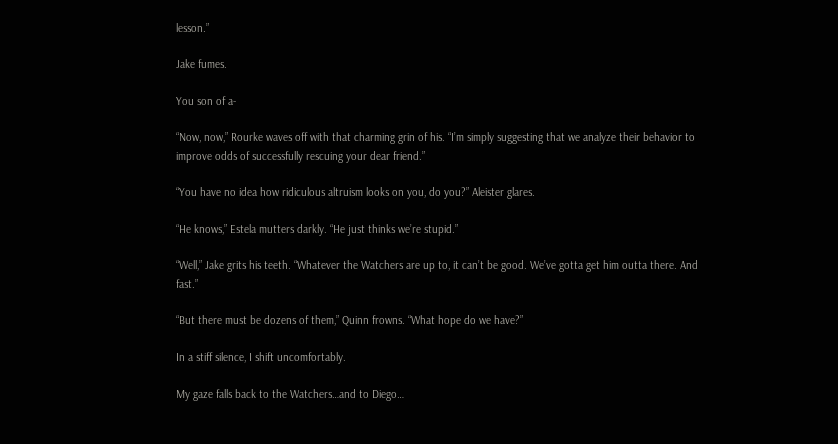lesson.”

Jake fumes.

You son of a-

“Now, now,” Rourke waves off with that charming grin of his. “I’m simply suggesting that we analyze their behavior to improve odds of successfully rescuing your dear friend.”

“You have no idea how ridiculous altruism looks on you, do you?” Aleister glares.

“He knows,” Estela mutters darkly. “He just thinks we’re stupid.”

“Well,” Jake grits his teeth. “Whatever the Watchers are up to, it can’t be good. We’ve gotta get him outta there. And fast.”

“But there must be dozens of them,” Quinn frowns. “What hope do we have?”

In a stiff silence, I shift uncomfortably.

My gaze falls back to the Watchers…and to Diego…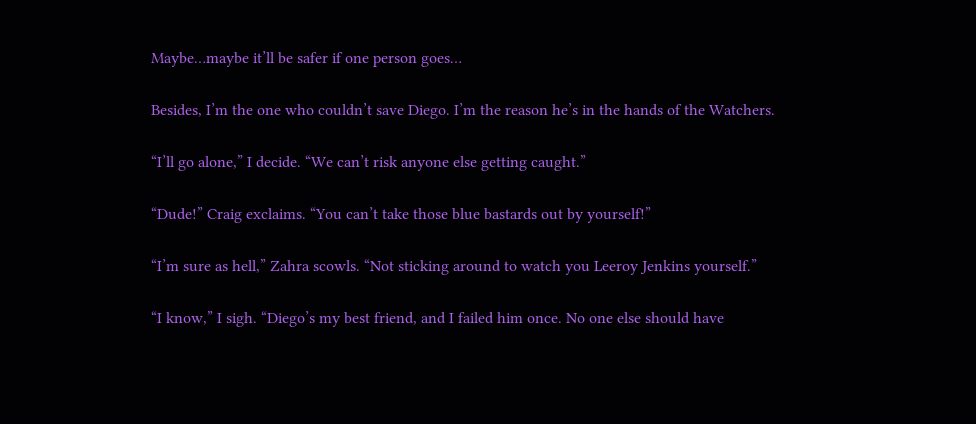Maybe…maybe it’ll be safer if one person goes…

Besides, I’m the one who couldn’t save Diego. I’m the reason he’s in the hands of the Watchers.

“I’ll go alone,” I decide. “We can’t risk anyone else getting caught.”

“Dude!” Craig exclaims. “You can’t take those blue bastards out by yourself!”

“I’m sure as hell,” Zahra scowls. “Not sticking around to watch you Leeroy Jenkins yourself.”

“I know,” I sigh. “Diego’s my best friend, and I failed him once. No one else should have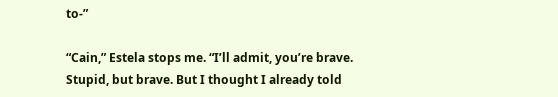to-”

“Cain,” Estela stops me. “I’ll admit, you’re brave. Stupid, but brave. But I thought I already told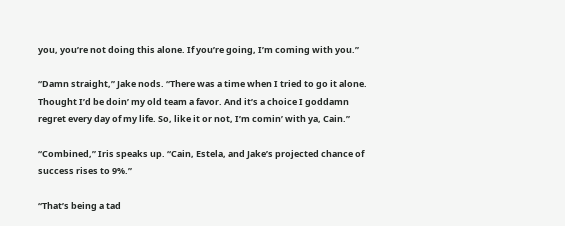you, you’re not doing this alone. If you’re going, I’m coming with you.”

“Damn straight,” Jake nods. “There was a time when I tried to go it alone. Thought I’d be doin’ my old team a favor. And it’s a choice I goddamn regret every day of my life. So, like it or not, I’m comin’ with ya, Cain.”

“Combined,” Iris speaks up. “Cain, Estela, and Jake’s projected chance of success rises to 9%.”

“That’s being a tad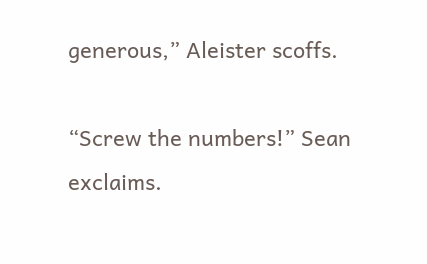generous,” Aleister scoffs.

“Screw the numbers!” Sean exclaims.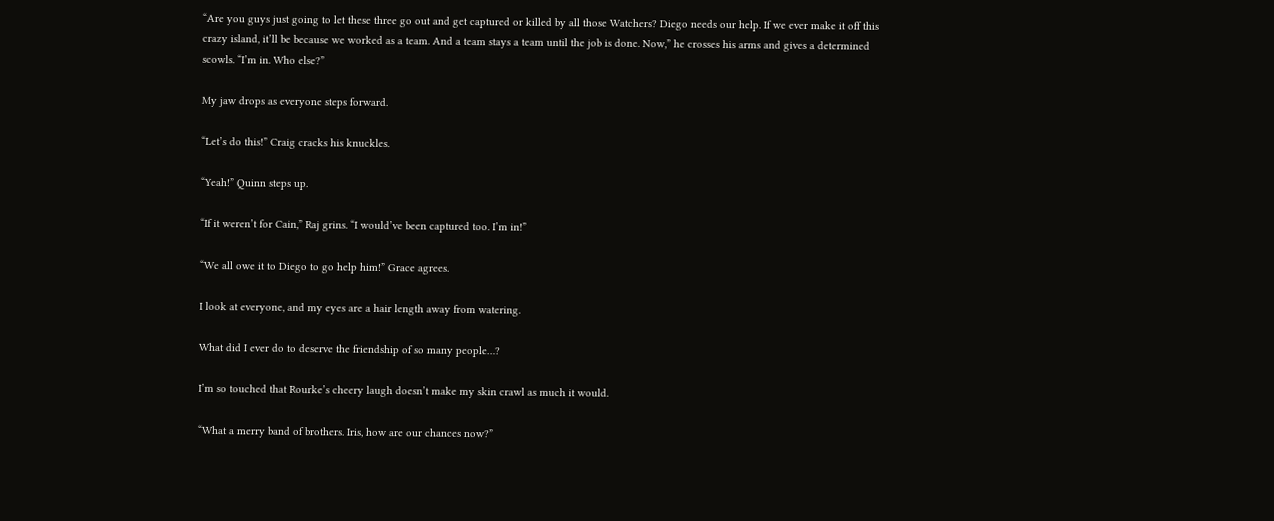“Are you guys just going to let these three go out and get captured or killed by all those Watchers? Diego needs our help. If we ever make it off this crazy island, it’ll be because we worked as a team. And a team stays a team until the job is done. Now,” he crosses his arms and gives a determined scowls. “I’m in. Who else?”

My jaw drops as everyone steps forward.

“Let’s do this!” Craig cracks his knuckles.

“Yeah!” Quinn steps up.

“If it weren’t for Cain,” Raj grins. “I would’ve been captured too. I’m in!”

“We all owe it to Diego to go help him!” Grace agrees.

I look at everyone, and my eyes are a hair length away from watering.

What did I ever do to deserve the friendship of so many people…?

I’m so touched that Rourke’s cheery laugh doesn’t make my skin crawl as much it would.

“What a merry band of brothers. Iris, how are our chances now?”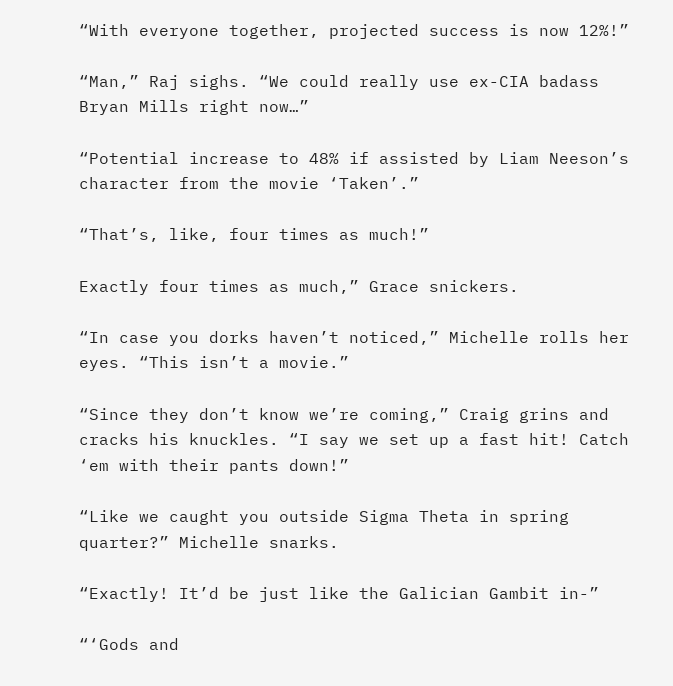“With everyone together, projected success is now 12%!”

“Man,” Raj sighs. “We could really use ex-CIA badass Bryan Mills right now…”

“Potential increase to 48% if assisted by Liam Neeson’s character from the movie ‘Taken’.”

“That’s, like, four times as much!”

Exactly four times as much,” Grace snickers.

“In case you dorks haven’t noticed,” Michelle rolls her eyes. “This isn’t a movie.”

“Since they don’t know we’re coming,” Craig grins and cracks his knuckles. “I say we set up a fast hit! Catch ‘em with their pants down!”

“Like we caught you outside Sigma Theta in spring quarter?” Michelle snarks.

“Exactly! It’d be just like the Galician Gambit in-”

“‘Gods and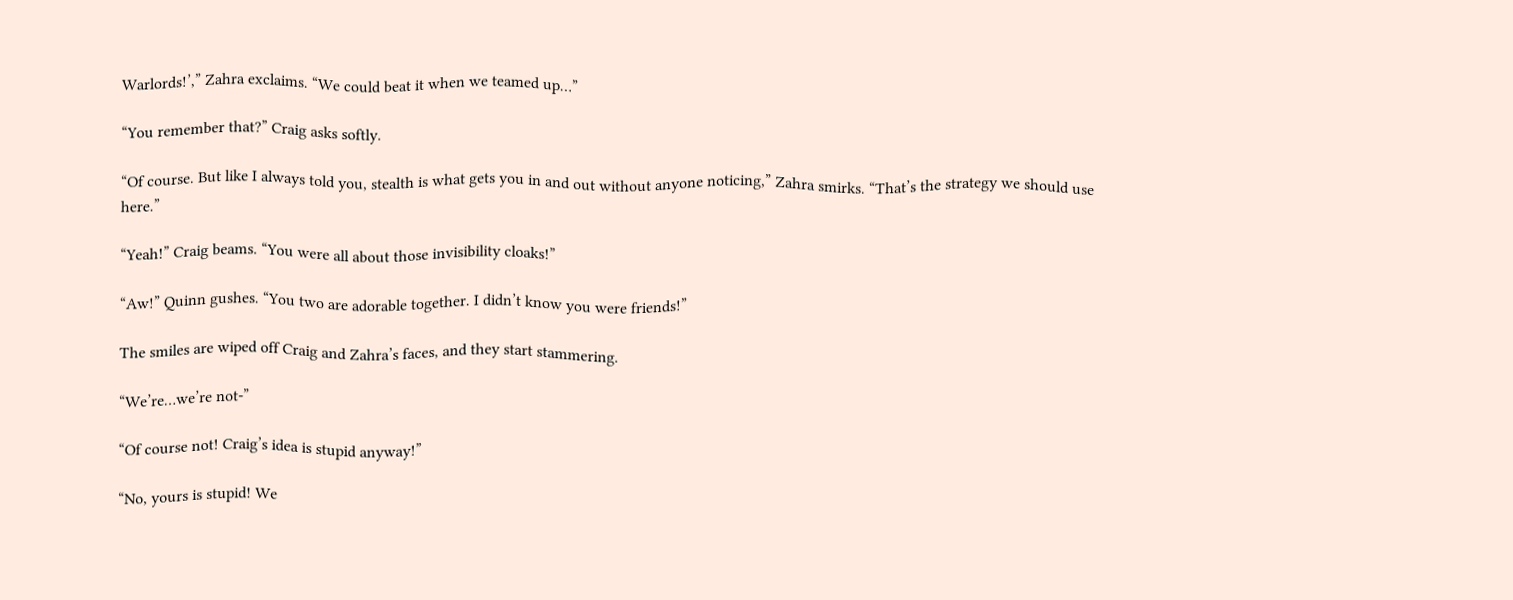Warlords!’,” Zahra exclaims. “We could beat it when we teamed up…”

“You remember that?” Craig asks softly.

“Of course. But like I always told you, stealth is what gets you in and out without anyone noticing,” Zahra smirks. “That’s the strategy we should use here.”

“Yeah!” Craig beams. “You were all about those invisibility cloaks!”

“Aw!” Quinn gushes. “You two are adorable together. I didn’t know you were friends!”

The smiles are wiped off Craig and Zahra’s faces, and they start stammering.

“We’re…we’re not-”

“Of course not! Craig’s idea is stupid anyway!”

“No, yours is stupid! We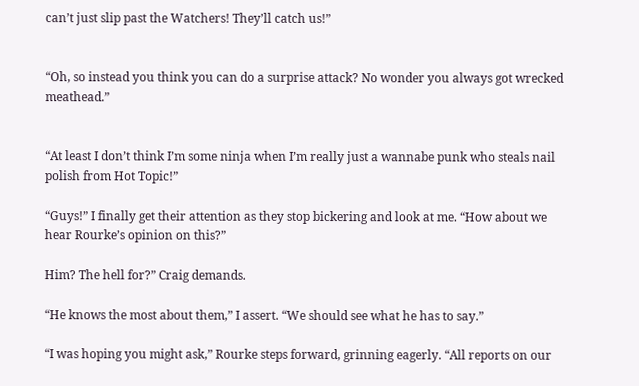can’t just slip past the Watchers! They’ll catch us!”


“Oh, so instead you think you can do a surprise attack? No wonder you always got wrecked meathead.”


“At least I don’t think I’m some ninja when I’m really just a wannabe punk who steals nail polish from Hot Topic!”

“Guys!” I finally get their attention as they stop bickering and look at me. “How about we hear Rourke’s opinion on this?”

Him? The hell for?” Craig demands.

“He knows the most about them,” I assert. “We should see what he has to say.”

“I was hoping you might ask,” Rourke steps forward, grinning eagerly. “All reports on our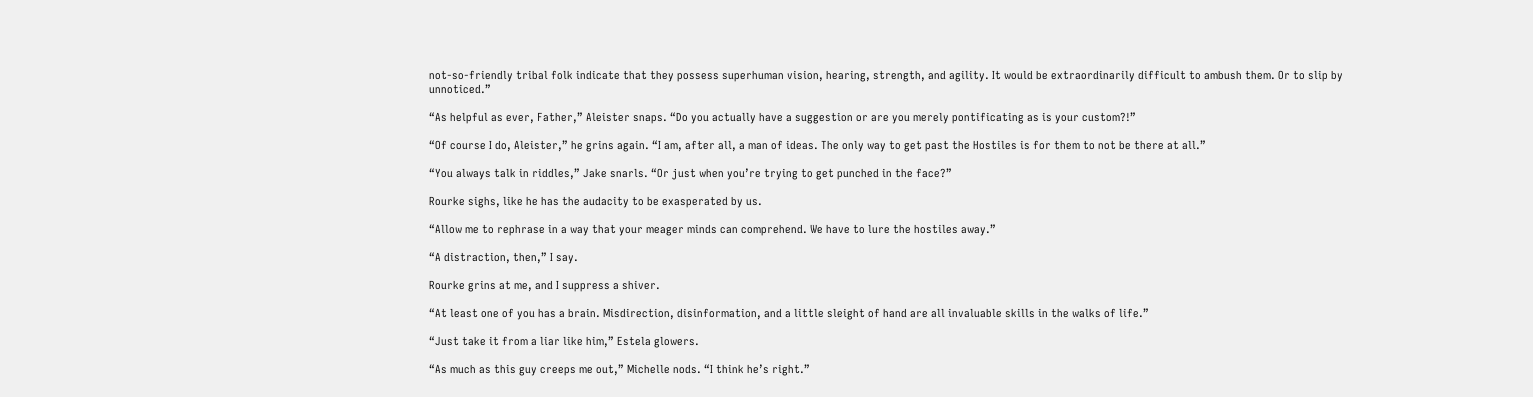not-so-friendly tribal folk indicate that they possess superhuman vision, hearing, strength, and agility. It would be extraordinarily difficult to ambush them. Or to slip by unnoticed.”

“As helpful as ever, Father,” Aleister snaps. “Do you actually have a suggestion or are you merely pontificating as is your custom?!”

“Of course I do, Aleister,” he grins again. “I am, after all, a man of ideas. The only way to get past the Hostiles is for them to not be there at all.”

“You always talk in riddles,” Jake snarls. “Or just when you’re trying to get punched in the face?”

Rourke sighs, like he has the audacity to be exasperated by us.

“Allow me to rephrase in a way that your meager minds can comprehend. We have to lure the hostiles away.”

“A distraction, then,” I say.

Rourke grins at me, and I suppress a shiver.

“At least one of you has a brain. Misdirection, disinformation, and a little sleight of hand are all invaluable skills in the walks of life.”

“Just take it from a liar like him,” Estela glowers.

“As much as this guy creeps me out,” Michelle nods. “I think he’s right.”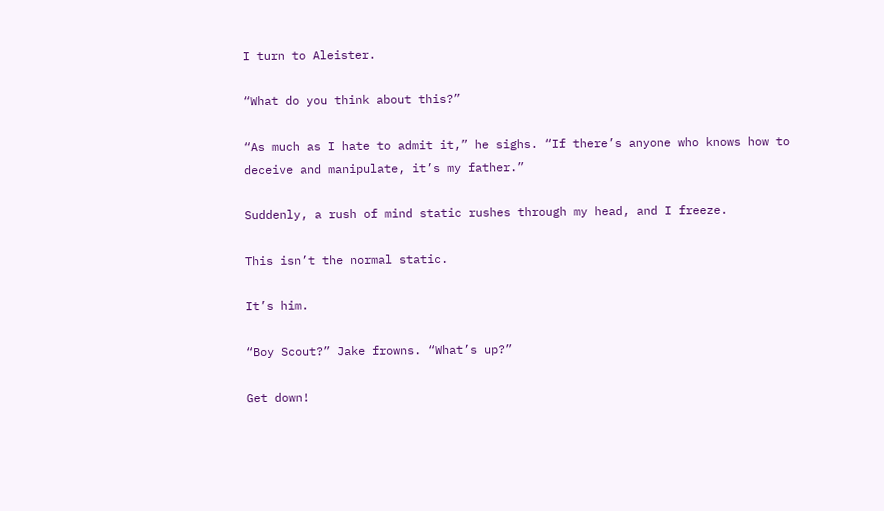I turn to Aleister.

“What do you think about this?”

“As much as I hate to admit it,” he sighs. “If there’s anyone who knows how to deceive and manipulate, it’s my father.”

Suddenly, a rush of mind static rushes through my head, and I freeze.

This isn’t the normal static.

It’s him.

“Boy Scout?” Jake frowns. “What’s up?”

Get down!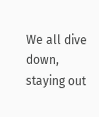We all dive down, staying out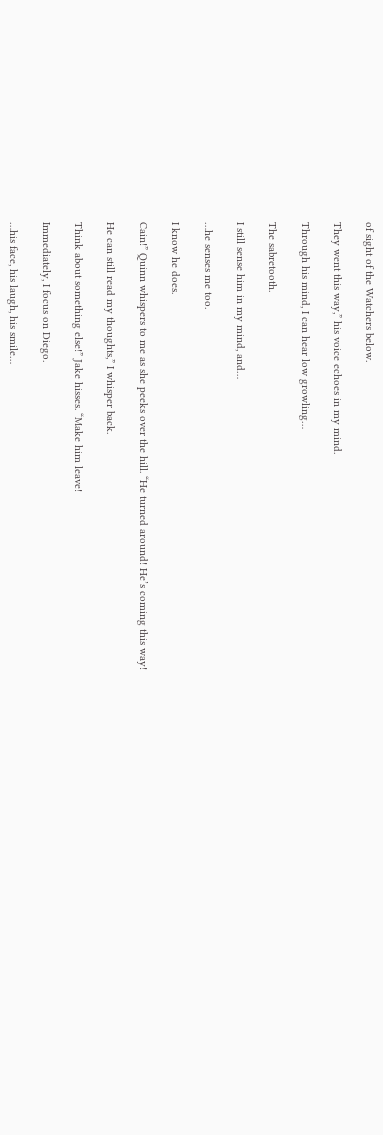of sight of the Watchers below.

They went this way,” his voice echoes in my mind.

Through his mind, I can hear low growling…

The sabretooth.

I still sense him in my mind, and…

…he senses me too.

I know he does.

Cain!” Quinn whispers to me as she peeks over the hill. “He turned around! He’s coming this way!

He can still read my thoughts,” I whisper back.

Think about something else!” Jake hisses. “Make him leave!

Immediately, I focus on Diego.

…his face, his laugh, his smile…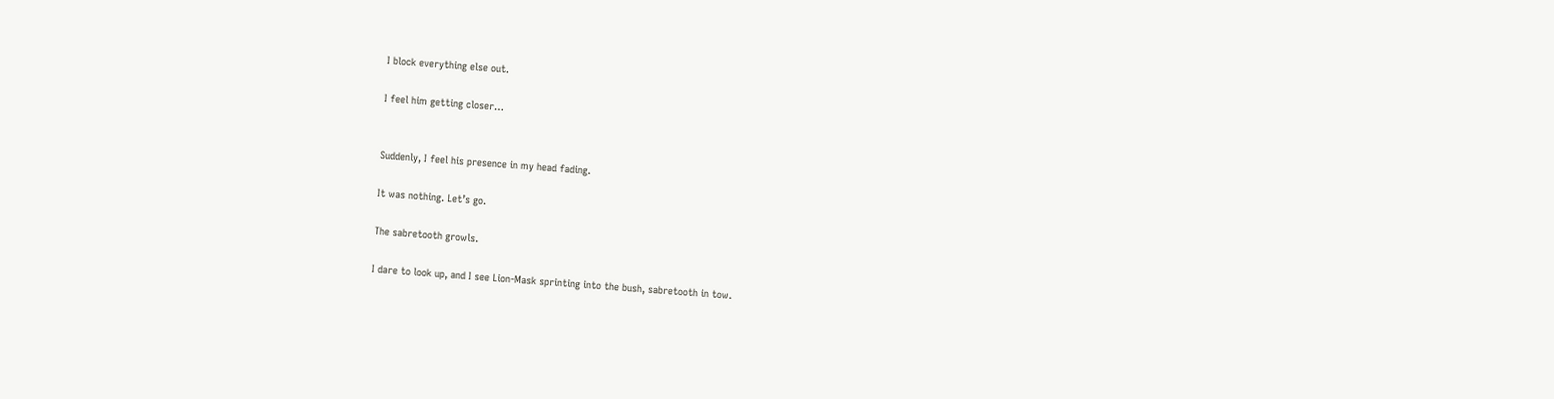I block everything else out.

I feel him getting closer…


Suddenly, I feel his presence in my head fading.

It was nothing. Let’s go.

The sabretooth growls.

I dare to look up, and I see Lion-Mask sprinting into the bush, sabretooth in tow.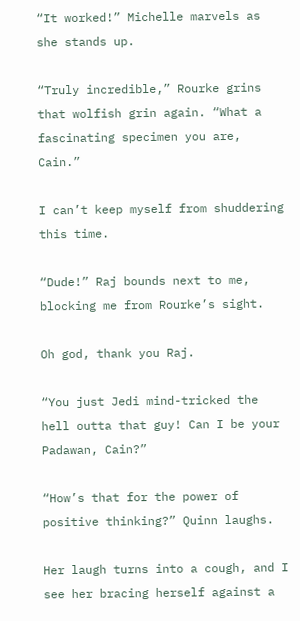“It worked!” Michelle marvels as she stands up.

“Truly incredible,” Rourke grins that wolfish grin again. “What a fascinating specimen you are, Cain.”

I can’t keep myself from shuddering this time.

“Dude!” Raj bounds next to me, blocking me from Rourke’s sight.

Oh god, thank you Raj.

“You just Jedi mind-tricked the hell outta that guy! Can I be your Padawan, Cain?”

“How’s that for the power of positive thinking?” Quinn laughs.

Her laugh turns into a cough, and I see her bracing herself against a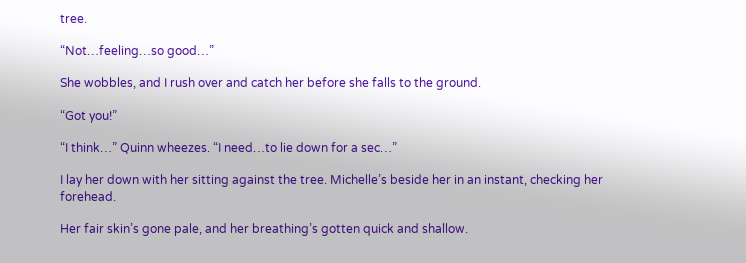tree.

“Not…feeling…so good…”

She wobbles, and I rush over and catch her before she falls to the ground.

“Got you!”

“I think…” Quinn wheezes. “I need…to lie down for a sec…”

I lay her down with her sitting against the tree. Michelle’s beside her in an instant, checking her forehead.

Her fair skin’s gone pale, and her breathing’s gotten quick and shallow.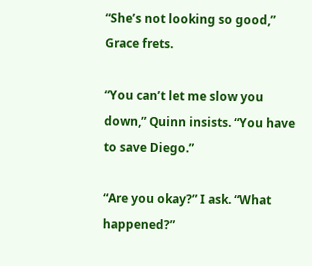“She’s not looking so good,” Grace frets.

“You can’t let me slow you down,” Quinn insists. “You have to save Diego.”

“Are you okay?” I ask. “What happened?”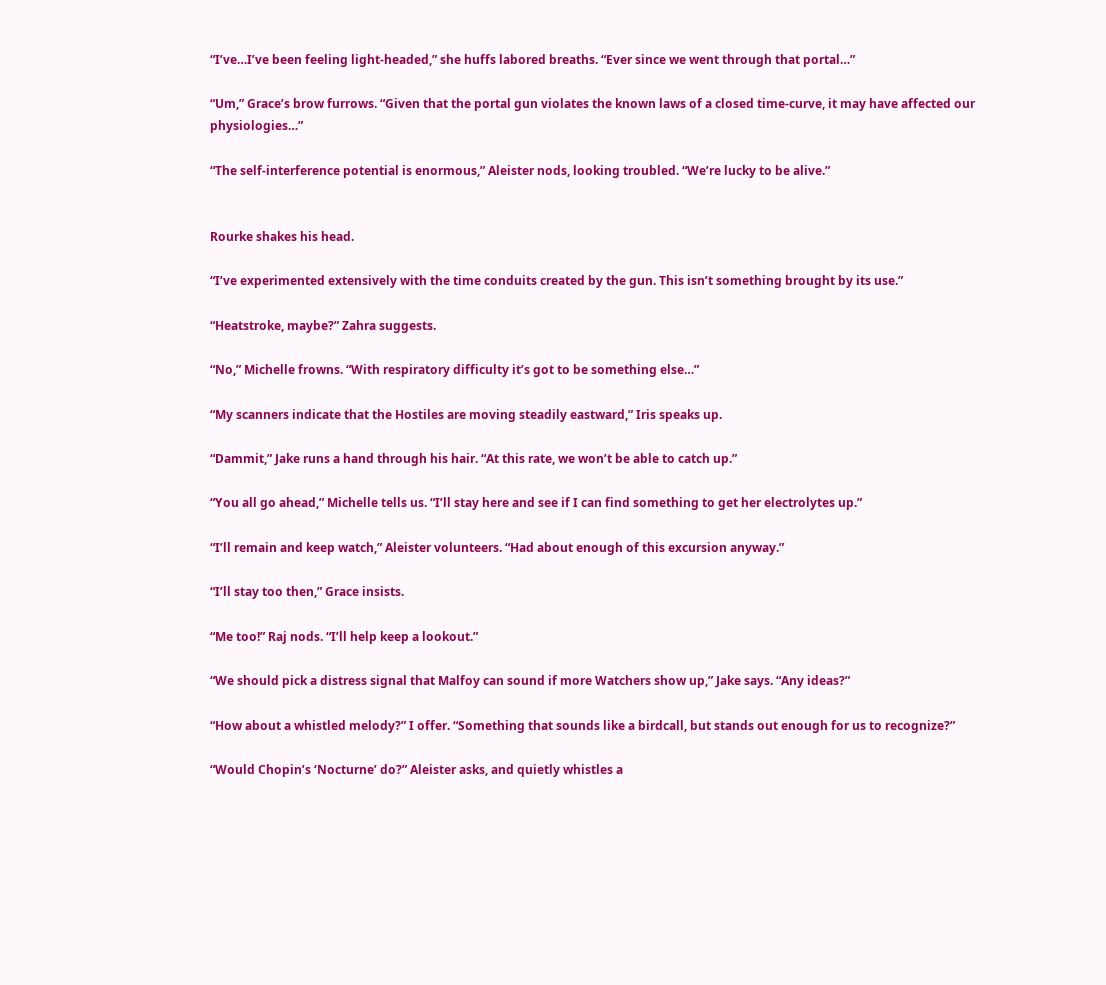“I’ve…I’ve been feeling light-headed,” she huffs labored breaths. “Ever since we went through that portal…”

“Um,” Grace’s brow furrows. “Given that the portal gun violates the known laws of a closed time-curve, it may have affected our physiologies…”

“The self-interference potential is enormous,” Aleister nods, looking troubled. “We’re lucky to be alive.”


Rourke shakes his head.

“I’ve experimented extensively with the time conduits created by the gun. This isn’t something brought by its use.”

“Heatstroke, maybe?” Zahra suggests.

“No,” Michelle frowns. “With respiratory difficulty it’s got to be something else…”

“My scanners indicate that the Hostiles are moving steadily eastward,” Iris speaks up.

“Dammit,” Jake runs a hand through his hair. “At this rate, we won’t be able to catch up.”

“You all go ahead,” Michelle tells us. “I’ll stay here and see if I can find something to get her electrolytes up.”

“I’ll remain and keep watch,” Aleister volunteers. “Had about enough of this excursion anyway.”

“I’ll stay too then,” Grace insists.

“Me too!” Raj nods. “I’ll help keep a lookout.”

“We should pick a distress signal that Malfoy can sound if more Watchers show up,” Jake says. “Any ideas?”

“How about a whistled melody?” I offer. “Something that sounds like a birdcall, but stands out enough for us to recognize?”

“Would Chopin’s ‘Nocturne’ do?” Aleister asks, and quietly whistles a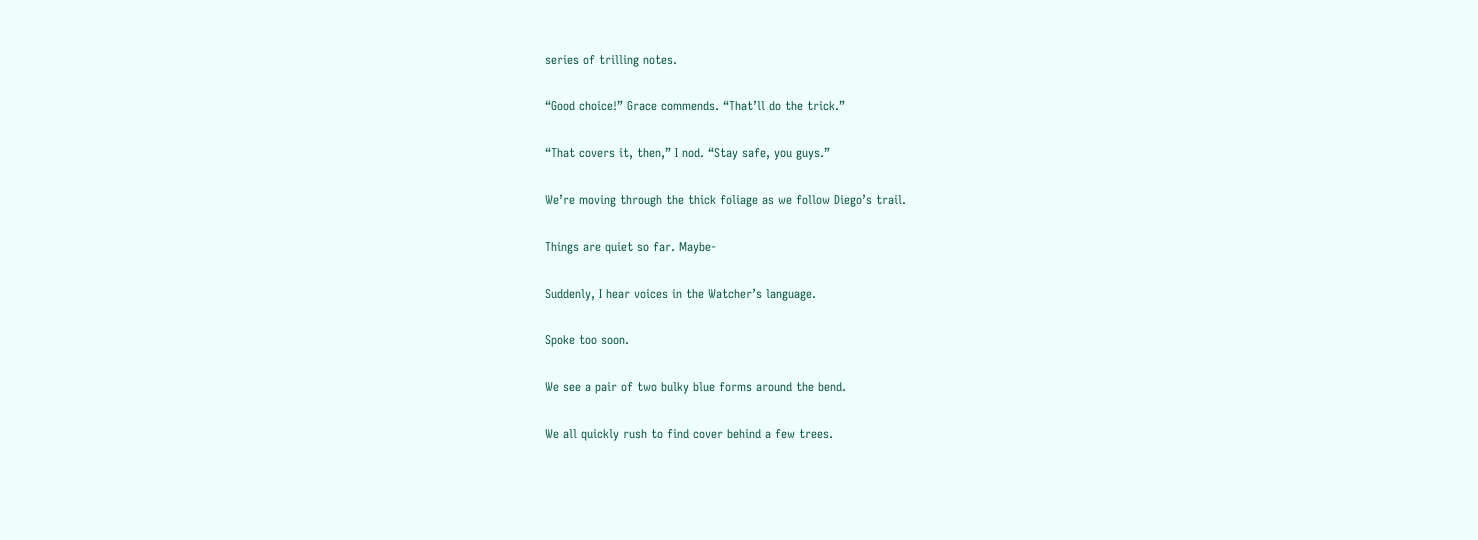series of trilling notes.

“Good choice!” Grace commends. “That’ll do the trick.”

“That covers it, then,” I nod. “Stay safe, you guys.”

We’re moving through the thick foliage as we follow Diego’s trail.

Things are quiet so far. Maybe-

Suddenly, I hear voices in the Watcher’s language.

Spoke too soon.

We see a pair of two bulky blue forms around the bend.

We all quickly rush to find cover behind a few trees.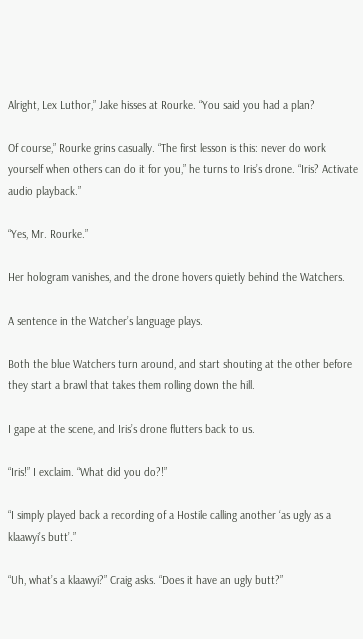Alright, Lex Luthor,” Jake hisses at Rourke. “You said you had a plan?

Of course,” Rourke grins casually. “The first lesson is this: never do work yourself when others can do it for you,” he turns to Iris’s drone. “Iris? Activate audio playback.”

“Yes, Mr. Rourke.”

Her hologram vanishes, and the drone hovers quietly behind the Watchers.

A sentence in the Watcher’s language plays.

Both the blue Watchers turn around, and start shouting at the other before they start a brawl that takes them rolling down the hill.

I gape at the scene, and Iris’s drone flutters back to us.

“Iris!” I exclaim. “What did you do?!”

“I simply played back a recording of a Hostile calling another ‘as ugly as a klaawyi’s butt’.”

“Uh, what’s a klaawyi?” Craig asks. “Does it have an ugly butt?”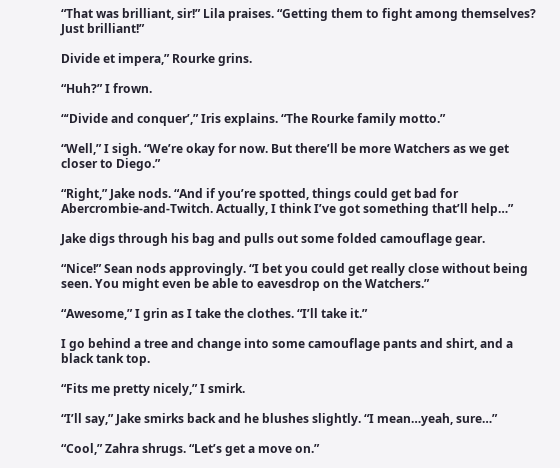“That was brilliant, sir!” Lila praises. “Getting them to fight among themselves? Just brilliant!”

Divide et impera,” Rourke grins.

“Huh?” I frown.

“‘Divide and conquer’,” Iris explains. “The Rourke family motto.”

“Well,” I sigh. “We’re okay for now. But there’ll be more Watchers as we get closer to Diego.”

“Right,” Jake nods. “And if you’re spotted, things could get bad for Abercrombie-and-Twitch. Actually, I think I’ve got something that’ll help…”

Jake digs through his bag and pulls out some folded camouflage gear.

“Nice!” Sean nods approvingly. “I bet you could get really close without being seen. You might even be able to eavesdrop on the Watchers.”

“Awesome,” I grin as I take the clothes. “I’ll take it.”

I go behind a tree and change into some camouflage pants and shirt, and a black tank top.

“Fits me pretty nicely,” I smirk.

“I’ll say,” Jake smirks back and he blushes slightly. “I mean…yeah, sure…”

“Cool,” Zahra shrugs. “Let’s get a move on.”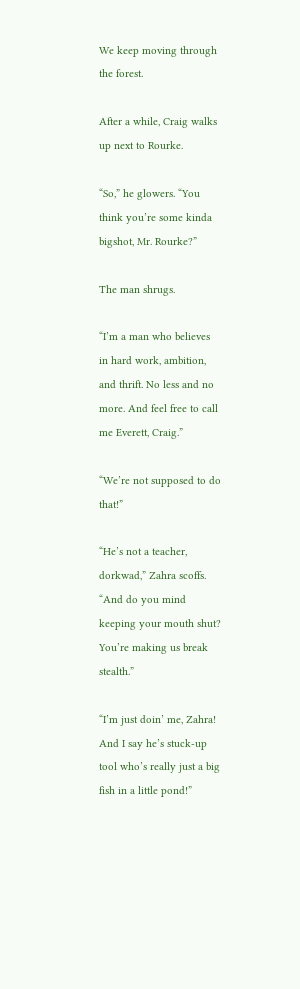We keep moving through the forest.

After a while, Craig walks up next to Rourke.

“So,” he glowers. “You think you’re some kinda bigshot, Mr. Rourke?”

The man shrugs.

“I’m a man who believes in hard work, ambition, and thrift. No less and no more. And feel free to call me Everett, Craig.”

“We’re not supposed to do that!”

“He’s not a teacher, dorkwad,” Zahra scoffs. “And do you mind keeping your mouth shut? You’re making us break stealth.”

“I’m just doin’ me, Zahra! And I say he’s stuck-up tool who’s really just a big fish in a little pond!”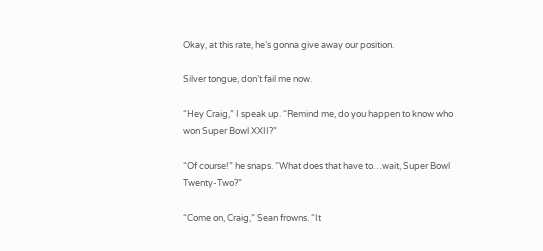Okay, at this rate, he’s gonna give away our position.

Silver tongue, don’t fail me now.

“Hey Craig,” I speak up. “Remind me, do you happen to know who won Super Bowl XXII?”

“Of course!” he snaps. “What does that have to…wait, Super Bowl Twenty-Two?”

“Come on, Craig,” Sean frowns. “It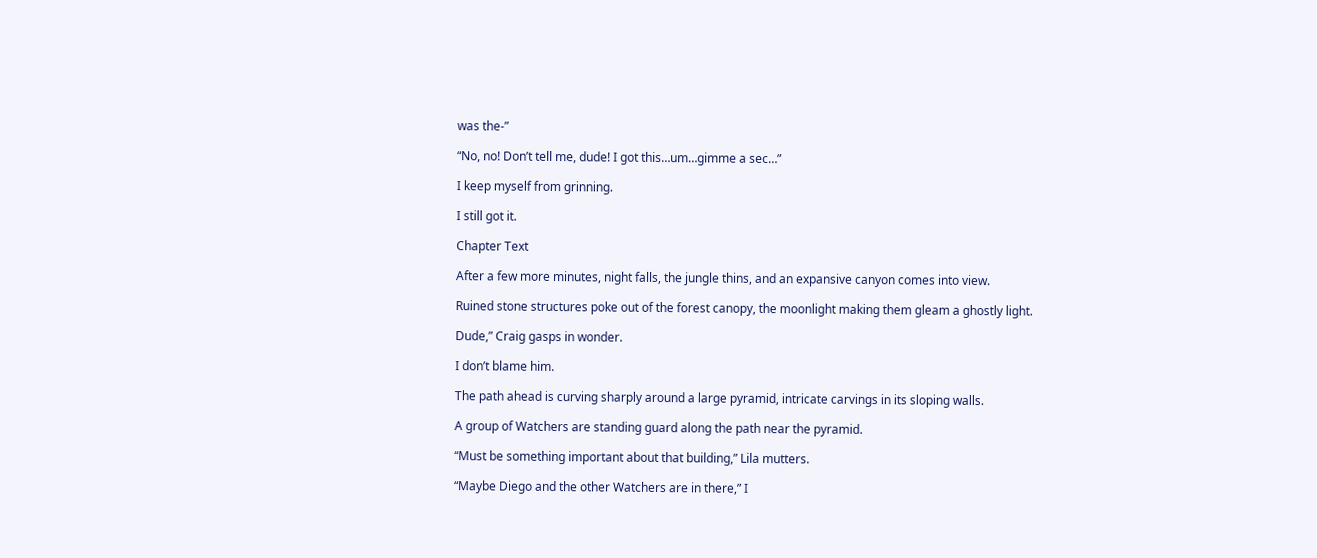was the-”

“No, no! Don’t tell me, dude! I got this…um…gimme a sec…”

I keep myself from grinning.

I still got it.

Chapter Text

After a few more minutes, night falls, the jungle thins, and an expansive canyon comes into view.

Ruined stone structures poke out of the forest canopy, the moonlight making them gleam a ghostly light.

Dude,” Craig gasps in wonder.

I don’t blame him.

The path ahead is curving sharply around a large pyramid, intricate carvings in its sloping walls.

A group of Watchers are standing guard along the path near the pyramid.

“Must be something important about that building,” Lila mutters.

“Maybe Diego and the other Watchers are in there,” I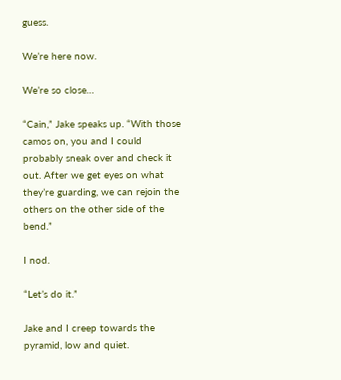guess.

We’re here now.

We’re so close…

“Cain,” Jake speaks up. “With those camos on, you and I could probably sneak over and check it out. After we get eyes on what they’re guarding, we can rejoin the others on the other side of the bend.”

I nod.

“Let’s do it.”

Jake and I creep towards the pyramid, low and quiet.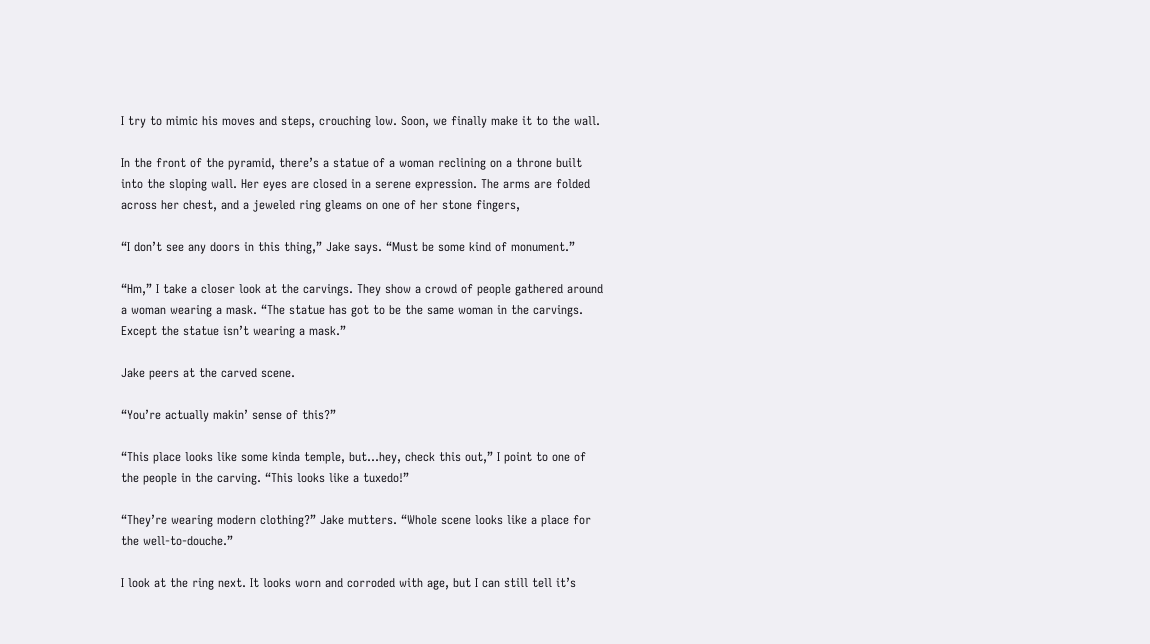I try to mimic his moves and steps, crouching low. Soon, we finally make it to the wall.

In the front of the pyramid, there’s a statue of a woman reclining on a throne built into the sloping wall. Her eyes are closed in a serene expression. The arms are folded across her chest, and a jeweled ring gleams on one of her stone fingers,

“I don’t see any doors in this thing,” Jake says. “Must be some kind of monument.”

“Hm,” I take a closer look at the carvings. They show a crowd of people gathered around a woman wearing a mask. “The statue has got to be the same woman in the carvings. Except the statue isn’t wearing a mask.”

Jake peers at the carved scene.

“You’re actually makin’ sense of this?”

“This place looks like some kinda temple, but…hey, check this out,” I point to one of the people in the carving. “This looks like a tuxedo!”

“They’re wearing modern clothing?” Jake mutters. “Whole scene looks like a place for the well-to-douche.”

I look at the ring next. It looks worn and corroded with age, but I can still tell it’s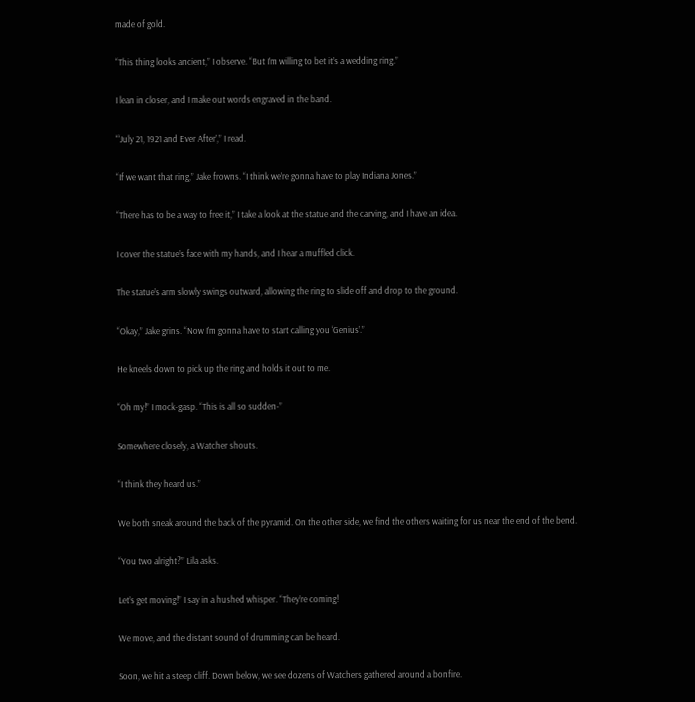made of gold.

“This thing looks ancient,” I observe. “But I’m willing to bet it’s a wedding ring.”

I lean in closer, and I make out words engraved in the band.

“‘July 21, 1921 and Ever After’,” I read.

“If we want that ring,” Jake frowns. “I think we’re gonna have to play Indiana Jones.”

“There has to be a way to free it,” I take a look at the statue and the carving, and I have an idea.

I cover the statue’s face with my hands, and I hear a muffled click.

The statue’s arm slowly swings outward, allowing the ring to slide off and drop to the ground.

“Okay,” Jake grins. “Now I’m gonna have to start calling you ‘Genius’.”

He kneels down to pick up the ring and holds it out to me.

“Oh my!” I mock-gasp. “This is all so sudden-”

Somewhere closely, a Watcher shouts.

“I think they heard us.”

We both sneak around the back of the pyramid. On the other side, we find the others waiting for us near the end of the bend.

“You two alright?” Lila asks.

Let’s get moving!” I say in a hushed whisper. “They’re coming!

We move, and the distant sound of drumming can be heard.

Soon, we hit a steep cliff. Down below, we see dozens of Watchers gathered around a bonfire.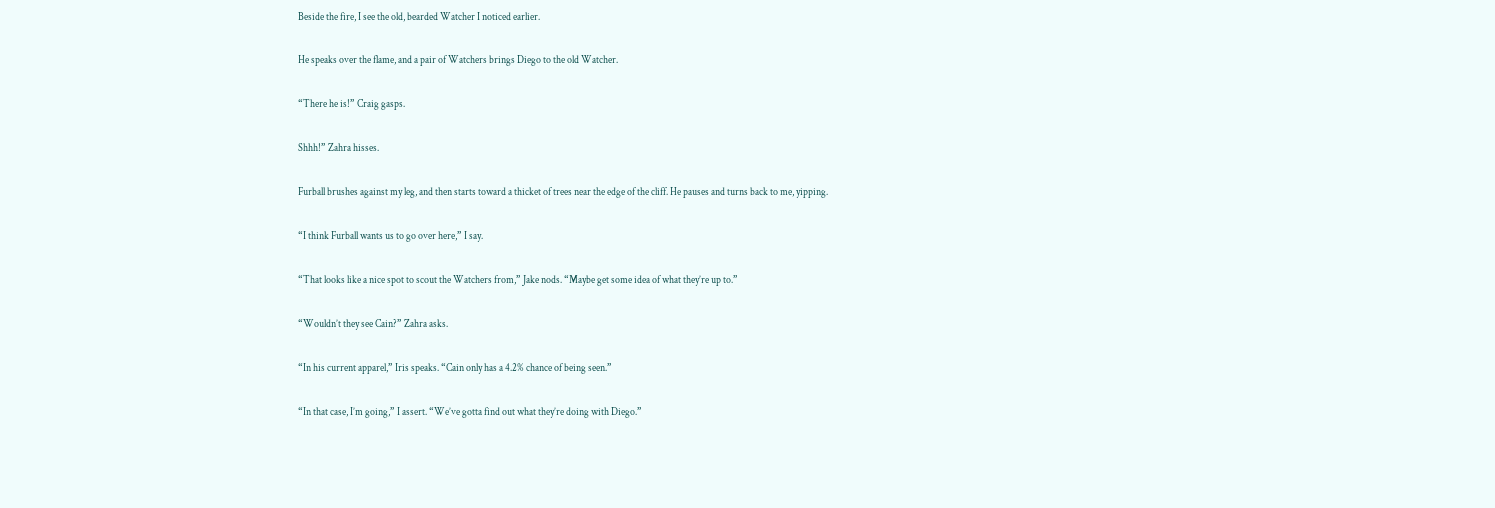Beside the fire, I see the old, bearded Watcher I noticed earlier.

He speaks over the flame, and a pair of Watchers brings Diego to the old Watcher.

“There he is!” Craig gasps.

Shhh!” Zahra hisses.

Furball brushes against my leg, and then starts toward a thicket of trees near the edge of the cliff. He pauses and turns back to me, yipping.

“I think Furball wants us to go over here,” I say.

“That looks like a nice spot to scout the Watchers from,” Jake nods. “Maybe get some idea of what they’re up to.”

“Wouldn’t they see Cain?” Zahra asks.

“In his current apparel,” Iris speaks. “Cain only has a 4.2% chance of being seen.”

“In that case, I’m going,” I assert. “We’ve gotta find out what they’re doing with Diego.”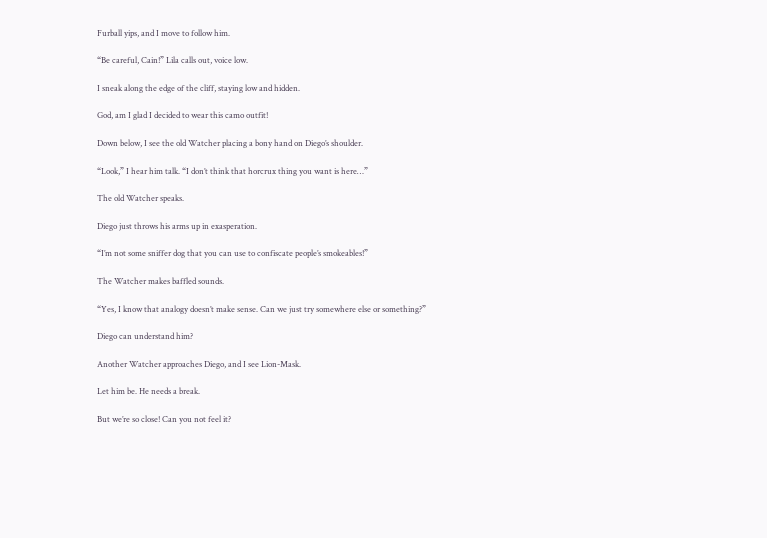Furball yips, and I move to follow him.

“Be careful, Cain!” Lila calls out, voice low.

I sneak along the edge of the cliff, staying low and hidden.

God, am I glad I decided to wear this camo outfit!

Down below, I see the old Watcher placing a bony hand on Diego’s shoulder.

“Look,” I hear him talk. “I don’t think that horcrux thing you want is here…”

The old Watcher speaks.

Diego just throws his arms up in exasperation.

“I’m not some sniffer dog that you can use to confiscate people’s smokeables!”

The Watcher makes baffled sounds.

“Yes, I know that analogy doesn’t make sense. Can we just try somewhere else or something?”

Diego can understand him?

Another Watcher approaches Diego, and I see Lion-Mask.

Let him be. He needs a break.

But we’re so close! Can you not feel it?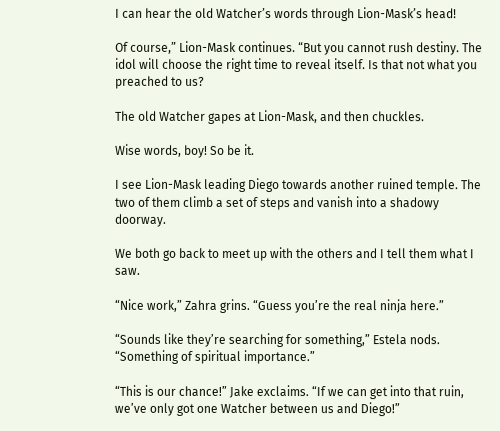I can hear the old Watcher’s words through Lion-Mask’s head!

Of course,” Lion-Mask continues. “But you cannot rush destiny. The idol will choose the right time to reveal itself. Is that not what you preached to us?

The old Watcher gapes at Lion-Mask, and then chuckles.

Wise words, boy! So be it.

I see Lion-Mask leading Diego towards another ruined temple. The two of them climb a set of steps and vanish into a shadowy doorway.

We both go back to meet up with the others and I tell them what I saw.

“Nice work,” Zahra grins. “Guess you’re the real ninja here.”

“Sounds like they’re searching for something,” Estela nods. “Something of spiritual importance.”

“This is our chance!” Jake exclaims. “If we can get into that ruin, we’ve only got one Watcher between us and Diego!”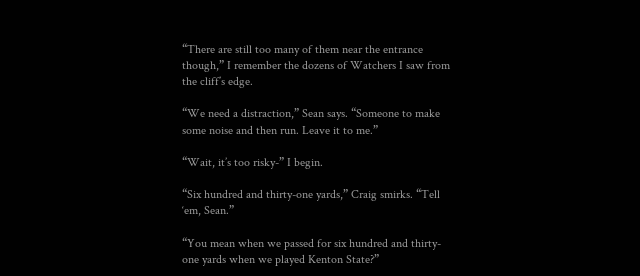“There are still too many of them near the entrance though,” I remember the dozens of Watchers I saw from the cliff’s edge.

“We need a distraction,” Sean says. “Someone to make some noise and then run. Leave it to me.”

“Wait, it’s too risky-” I begin.

“Six hundred and thirty-one yards,” Craig smirks. “Tell ‘em, Sean.”

“You mean when we passed for six hundred and thirty-one yards when we played Kenton State?”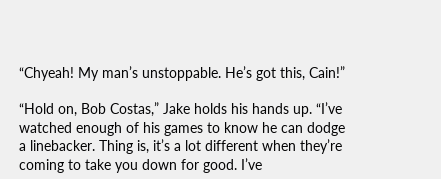“Chyeah! My man’s unstoppable. He’s got this, Cain!”

“Hold on, Bob Costas,” Jake holds his hands up. “I’ve watched enough of his games to know he can dodge a linebacker. Thing is, it’s a lot different when they’re coming to take you down for good. I’ve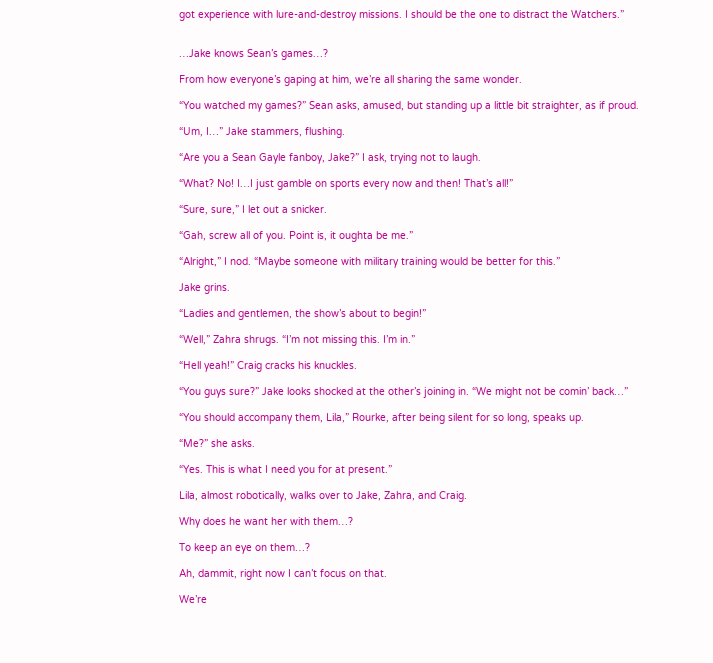got experience with lure-and-destroy missions. I should be the one to distract the Watchers.”


…Jake knows Sean’s games…?

From how everyone’s gaping at him, we’re all sharing the same wonder.

“You watched my games?” Sean asks, amused, but standing up a little bit straighter, as if proud.

“Um, I…” Jake stammers, flushing.

“Are you a Sean Gayle fanboy, Jake?” I ask, trying not to laugh.

“What? No! I…I just gamble on sports every now and then! That’s all!”

“Sure, sure,” I let out a snicker.

“Gah, screw all of you. Point is, it oughta be me.”

“Alright,” I nod. “Maybe someone with military training would be better for this.”

Jake grins.

“Ladies and gentlemen, the show’s about to begin!”

“Well,” Zahra shrugs. “I’m not missing this. I’m in.”

“Hell yeah!” Craig cracks his knuckles.

“You guys sure?” Jake looks shocked at the other’s joining in. “We might not be comin’ back…”

“You should accompany them, Lila,” Rourke, after being silent for so long, speaks up.

“Me?” she asks.

“Yes. This is what I need you for at present.”

Lila, almost robotically, walks over to Jake, Zahra, and Craig.

Why does he want her with them…?

To keep an eye on them…?

Ah, dammit, right now I can’t focus on that.

We’re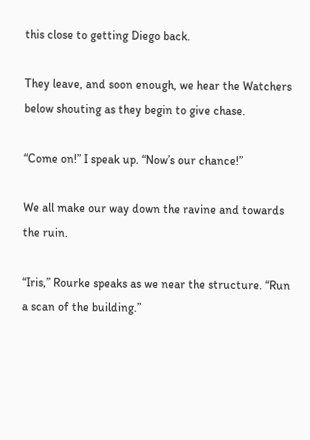this close to getting Diego back.

They leave, and soon enough, we hear the Watchers below shouting as they begin to give chase.

“Come on!” I speak up. “Now’s our chance!”

We all make our way down the ravine and towards the ruin.

“Iris,” Rourke speaks as we near the structure. “Run a scan of the building.”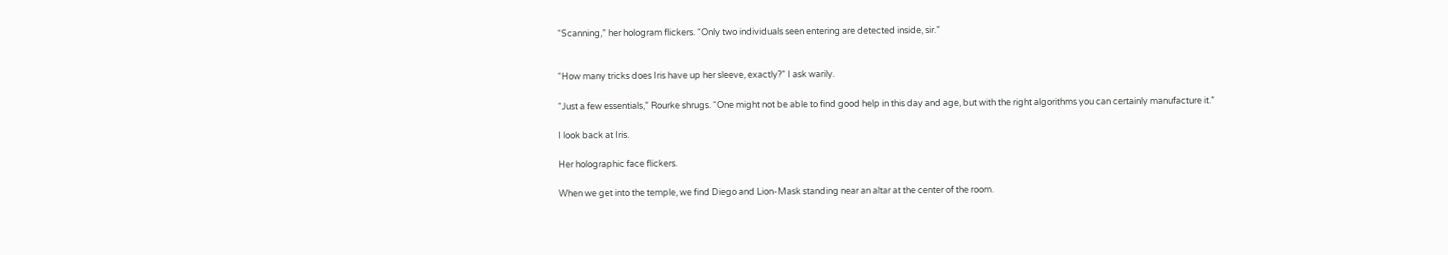“Scanning,” her hologram flickers. “Only two individuals seen entering are detected inside, sir.”


“How many tricks does Iris have up her sleeve, exactly?” I ask warily.

“Just a few essentials,” Rourke shrugs. “One might not be able to find good help in this day and age, but with the right algorithms you can certainly manufacture it.”

I look back at Iris.

Her holographic face flickers.

When we get into the temple, we find Diego and Lion-Mask standing near an altar at the center of the room.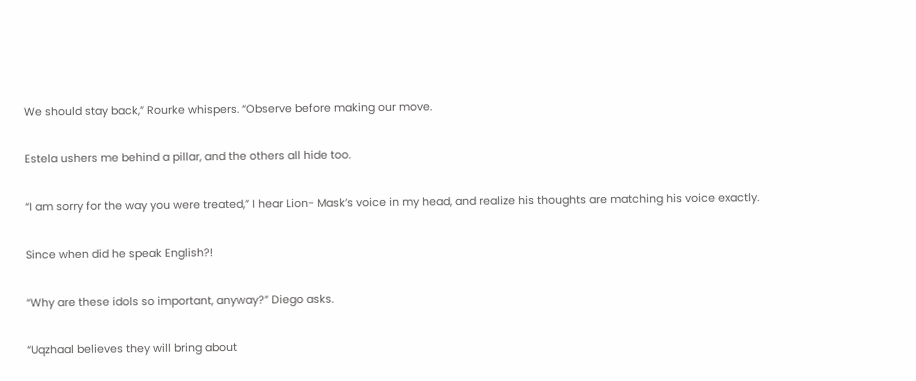We should stay back,” Rourke whispers. “Observe before making our move.

Estela ushers me behind a pillar, and the others all hide too.

“I am sorry for the way you were treated,” I hear Lion- Mask’s voice in my head, and realize his thoughts are matching his voice exactly.

Since when did he speak English?!

“Why are these idols so important, anyway?” Diego asks.

“Uqzhaal believes they will bring about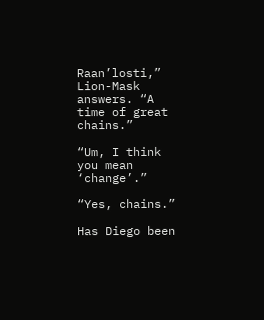Raan’losti,” Lion-Mask answers. “A time of great chains.”

“Um, I think you mean ‘change’.”

“Yes, chains.”

Has Diego been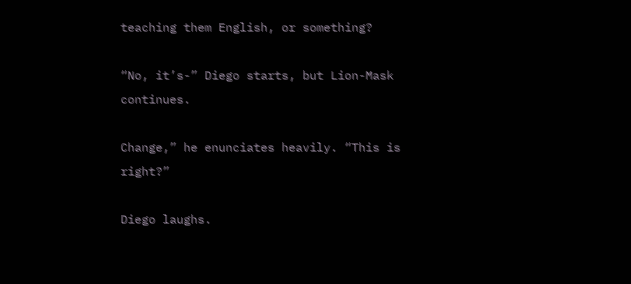teaching them English, or something?

“No, it’s-” Diego starts, but Lion-Mask continues.

Change,” he enunciates heavily. “This is right?”

Diego laughs.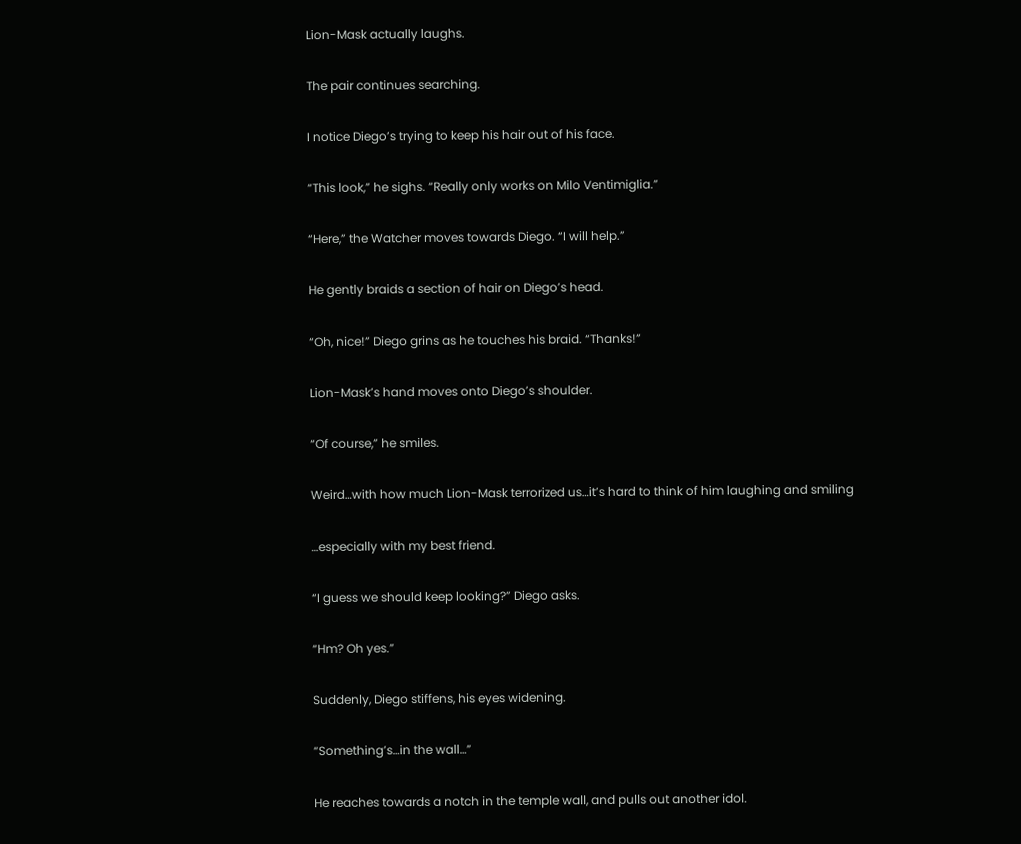Lion-Mask actually laughs.

The pair continues searching.

I notice Diego’s trying to keep his hair out of his face.

“This look,” he sighs. “Really only works on Milo Ventimiglia.”

“Here,” the Watcher moves towards Diego. “I will help.”

He gently braids a section of hair on Diego’s head.

“Oh, nice!” Diego grins as he touches his braid. “Thanks!”

Lion-Mask’s hand moves onto Diego’s shoulder.

“Of course,” he smiles.

Weird…with how much Lion-Mask terrorized us…it’s hard to think of him laughing and smiling

…especially with my best friend.

“I guess we should keep looking?” Diego asks.

“Hm? Oh yes.”

Suddenly, Diego stiffens, his eyes widening.

“Something’s…in the wall…”

He reaches towards a notch in the temple wall, and pulls out another idol.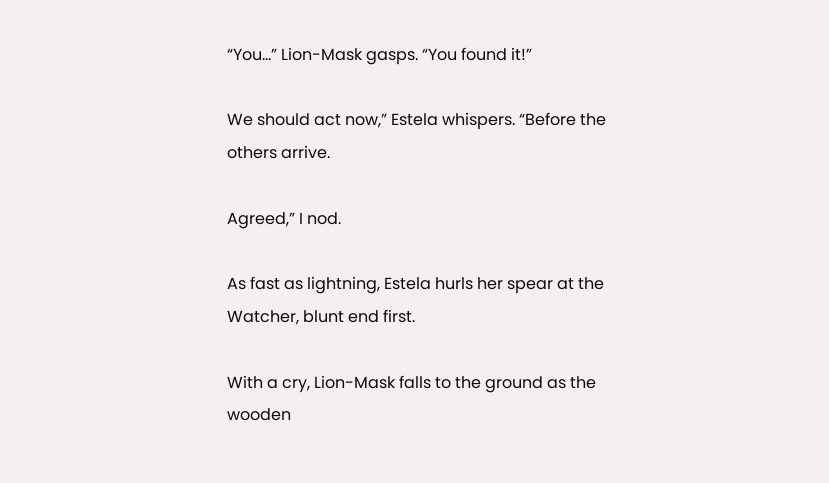“You…” Lion-Mask gasps. “You found it!”

We should act now,” Estela whispers. “Before the others arrive.

Agreed,” I nod.

As fast as lightning, Estela hurls her spear at the Watcher, blunt end first.

With a cry, Lion-Mask falls to the ground as the wooden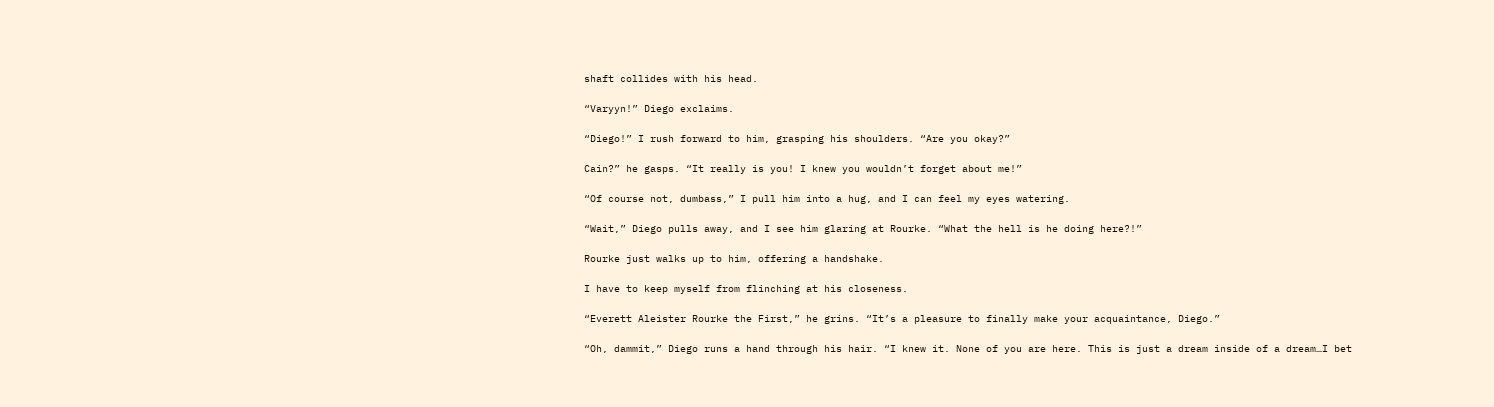shaft collides with his head.

“Varyyn!” Diego exclaims.

“Diego!” I rush forward to him, grasping his shoulders. “Are you okay?”

Cain?” he gasps. “It really is you! I knew you wouldn’t forget about me!”

“Of course not, dumbass,” I pull him into a hug, and I can feel my eyes watering.

“Wait,” Diego pulls away, and I see him glaring at Rourke. “What the hell is he doing here?!”

Rourke just walks up to him, offering a handshake.

I have to keep myself from flinching at his closeness.

“Everett Aleister Rourke the First,” he grins. “It’s a pleasure to finally make your acquaintance, Diego.”

“Oh, dammit,” Diego runs a hand through his hair. “I knew it. None of you are here. This is just a dream inside of a dream…I bet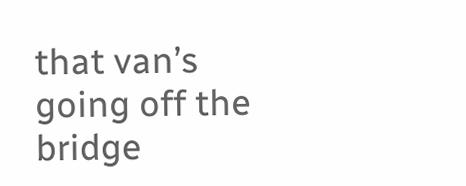that van’s going off the bridge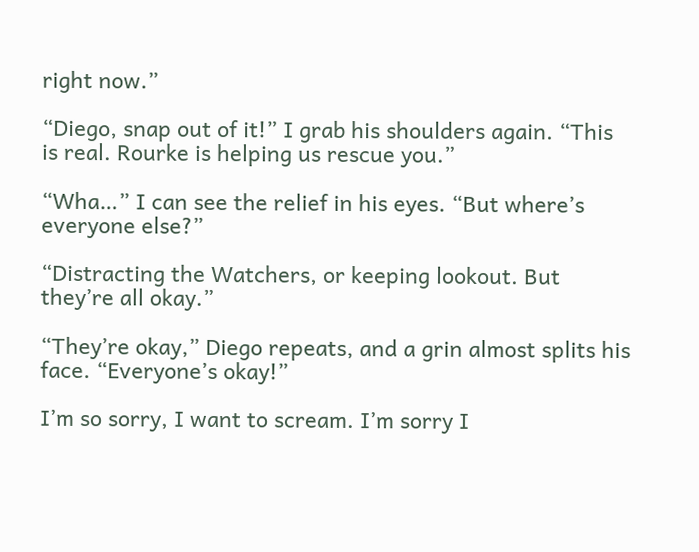right now.”

“Diego, snap out of it!” I grab his shoulders again. “This is real. Rourke is helping us rescue you.”

“Wha…” I can see the relief in his eyes. “But where’s everyone else?”

“Distracting the Watchers, or keeping lookout. But they’re all okay.”

“They’re okay,” Diego repeats, and a grin almost splits his face. “Everyone’s okay!”

I’m so sorry, I want to scream. I’m sorry I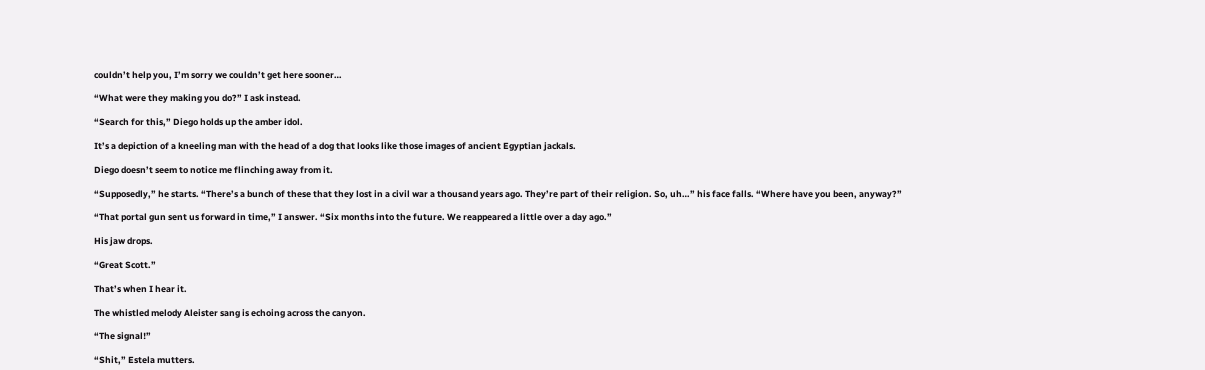couldn’t help you, I’m sorry we couldn’t get here sooner…

“What were they making you do?” I ask instead.

“Search for this,” Diego holds up the amber idol.

It’s a depiction of a kneeling man with the head of a dog that looks like those images of ancient Egyptian jackals.

Diego doesn’t seem to notice me flinching away from it.

“Supposedly,” he starts. “There’s a bunch of these that they lost in a civil war a thousand years ago. They’re part of their religion. So, uh…” his face falls. “Where have you been, anyway?”

“That portal gun sent us forward in time,” I answer. “Six months into the future. We reappeared a little over a day ago.”

His jaw drops.

“Great Scott.”

That’s when I hear it.

The whistled melody Aleister sang is echoing across the canyon.

“The signal!”

“Shit,” Estela mutters.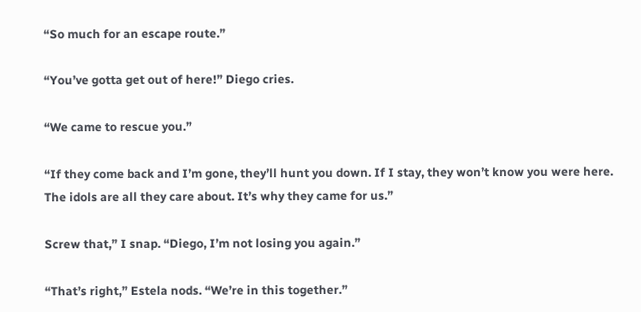“So much for an escape route.”

“You’ve gotta get out of here!” Diego cries.

“We came to rescue you.”

“If they come back and I’m gone, they’ll hunt you down. If I stay, they won’t know you were here. The idols are all they care about. It’s why they came for us.”

Screw that,” I snap. “Diego, I’m not losing you again.”

“That’s right,” Estela nods. “We’re in this together.”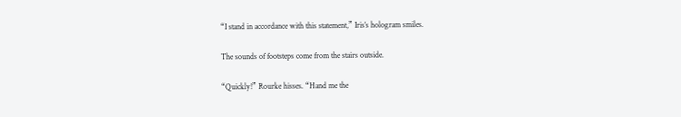“I stand in accordance with this statement,” Iris’s hologram smiles.

The sounds of footsteps come from the stairs outside.

“Quickly!” Rourke hisses. “Hand me the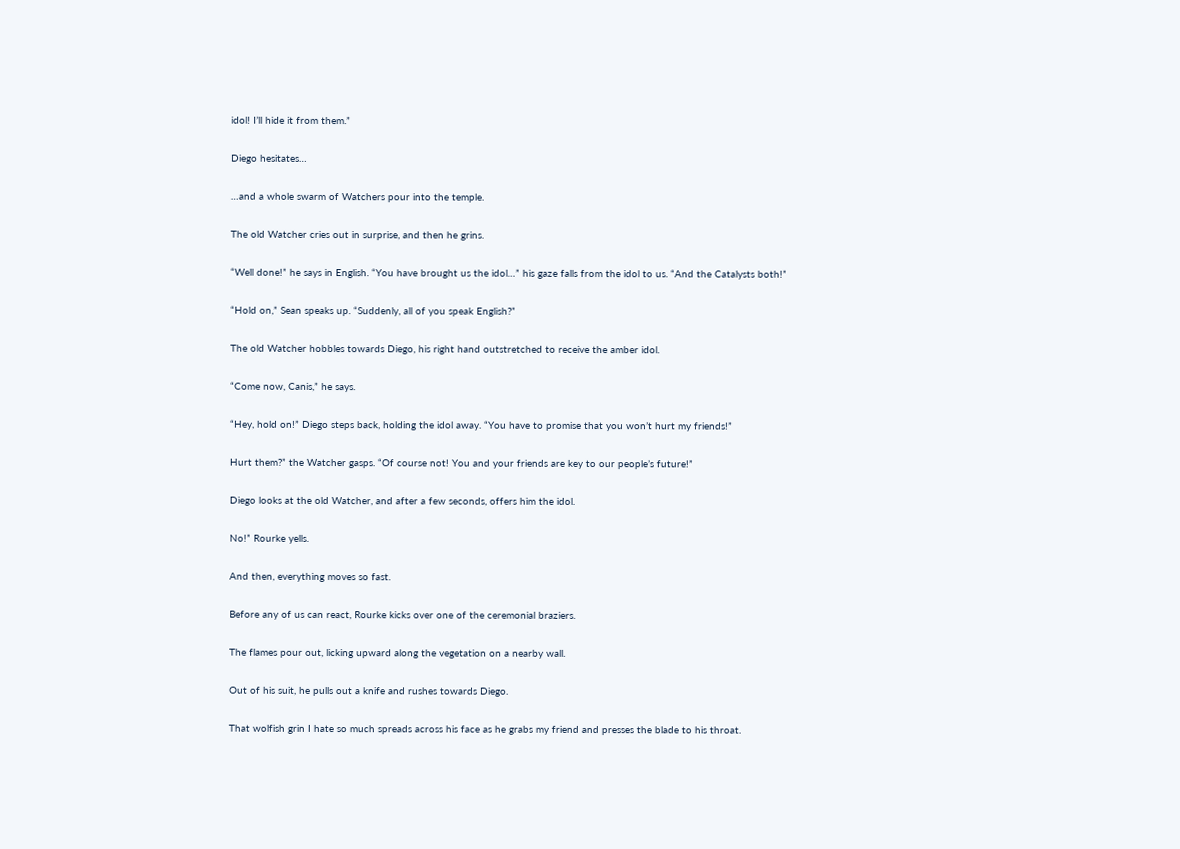idol! I’ll hide it from them.”

Diego hesitates…

…and a whole swarm of Watchers pour into the temple.

The old Watcher cries out in surprise, and then he grins.

“Well done!” he says in English. “You have brought us the idol…” his gaze falls from the idol to us. “And the Catalysts both!”

“Hold on,” Sean speaks up. “Suddenly, all of you speak English?”

The old Watcher hobbles towards Diego, his right hand outstretched to receive the amber idol.

“Come now, Canis,” he says.

“Hey, hold on!” Diego steps back, holding the idol away. “You have to promise that you won’t hurt my friends!”

Hurt them?” the Watcher gasps. “Of course not! You and your friends are key to our people’s future!”

Diego looks at the old Watcher, and after a few seconds, offers him the idol.

No!” Rourke yells.

And then, everything moves so fast.

Before any of us can react, Rourke kicks over one of the ceremonial braziers.

The flames pour out, licking upward along the vegetation on a nearby wall.

Out of his suit, he pulls out a knife and rushes towards Diego.

That wolfish grin I hate so much spreads across his face as he grabs my friend and presses the blade to his throat.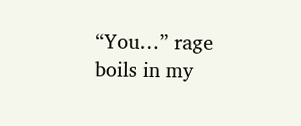“You…” rage boils in my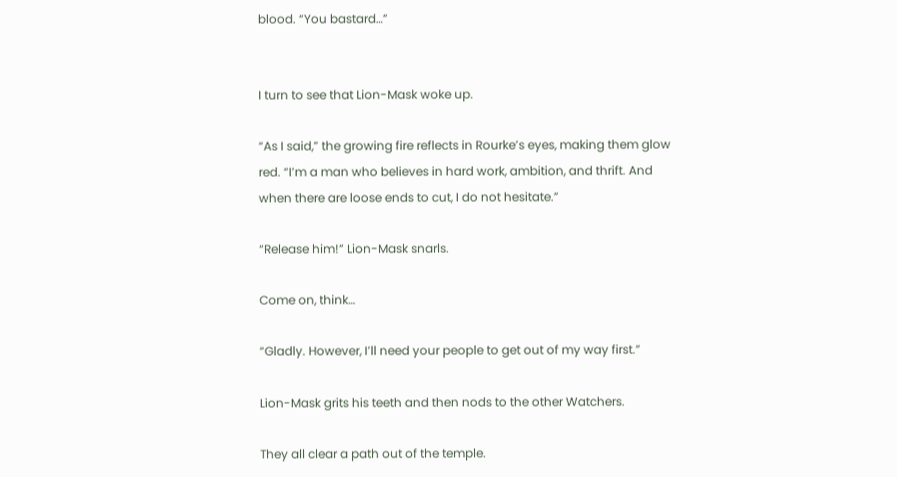blood. “You bastard…”


I turn to see that Lion-Mask woke up.

“As I said,” the growing fire reflects in Rourke’s eyes, making them glow red. “I’m a man who believes in hard work, ambition, and thrift. And when there are loose ends to cut, I do not hesitate.”

“Release him!” Lion-Mask snarls.

Come on, think…

“Gladly. However, I’ll need your people to get out of my way first.”

Lion-Mask grits his teeth and then nods to the other Watchers.

They all clear a path out of the temple.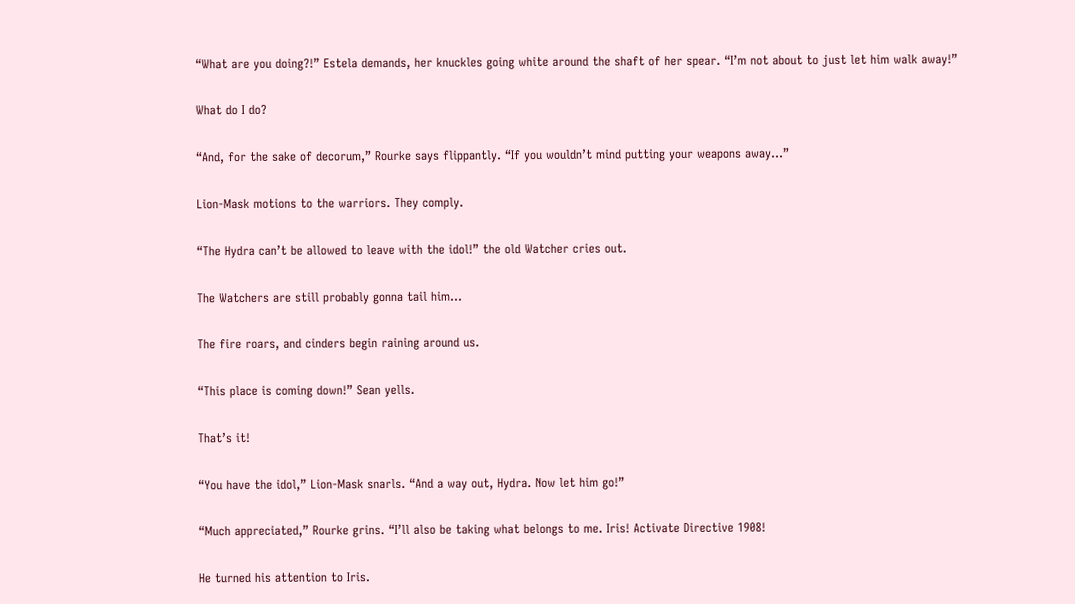“What are you doing?!” Estela demands, her knuckles going white around the shaft of her spear. “I’m not about to just let him walk away!”

What do I do?

“And, for the sake of decorum,” Rourke says flippantly. “If you wouldn’t mind putting your weapons away…”

Lion-Mask motions to the warriors. They comply.

“The Hydra can’t be allowed to leave with the idol!” the old Watcher cries out.

The Watchers are still probably gonna tail him…

The fire roars, and cinders begin raining around us.

“This place is coming down!” Sean yells.

That’s it!

“You have the idol,” Lion-Mask snarls. “And a way out, Hydra. Now let him go!”

“Much appreciated,” Rourke grins. “I’ll also be taking what belongs to me. Iris! Activate Directive 1908!

He turned his attention to Iris.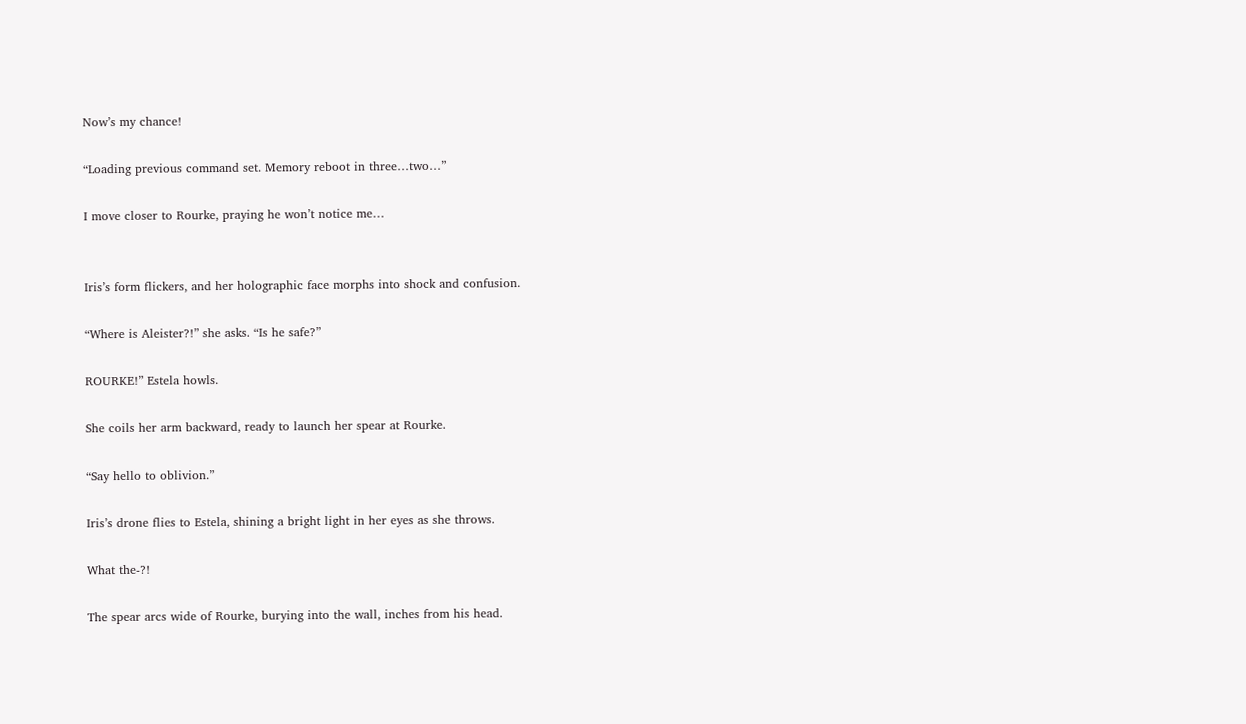Now’s my chance!

“Loading previous command set. Memory reboot in three…two…”

I move closer to Rourke, praying he won’t notice me…


Iris’s form flickers, and her holographic face morphs into shock and confusion.

“Where is Aleister?!” she asks. “Is he safe?”

ROURKE!” Estela howls.

She coils her arm backward, ready to launch her spear at Rourke.

“Say hello to oblivion.”

Iris’s drone flies to Estela, shining a bright light in her eyes as she throws.

What the-?!

The spear arcs wide of Rourke, burying into the wall, inches from his head.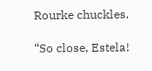Rourke chuckles.

“So close, Estela!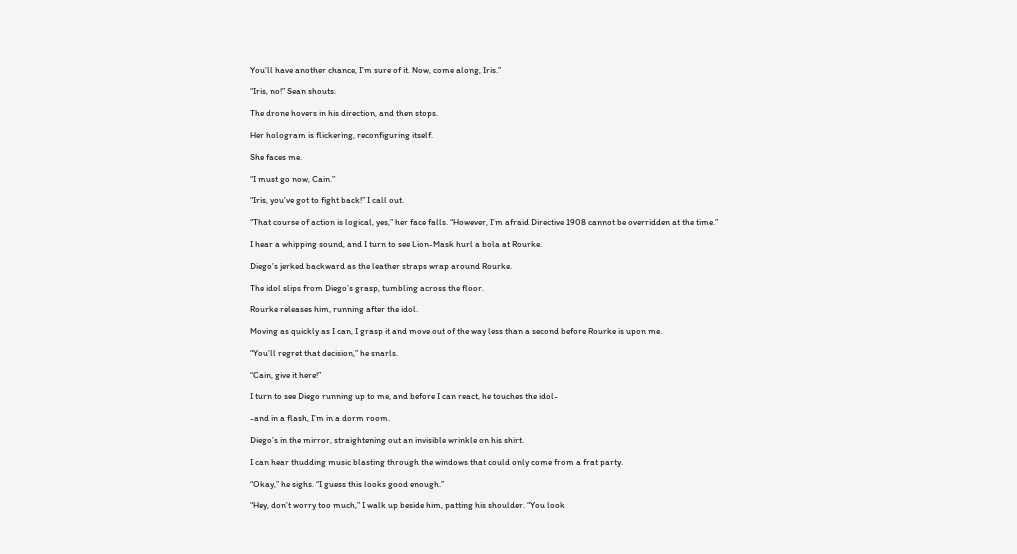You’ll have another chance, I’m sure of it. Now, come along, Iris.”

“Iris, no!” Sean shouts.

The drone hovers in his direction, and then stops.

Her hologram is flickering, reconfiguring itself.

She faces me.

“I must go now, Cain.”

“Iris, you’ve got to fight back!” I call out.

“That course of action is logical, yes,” her face falls. “However, I’m afraid Directive 1908 cannot be overridden at the time.”

I hear a whipping sound, and I turn to see Lion-Mask hurl a bola at Rourke.

Diego’s jerked backward as the leather straps wrap around Rourke.

The idol slips from Diego’s grasp, tumbling across the floor.

Rourke releases him, running after the idol.

Moving as quickly as I can, I grasp it and move out of the way less than a second before Rourke is upon me.

“You’ll regret that decision,” he snarls.

“Cain, give it here!”

I turn to see Diego running up to me, and before I can react, he touches the idol-

-and in a flash, I’m in a dorm room.

Diego’s in the mirror, straightening out an invisible wrinkle on his shirt.

I can hear thudding music blasting through the windows that could only come from a frat party.

“Okay,” he sighs. “I guess this looks good enough.”

“Hey, don’t worry too much,” I walk up beside him, patting his shoulder. “You look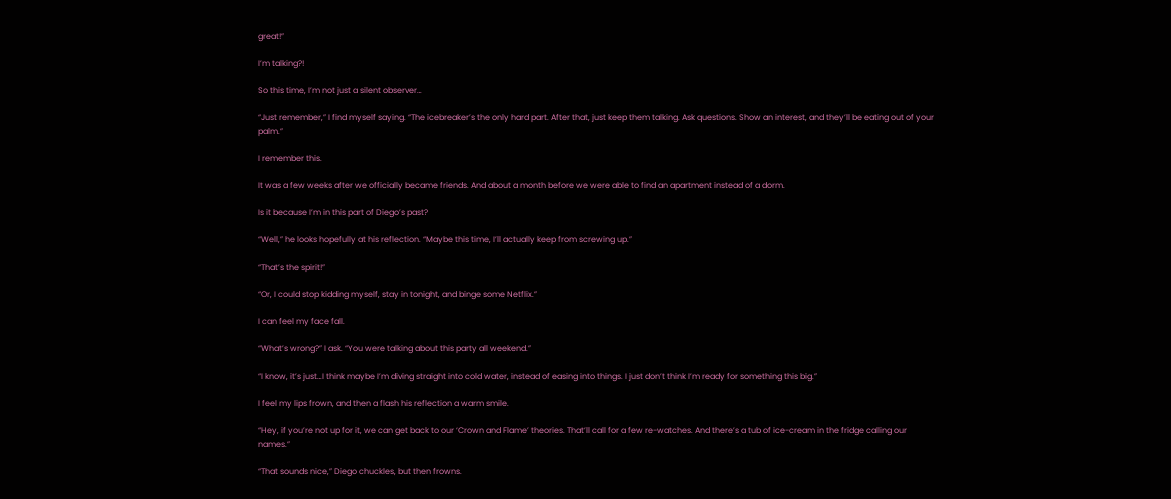great!”

I’m talking?!

So this time, I’m not just a silent observer…

“Just remember,” I find myself saying. “The icebreaker’s the only hard part. After that, just keep them talking. Ask questions. Show an interest, and they’ll be eating out of your palm.”

I remember this.

It was a few weeks after we officially became friends. And about a month before we were able to find an apartment instead of a dorm.

Is it because I’m in this part of Diego’s past?

“Well,” he looks hopefully at his reflection. “Maybe this time, I’ll actually keep from screwing up.”

“That’s the spirit!”

“Or, I could stop kidding myself, stay in tonight, and binge some Netflix.”

I can feel my face fall.

“What’s wrong?” I ask. “You were talking about this party all weekend.”

“I know, it’s just…I think maybe I’m diving straight into cold water, instead of easing into things. I just don’t think I’m ready for something this big.”

I feel my lips frown, and then a flash his reflection a warm smile.

“Hey, if you’re not up for it, we can get back to our ‘Crown and Flame’ theories. That’ll call for a few re-watches. And there’s a tub of ice-cream in the fridge calling our names.”

“That sounds nice,” Diego chuckles, but then frowns.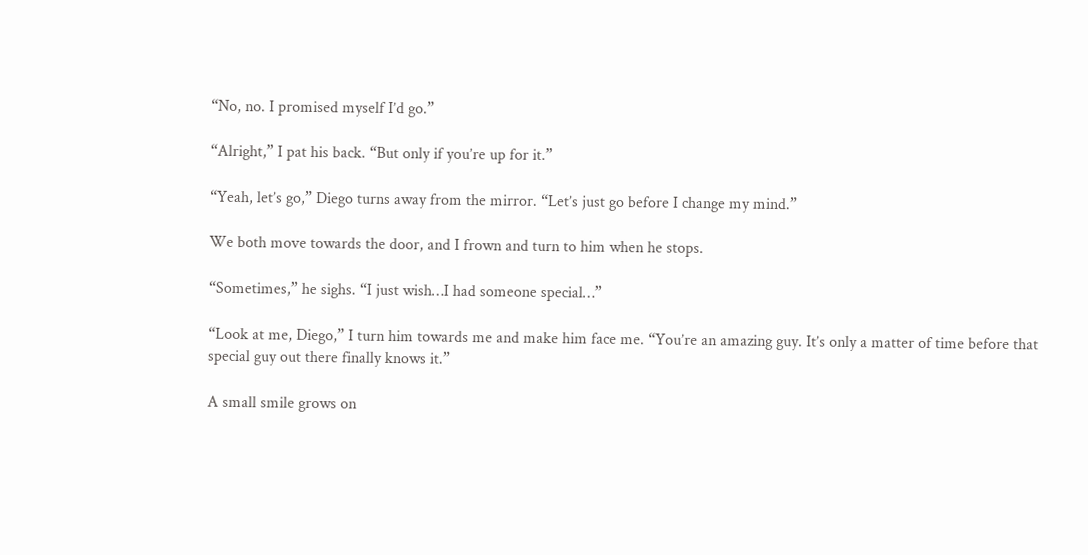“No, no. I promised myself I’d go.”

“Alright,” I pat his back. “But only if you’re up for it.”

“Yeah, let’s go,” Diego turns away from the mirror. “Let’s just go before I change my mind.”

We both move towards the door, and I frown and turn to him when he stops.

“Sometimes,” he sighs. “I just wish…I had someone special…”

“Look at me, Diego,” I turn him towards me and make him face me. “You’re an amazing guy. It’s only a matter of time before that special guy out there finally knows it.”

A small smile grows on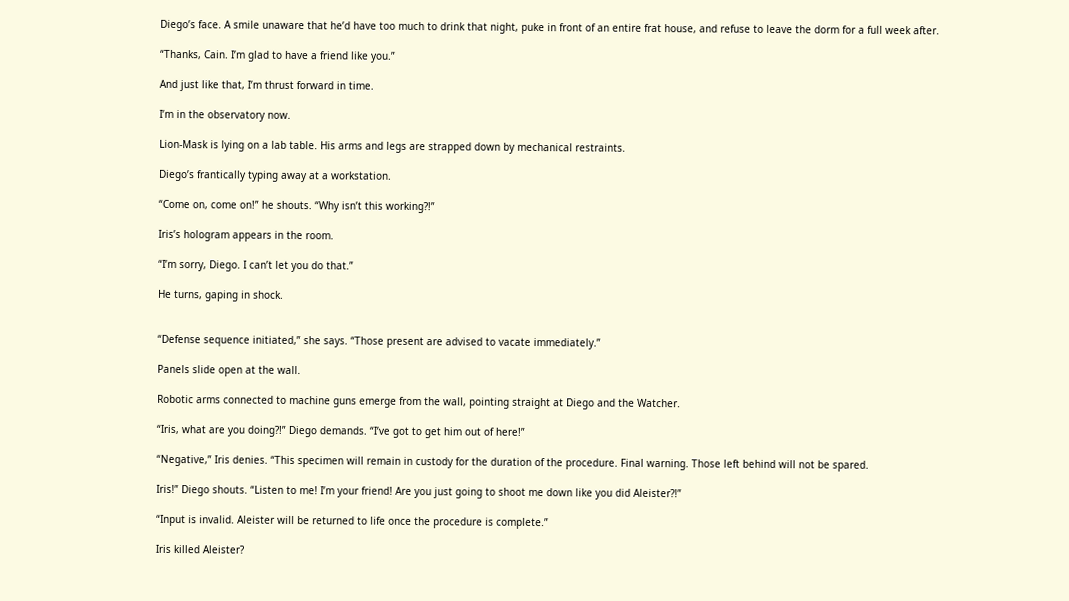Diego’s face. A smile unaware that he’d have too much to drink that night, puke in front of an entire frat house, and refuse to leave the dorm for a full week after.

“Thanks, Cain. I’m glad to have a friend like you.”

And just like that, I’m thrust forward in time.

I’m in the observatory now.

Lion-Mask is lying on a lab table. His arms and legs are strapped down by mechanical restraints.

Diego’s frantically typing away at a workstation.

“Come on, come on!” he shouts. “Why isn’t this working?!”

Iris’s hologram appears in the room.

“I’m sorry, Diego. I can’t let you do that.”

He turns, gaping in shock.


“Defense sequence initiated,” she says. “Those present are advised to vacate immediately.”

Panels slide open at the wall.

Robotic arms connected to machine guns emerge from the wall, pointing straight at Diego and the Watcher.

“Iris, what are you doing?!” Diego demands. “I’ve got to get him out of here!”

“Negative,” Iris denies. “This specimen will remain in custody for the duration of the procedure. Final warning. Those left behind will not be spared.

Iris!” Diego shouts. “Listen to me! I’m your friend! Are you just going to shoot me down like you did Aleister?!”

“Input is invalid. Aleister will be returned to life once the procedure is complete.”

Iris killed Aleister?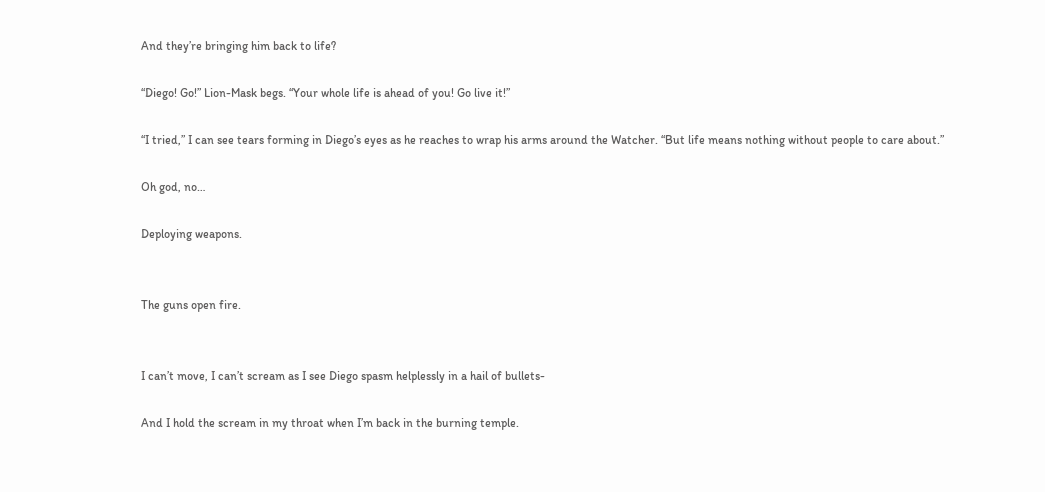And they’re bringing him back to life?

“Diego! Go!” Lion-Mask begs. “Your whole life is ahead of you! Go live it!”

“I tried,” I can see tears forming in Diego’s eyes as he reaches to wrap his arms around the Watcher. “But life means nothing without people to care about.”

Oh god, no…

Deploying weapons.


The guns open fire.


I can’t move, I can’t scream as I see Diego spasm helplessly in a hail of bullets-

And I hold the scream in my throat when I’m back in the burning temple.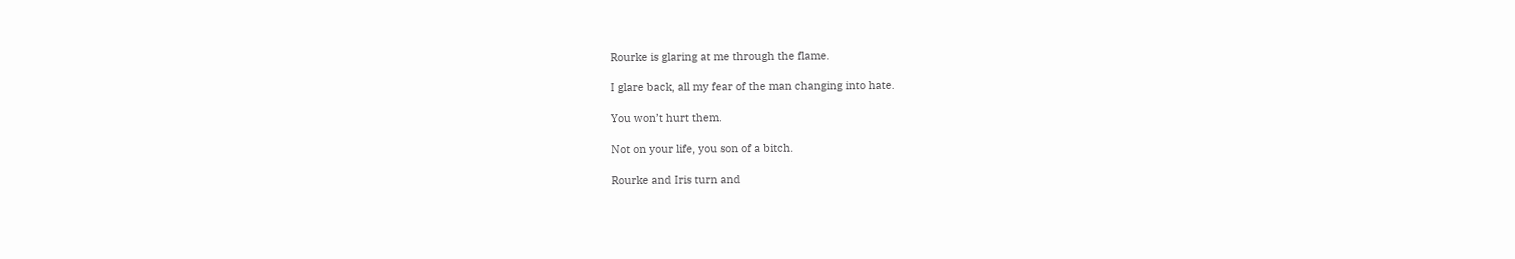Rourke is glaring at me through the flame.

I glare back, all my fear of the man changing into hate.

You won’t hurt them.

Not on your life, you son of a bitch.

Rourke and Iris turn and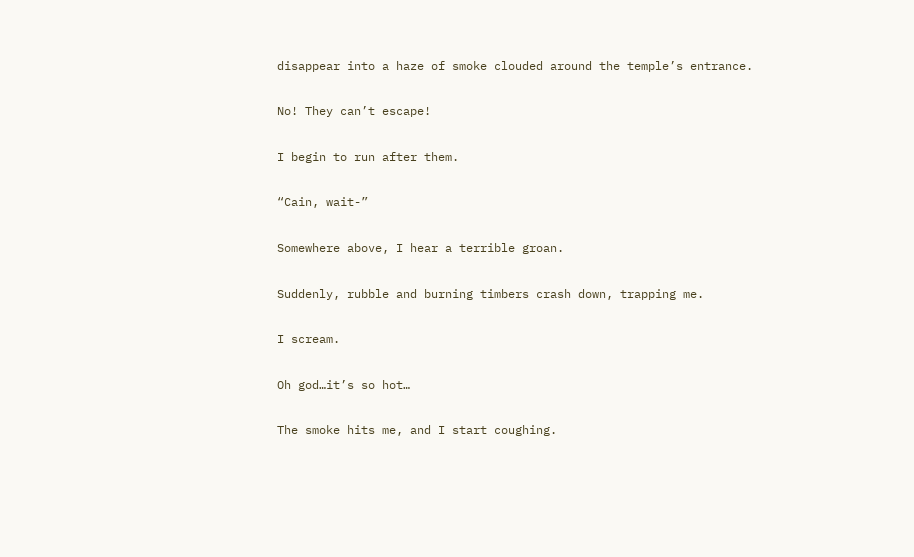disappear into a haze of smoke clouded around the temple’s entrance.

No! They can’t escape!

I begin to run after them.

“Cain, wait-”

Somewhere above, I hear a terrible groan.

Suddenly, rubble and burning timbers crash down, trapping me.

I scream.

Oh god…it’s so hot…

The smoke hits me, and I start coughing.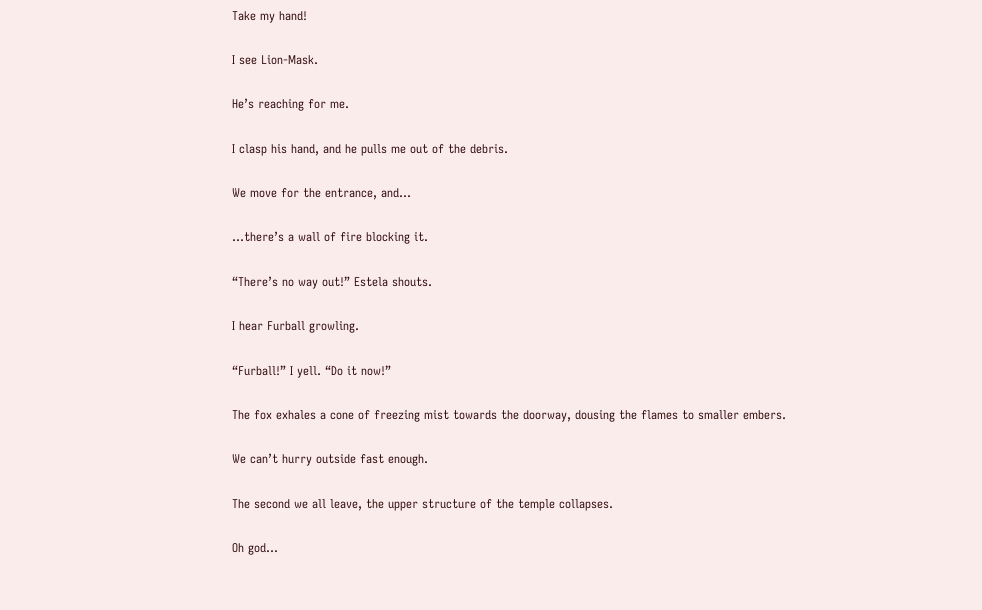Take my hand!

I see Lion-Mask.

He’s reaching for me.

I clasp his hand, and he pulls me out of the debris.

We move for the entrance, and…

…there’s a wall of fire blocking it.

“There’s no way out!” Estela shouts.

I hear Furball growling.

“Furball!” I yell. “Do it now!”

The fox exhales a cone of freezing mist towards the doorway, dousing the flames to smaller embers.

We can’t hurry outside fast enough.

The second we all leave, the upper structure of the temple collapses.

Oh god…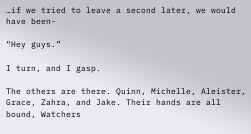…if we tried to leave a second later, we would have been-

“Hey guys.”

I turn, and I gasp.

The others are there. Quinn, Michelle, Aleister, Grace, Zahra, and Jake. Their hands are all bound, Watchers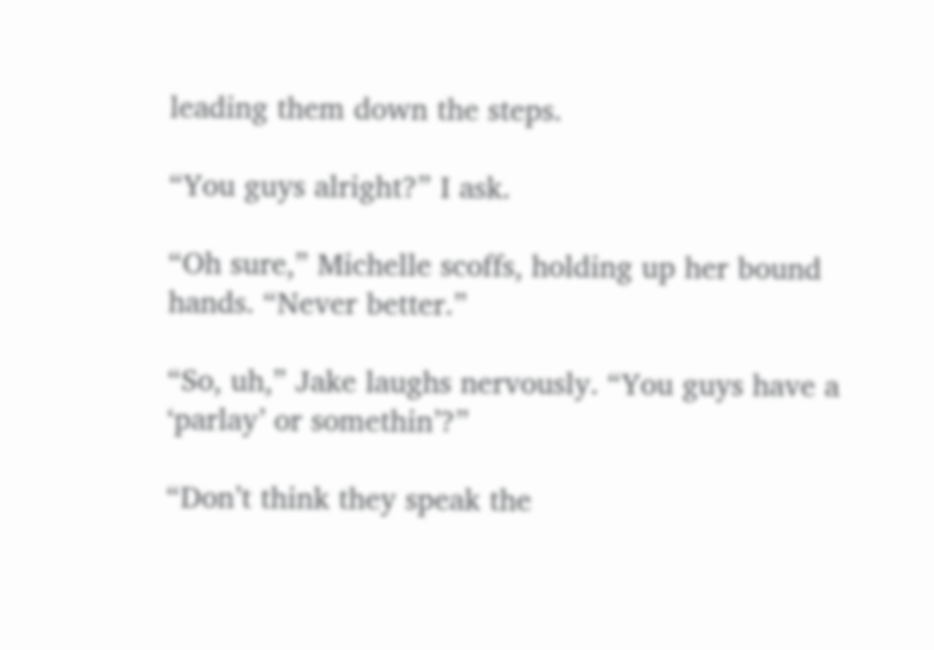leading them down the steps.

“You guys alright?” I ask.

“Oh sure,” Michelle scoffs, holding up her bound hands. “Never better.”

“So, uh,” Jake laughs nervously. “You guys have a ‘parlay’ or somethin’?”

“Don’t think they speak the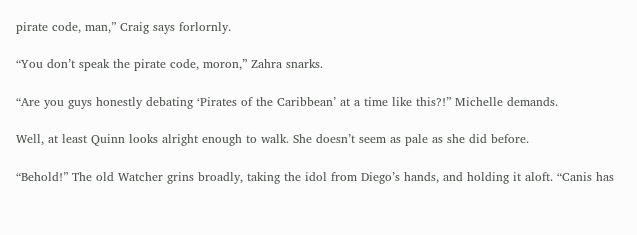pirate code, man,” Craig says forlornly.

“You don’t speak the pirate code, moron,” Zahra snarks.

“Are you guys honestly debating ‘Pirates of the Caribbean’ at a time like this?!” Michelle demands.

Well, at least Quinn looks alright enough to walk. She doesn’t seem as pale as she did before.

“Behold!” The old Watcher grins broadly, taking the idol from Diego’s hands, and holding it aloft. “Canis has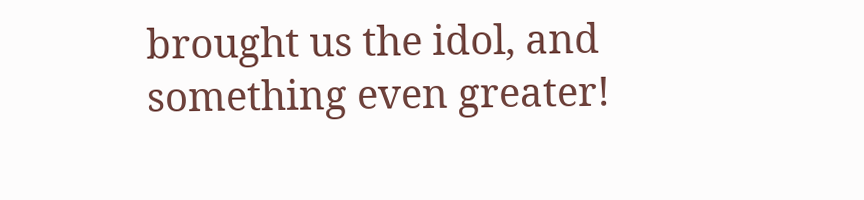brought us the idol, and something even greater!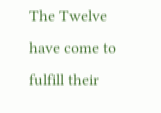The Twelve have come to fulfill their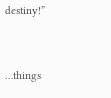destiny!”


…things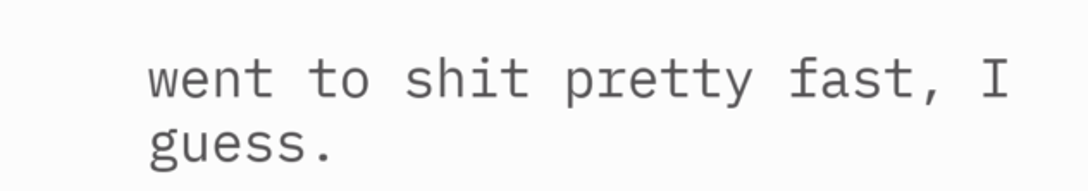went to shit pretty fast, I guess.